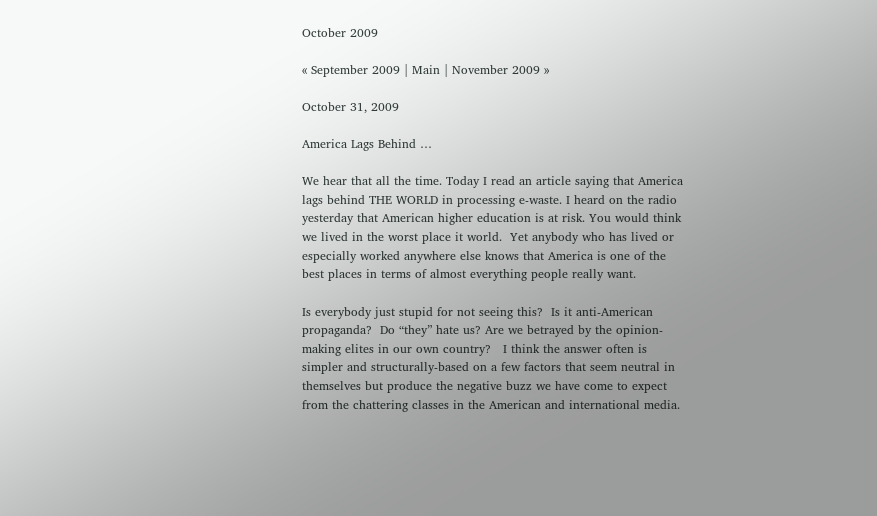October 2009

« September 2009 | Main | November 2009 »

October 31, 2009

America Lags Behind …

We hear that all the time. Today I read an article saying that America lags behind THE WORLD in processing e-waste. I heard on the radio yesterday that American higher education is at risk. You would think we lived in the worst place it world.  Yet anybody who has lived or especially worked anywhere else knows that America is one of the best places in terms of almost everything people really want.

Is everybody just stupid for not seeing this?  Is it anti-American propaganda?  Do “they” hate us? Are we betrayed by the opinion-making elites in our own country?   I think the answer often is simpler and structurally-based on a few factors that seem neutral in themselves but produce the negative buzz we have come to expect from the chattering classes in the American and international media.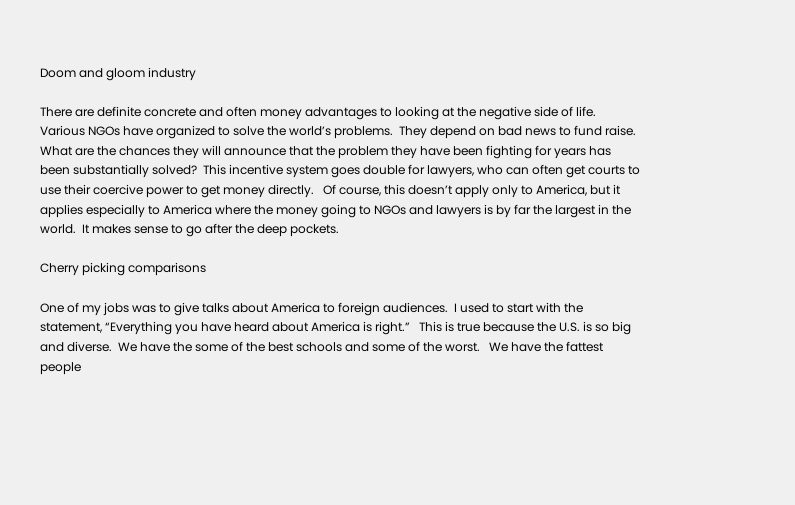Doom and gloom industry

There are definite concrete and often money advantages to looking at the negative side of life.  Various NGOs have organized to solve the world’s problems.  They depend on bad news to fund raise.  What are the chances they will announce that the problem they have been fighting for years has been substantially solved?  This incentive system goes double for lawyers, who can often get courts to use their coercive power to get money directly.   Of course, this doesn’t apply only to America, but it applies especially to America where the money going to NGOs and lawyers is by far the largest in the world.  It makes sense to go after the deep pockets.

Cherry picking comparisons

One of my jobs was to give talks about America to foreign audiences.  I used to start with the statement, “Everything you have heard about America is right.”   This is true because the U.S. is so big and diverse.  We have the some of the best schools and some of the worst.   We have the fattest people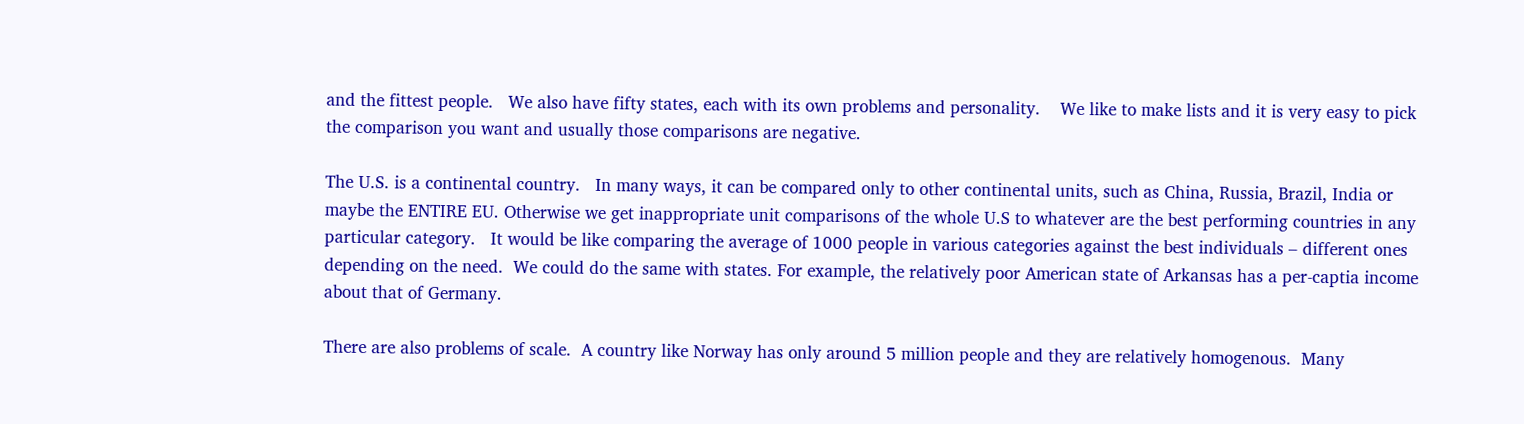and the fittest people.   We also have fifty states, each with its own problems and personality.    We like to make lists and it is very easy to pick the comparison you want and usually those comparisons are negative.

The U.S. is a continental country.   In many ways, it can be compared only to other continental units, such as China, Russia, Brazil, India or maybe the ENTIRE EU. Otherwise we get inappropriate unit comparisons of the whole U.S to whatever are the best performing countries in any particular category.   It would be like comparing the average of 1000 people in various categories against the best individuals – different ones depending on the need.  We could do the same with states. For example, the relatively poor American state of Arkansas has a per-captia income about that of Germany.

There are also problems of scale.  A country like Norway has only around 5 million people and they are relatively homogenous.  Many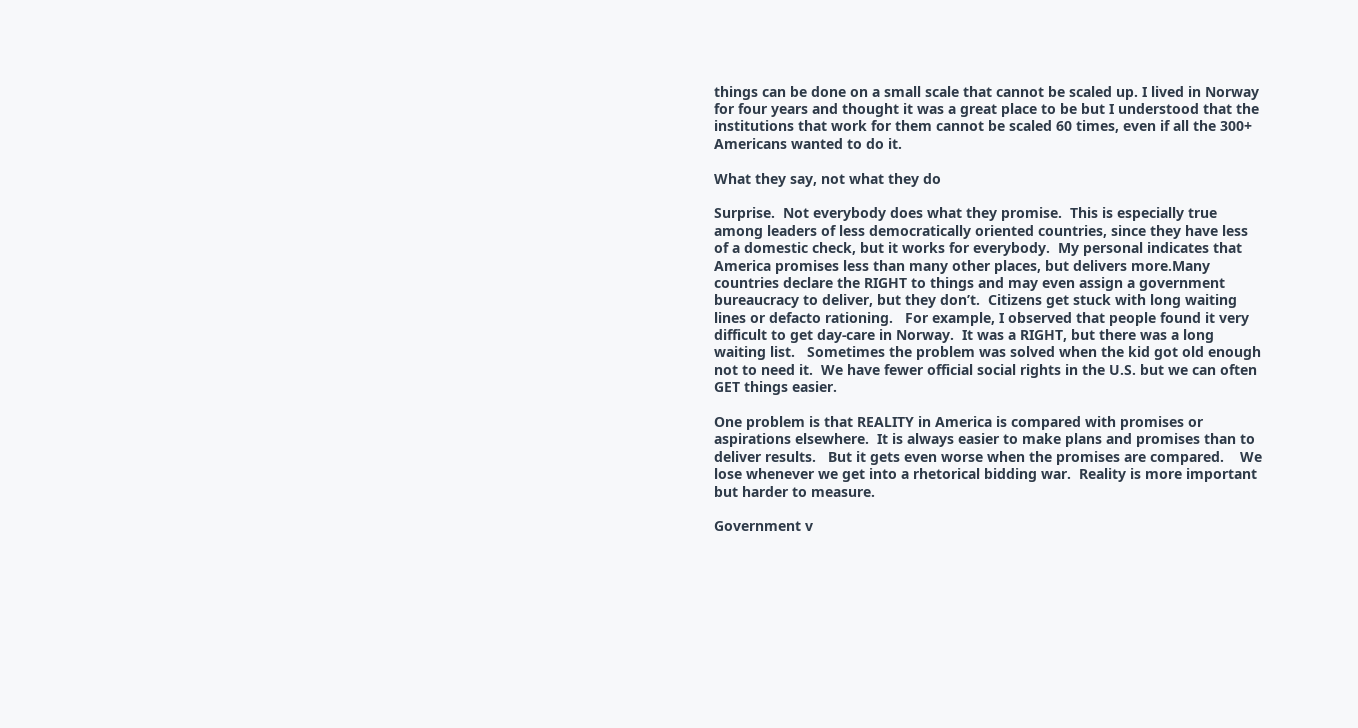things can be done on a small scale that cannot be scaled up. I lived in Norway for four years and thought it was a great place to be but I understood that the institutions that work for them cannot be scaled 60 times, even if all the 300+ Americans wanted to do it.

What they say, not what they do

Surprise.  Not everybody does what they promise.  This is especially true among leaders of less democratically oriented countries, since they have less of a domestic check, but it works for everybody.  My personal indicates that America promises less than many other places, but delivers more.Many countries declare the RIGHT to things and may even assign a government bureaucracy to deliver, but they don’t.  Citizens get stuck with long waiting lines or defacto rationing.   For example, I observed that people found it very difficult to get day-care in Norway.  It was a RIGHT, but there was a long waiting list.   Sometimes the problem was solved when the kid got old enough not to need it.  We have fewer official social rights in the U.S. but we can often GET things easier.

One problem is that REALITY in America is compared with promises or aspirations elsewhere.  It is always easier to make plans and promises than to deliver results.   But it gets even worse when the promises are compared.    We lose whenever we get into a rhetorical bidding war.  Reality is more important but harder to measure.

Government v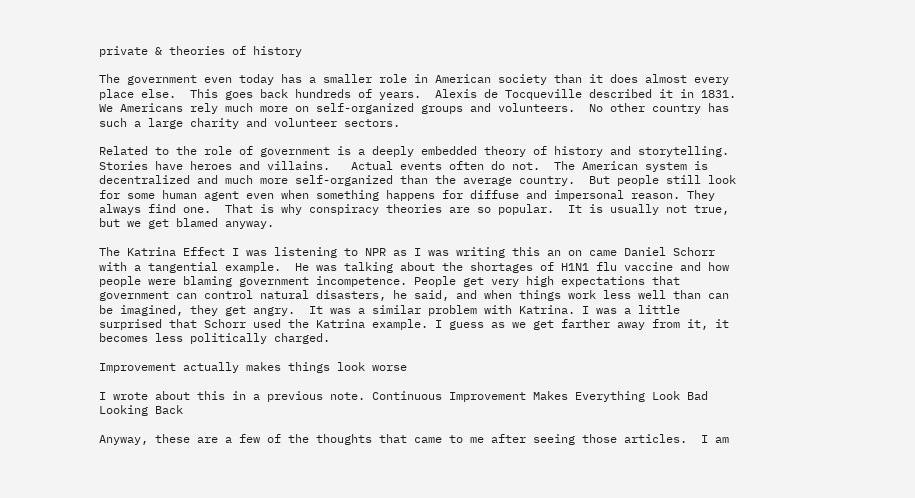private & theories of history

The government even today has a smaller role in American society than it does almost every place else.  This goes back hundreds of years.  Alexis de Tocqueville described it in 1831.  We Americans rely much more on self-organized groups and volunteers.  No other country has such a large charity and volunteer sectors.

Related to the role of government is a deeply embedded theory of history and storytelling.  Stories have heroes and villains.   Actual events often do not.  The American system is decentralized and much more self-organized than the average country.  But people still look for some human agent even when something happens for diffuse and impersonal reason. They always find one.  That is why conspiracy theories are so popular.  It is usually not true, but we get blamed anyway.

The Katrina Effect I was listening to NPR as I was writing this an on came Daniel Schorr with a tangential example.  He was talking about the shortages of H1N1 flu vaccine and how people were blaming government incompetence. People get very high expectations that government can control natural disasters, he said, and when things work less well than can be imagined, they get angry.  It was a similar problem with Katrina. I was a little surprised that Schorr used the Katrina example. I guess as we get farther away from it, it becomes less politically charged.

Improvement actually makes things look worse

I wrote about this in a previous note. Continuous Improvement Makes Everything Look Bad Looking Back

Anyway, these are a few of the thoughts that came to me after seeing those articles.  I am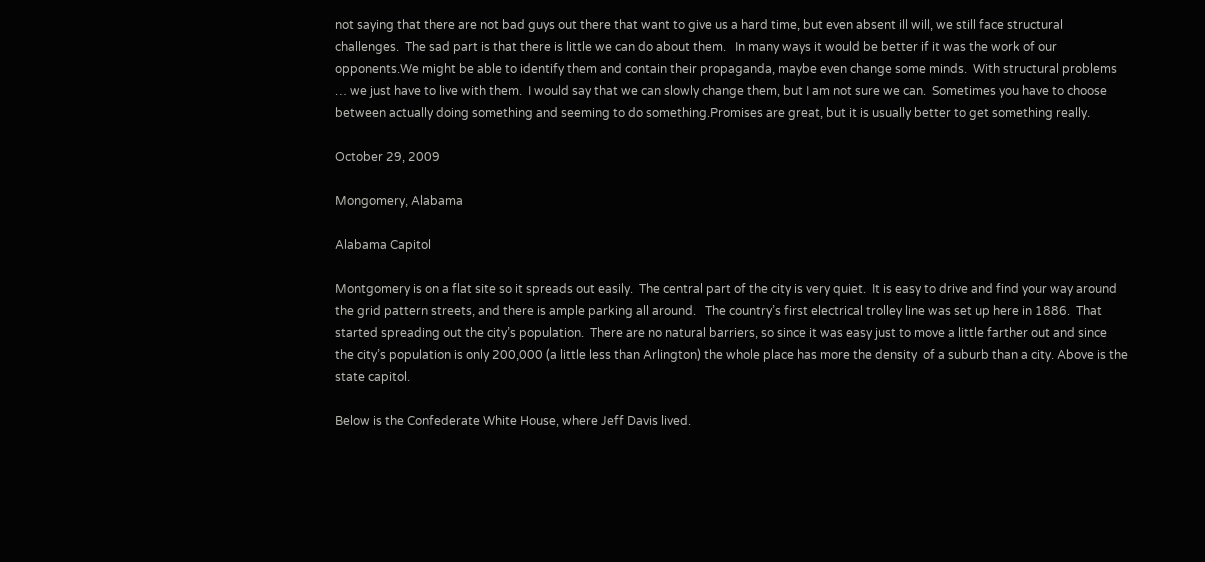not saying that there are not bad guys out there that want to give us a hard time, but even absent ill will, we still face structural challenges.  The sad part is that there is little we can do about them.   In many ways it would be better if it was the work of our opponents.We might be able to identify them and contain their propaganda, maybe even change some minds.  With structural problems … we just have to live with them.  I would say that we can slowly change them, but I am not sure we can.  Sometimes you have to choose between actually doing something and seeming to do something.Promises are great, but it is usually better to get something really.

October 29, 2009

Mongomery, Alabama

Alabama Capitol

Montgomery is on a flat site so it spreads out easily.  The central part of the city is very quiet.  It is easy to drive and find your way around the grid pattern streets, and there is ample parking all around.   The country’s first electrical trolley line was set up here in 1886.  That started spreading out the city’s population.  There are no natural barriers, so since it was easy just to move a little farther out and since the city’s population is only 200,000 (a little less than Arlington) the whole place has more the density  of a suburb than a city. Above is the state capitol.

Below is the Confederate White House, where Jeff Davis lived.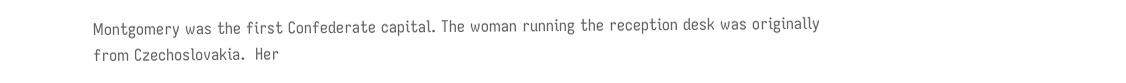Montgomery was the first Confederate capital. The woman running the reception desk was originally from Czechoslovakia.  Her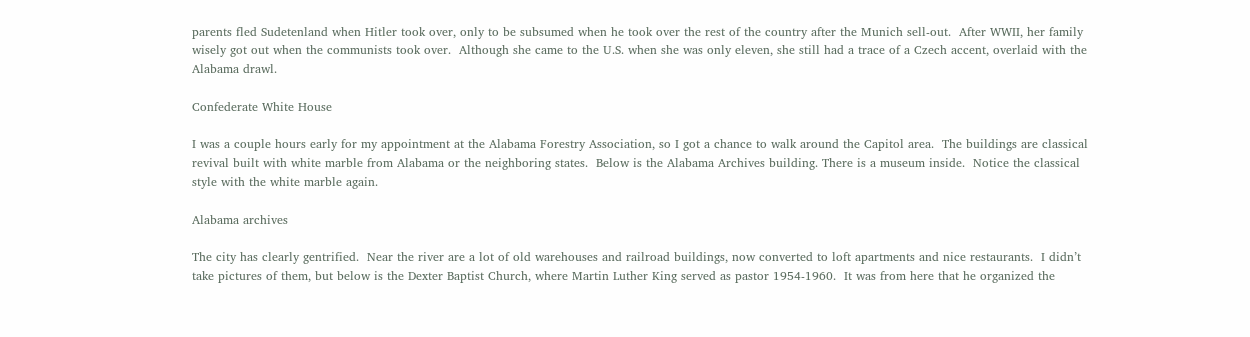parents fled Sudetenland when Hitler took over, only to be subsumed when he took over the rest of the country after the Munich sell-out.  After WWII, her family wisely got out when the communists took over.  Although she came to the U.S. when she was only eleven, she still had a trace of a Czech accent, overlaid with the Alabama drawl.

Confederate White House

I was a couple hours early for my appointment at the Alabama Forestry Association, so I got a chance to walk around the Capitol area.  The buildings are classical revival built with white marble from Alabama or the neighboring states.  Below is the Alabama Archives building. There is a museum inside.  Notice the classical style with the white marble again.

Alabama archives

The city has clearly gentrified.  Near the river are a lot of old warehouses and railroad buildings, now converted to loft apartments and nice restaurants.  I didn’t take pictures of them, but below is the Dexter Baptist Church, where Martin Luther King served as pastor 1954-1960.  It was from here that he organized the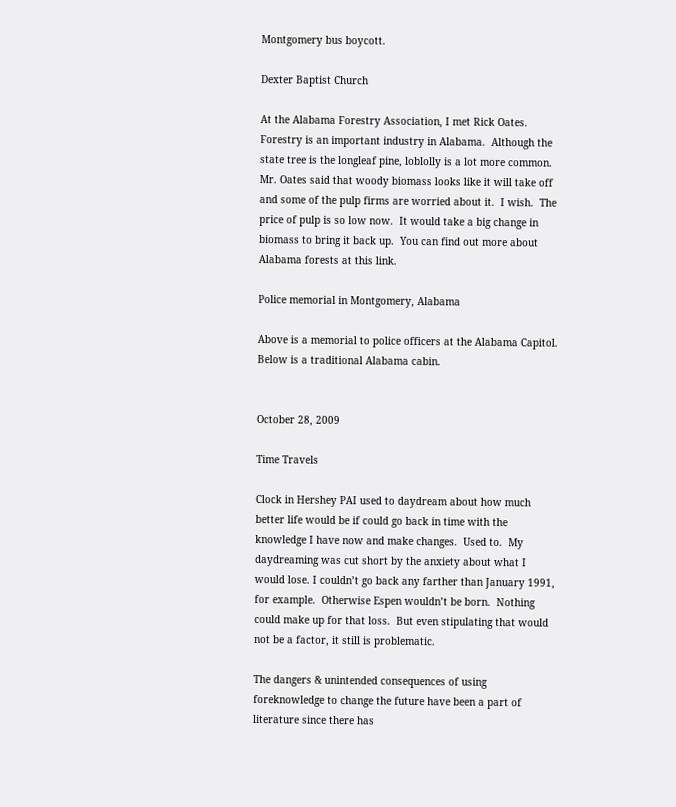Montgomery bus boycott.

Dexter Baptist Church

At the Alabama Forestry Association, I met Rick Oates.  Forestry is an important industry in Alabama.  Although the state tree is the longleaf pine, loblolly is a lot more common. Mr. Oates said that woody biomass looks like it will take off and some of the pulp firms are worried about it.  I wish.  The price of pulp is so low now.  It would take a big change in biomass to bring it back up.  You can find out more about Alabama forests at this link.

Police memorial in Montgomery, Alabama

Above is a memorial to police officers at the Alabama Capitol.  Below is a traditional Alabama cabin.


October 28, 2009

Time Travels

Clock in Hershey PAI used to daydream about how much better life would be if could go back in time with the knowledge I have now and make changes.  Used to.  My daydreaming was cut short by the anxiety about what I would lose. I couldn’t go back any farther than January 1991, for example.  Otherwise Espen wouldn’t be born.  Nothing could make up for that loss.  But even stipulating that would not be a factor, it still is problematic.

The dangers & unintended consequences of using foreknowledge to change the future have been a part of literature since there has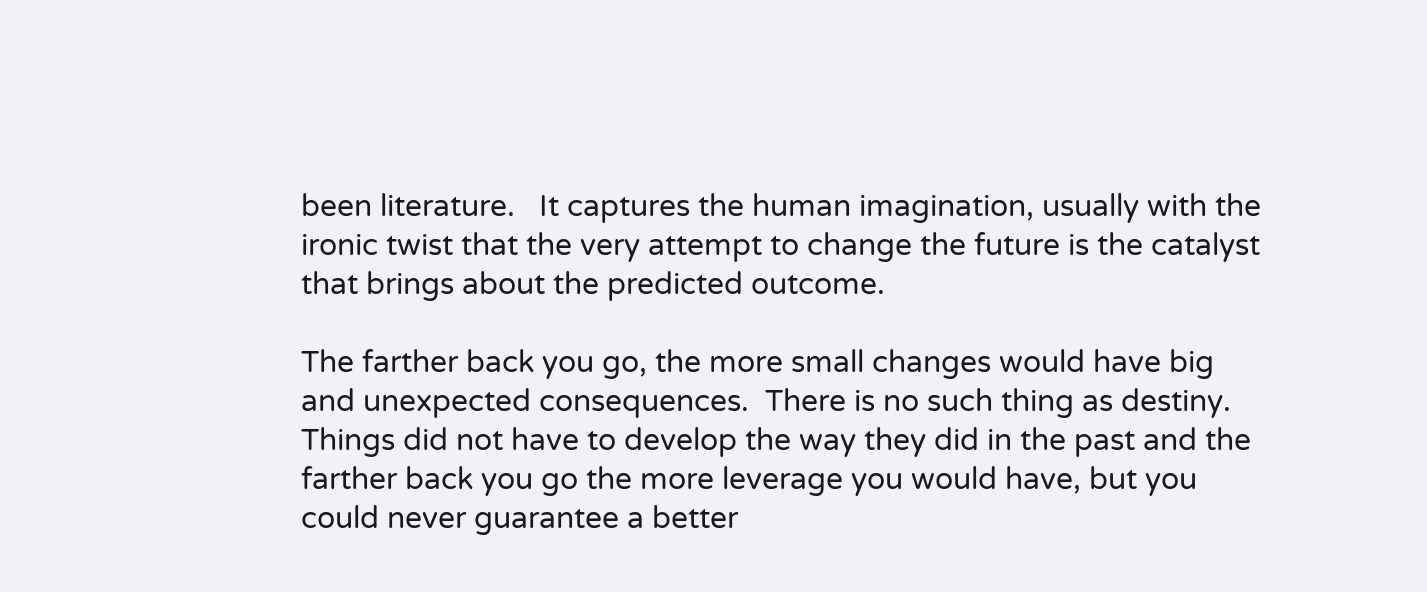been literature.   It captures the human imagination, usually with the ironic twist that the very attempt to change the future is the catalyst that brings about the predicted outcome.

The farther back you go, the more small changes would have big and unexpected consequences.  There is no such thing as destiny.  Things did not have to develop the way they did in the past and the farther back you go the more leverage you would have, but you could never guarantee a better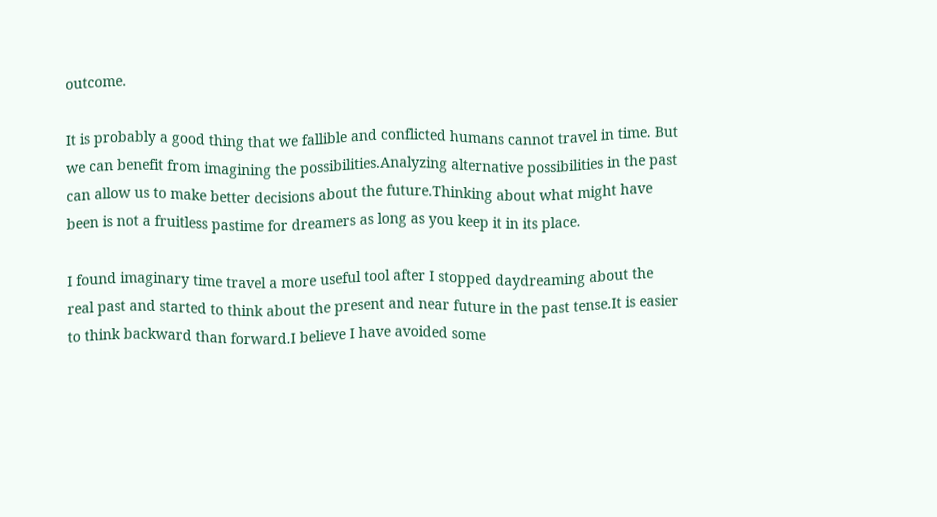outcome.

It is probably a good thing that we fallible and conflicted humans cannot travel in time. But we can benefit from imagining the possibilities.Analyzing alternative possibilities in the past can allow us to make better decisions about the future.Thinking about what might have been is not a fruitless pastime for dreamers as long as you keep it in its place.

I found imaginary time travel a more useful tool after I stopped daydreaming about the real past and started to think about the present and near future in the past tense.It is easier to think backward than forward.I believe I have avoided some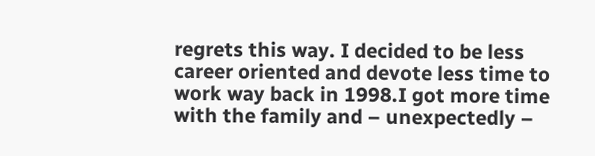regrets this way. I decided to be less career oriented and devote less time to work way back in 1998.I got more time with the family and – unexpectedly –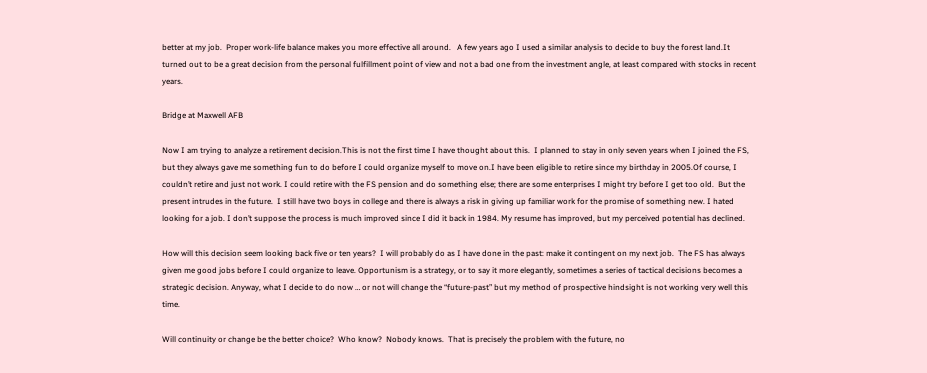better at my job.  Proper work-life balance makes you more effective all around.   A few years ago I used a similar analysis to decide to buy the forest land.It turned out to be a great decision from the personal fulfillment point of view and not a bad one from the investment angle, at least compared with stocks in recent years.

Bridge at Maxwell AFB

Now I am trying to analyze a retirement decision.This is not the first time I have thought about this.  I planned to stay in only seven years when I joined the FS, but they always gave me something fun to do before I could organize myself to move on.I have been eligible to retire since my birthday in 2005.Of course, I couldn’t retire and just not work. I could retire with the FS pension and do something else; there are some enterprises I might try before I get too old.  But the present intrudes in the future.  I still have two boys in college and there is always a risk in giving up familiar work for the promise of something new. I hated looking for a job. I don’t suppose the process is much improved since I did it back in 1984. My resume has improved, but my perceived potential has declined.

How will this decision seem looking back five or ten years?  I will probably do as I have done in the past: make it contingent on my next job.  The FS has always given me good jobs before I could organize to leave. Opportunism is a strategy, or to say it more elegantly, sometimes a series of tactical decisions becomes a strategic decision. Anyway, what I decide to do now … or not will change the “future-past” but my method of prospective hindsight is not working very well this time.

Will continuity or change be the better choice?  Who know?  Nobody knows.  That is precisely the problem with the future, no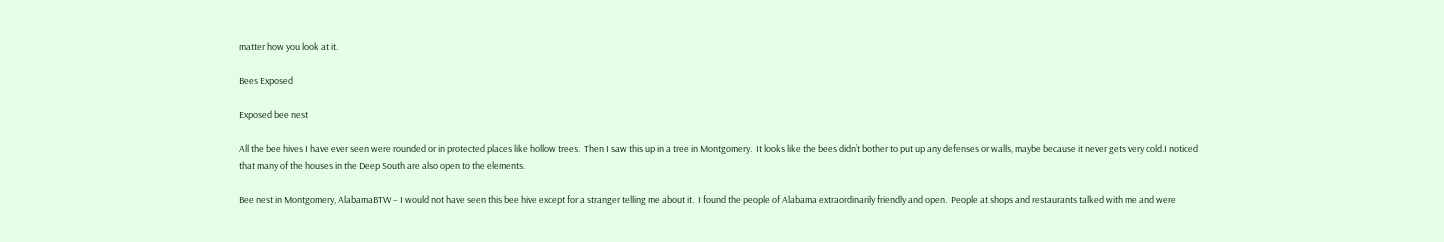matter how you look at it.

Bees Exposed

Exposed bee nest

All the bee hives I have ever seen were rounded or in protected places like hollow trees.  Then I saw this up in a tree in Montgomery.  It looks like the bees didn’t bother to put up any defenses or walls, maybe because it never gets very cold.I noticed that many of the houses in the Deep South are also open to the elements.

Bee nest in Montgomery, AlabamaBTW – I would not have seen this bee hive except for a stranger telling me about it.  I found the people of Alabama extraordinarily friendly and open.  People at shops and restaurants talked with me and were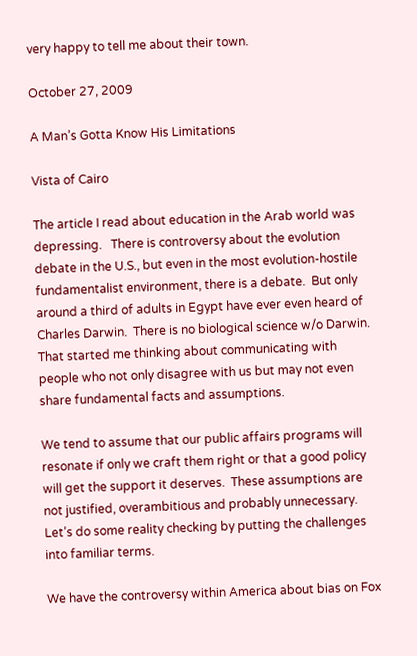very happy to tell me about their town.

October 27, 2009

A Man’s Gotta Know His Limitations

Vista of Cairo

The article I read about education in the Arab world was depressing.   There is controversy about the evolution debate in the U.S., but even in the most evolution-hostile fundamentalist environment, there is a debate.  But only around a third of adults in Egypt have ever even heard of Charles Darwin.  There is no biological science w/o Darwin.  That started me thinking about communicating with people who not only disagree with us but may not even share fundamental facts and assumptions.

We tend to assume that our public affairs programs will resonate if only we craft them right or that a good policy will get the support it deserves.  These assumptions are not justified, overambitious and probably unnecessary.  Let’s do some reality checking by putting the challenges into familiar terms.

We have the controversy within America about bias on Fox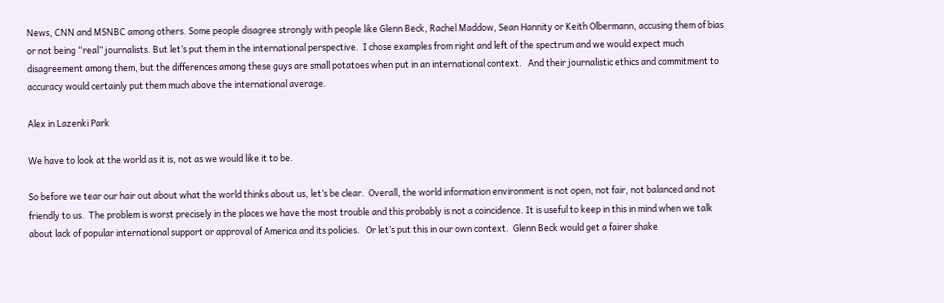News, CNN and MSNBC among others. Some people disagree strongly with people like Glenn Beck, Rachel Maddow, Sean Hannity or Keith Olbermann, accusing them of bias or not being “real” journalists. But let’s put them in the international perspective.  I chose examples from right and left of the spectrum and we would expect much disagreement among them, but the differences among these guys are small potatoes when put in an international context.   And their journalistic ethics and commitment to accuracy would certainly put them much above the international average.

Alex in Lazenki Park

We have to look at the world as it is, not as we would like it to be.

So before we tear our hair out about what the world thinks about us, let’s be clear.  Overall, the world information environment is not open, not fair, not balanced and not friendly to us.  The problem is worst precisely in the places we have the most trouble and this probably is not a coincidence. It is useful to keep in this in mind when we talk about lack of popular international support or approval of America and its policies.   Or let’s put this in our own context.  Glenn Beck would get a fairer shake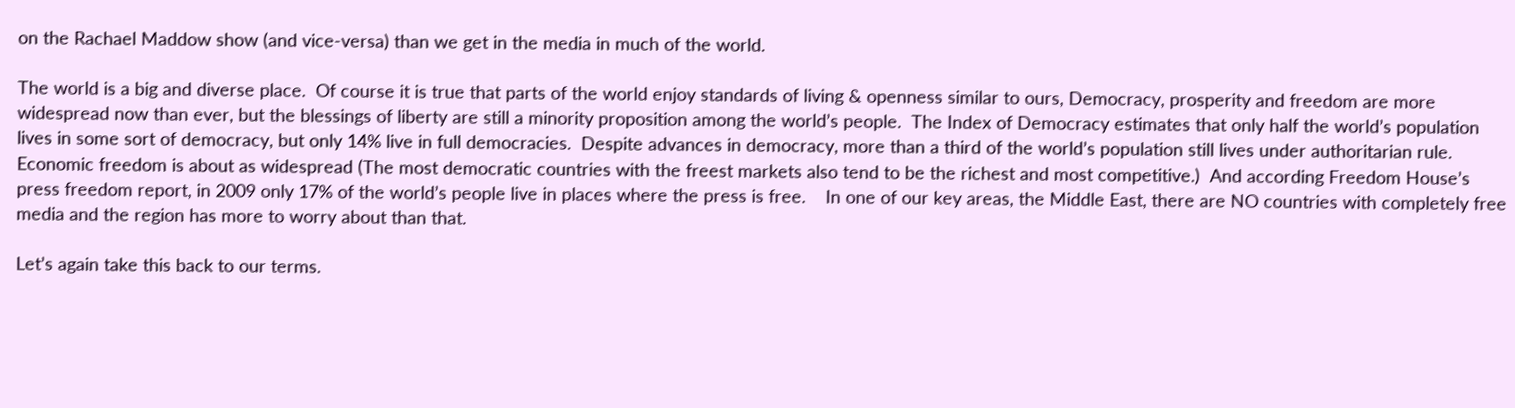on the Rachael Maddow show (and vice-versa) than we get in the media in much of the world.

The world is a big and diverse place.  Of course it is true that parts of the world enjoy standards of living & openness similar to ours, Democracy, prosperity and freedom are more widespread now than ever, but the blessings of liberty are still a minority proposition among the world’s people.  The Index of Democracy estimates that only half the world’s population lives in some sort of democracy, but only 14% live in full democracies.  Despite advances in democracy, more than a third of the world’s population still lives under authoritarian rule.  Economic freedom is about as widespread (The most democratic countries with the freest markets also tend to be the richest and most competitive.)  And according Freedom House’s press freedom report, in 2009 only 17% of the world’s people live in places where the press is free.    In one of our key areas, the Middle East, there are NO countries with completely free media and the region has more to worry about than that.

Let’s again take this back to our terms.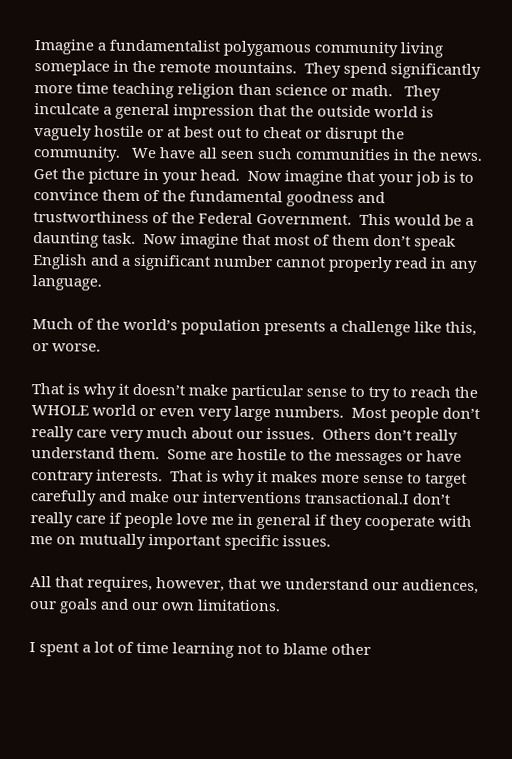Imagine a fundamentalist polygamous community living someplace in the remote mountains.  They spend significantly more time teaching religion than science or math.   They inculcate a general impression that the outside world is vaguely hostile or at best out to cheat or disrupt the community.   We have all seen such communities in the news.  Get the picture in your head.  Now imagine that your job is to convince them of the fundamental goodness and trustworthiness of the Federal Government.  This would be a daunting task.  Now imagine that most of them don’t speak English and a significant number cannot properly read in any language.

Much of the world’s population presents a challenge like this, or worse.

That is why it doesn’t make particular sense to try to reach the WHOLE world or even very large numbers.  Most people don’t really care very much about our issues.  Others don’t really understand them.  Some are hostile to the messages or have contrary interests.  That is why it makes more sense to target carefully and make our interventions transactional.I don’t really care if people love me in general if they cooperate with me on mutually important specific issues.

All that requires, however, that we understand our audiences, our goals and our own limitations.

I spent a lot of time learning not to blame other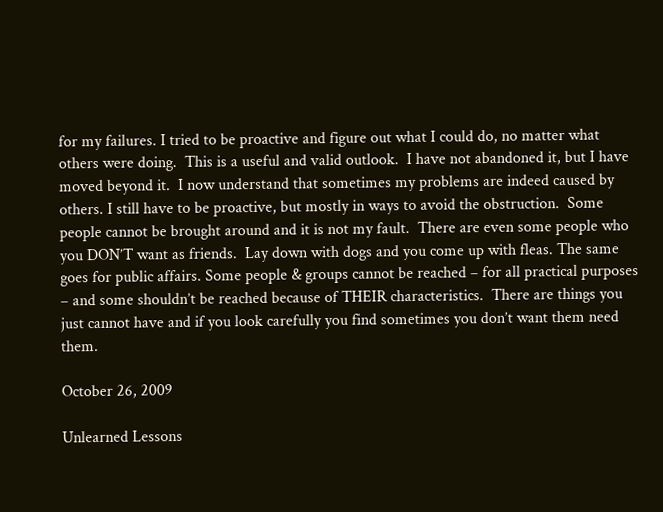for my failures. I tried to be proactive and figure out what I could do, no matter what others were doing.  This is a useful and valid outlook.  I have not abandoned it, but I have moved beyond it.  I now understand that sometimes my problems are indeed caused by others. I still have to be proactive, but mostly in ways to avoid the obstruction.  Some people cannot be brought around and it is not my fault.  There are even some people who you DON’T want as friends.  Lay down with dogs and you come up with fleas. The same goes for public affairs. Some people & groups cannot be reached – for all practical purposes – and some shouldn’t be reached because of THEIR characteristics.  There are things you just cannot have and if you look carefully you find sometimes you don’t want them need them.

October 26, 2009

Unlearned Lessons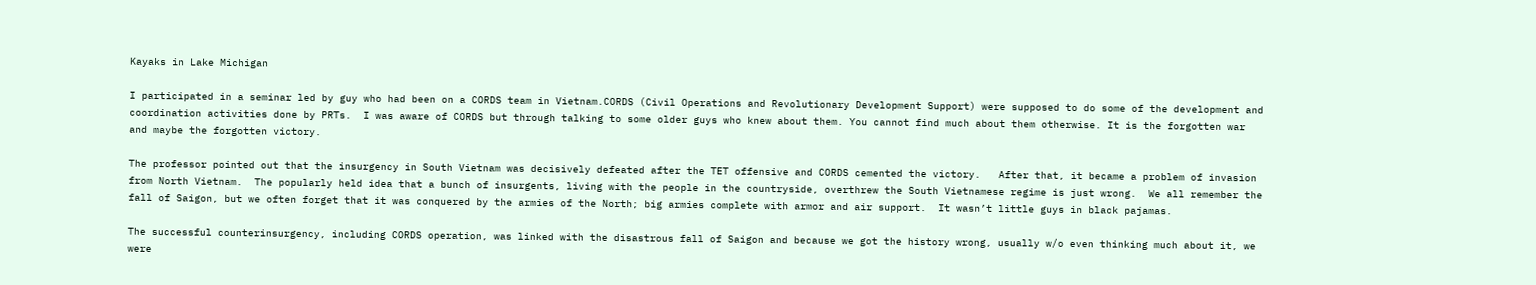Kayaks in Lake Michigan

I participated in a seminar led by guy who had been on a CORDS team in Vietnam.CORDS (Civil Operations and Revolutionary Development Support) were supposed to do some of the development and coordination activities done by PRTs.  I was aware of CORDS but through talking to some older guys who knew about them. You cannot find much about them otherwise. It is the forgotten war and maybe the forgotten victory.

The professor pointed out that the insurgency in South Vietnam was decisively defeated after the TET offensive and CORDS cemented the victory.   After that, it became a problem of invasion from North Vietnam.  The popularly held idea that a bunch of insurgents, living with the people in the countryside, overthrew the South Vietnamese regime is just wrong.  We all remember the fall of Saigon, but we often forget that it was conquered by the armies of the North; big armies complete with armor and air support.  It wasn’t little guys in black pajamas.

The successful counterinsurgency, including CORDS operation, was linked with the disastrous fall of Saigon and because we got the history wrong, usually w/o even thinking much about it, we were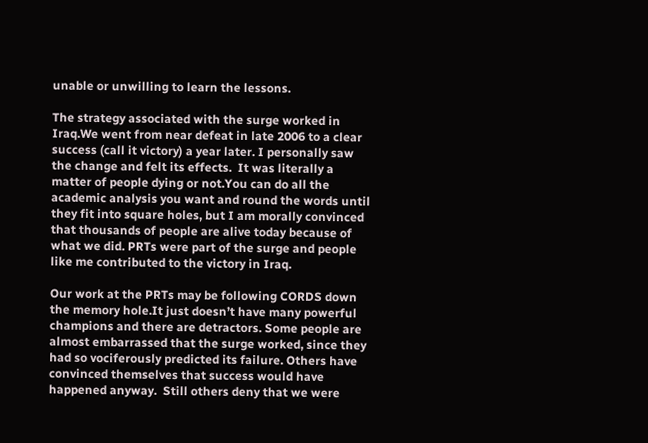unable or unwilling to learn the lessons.

The strategy associated with the surge worked in Iraq.We went from near defeat in late 2006 to a clear success (call it victory) a year later. I personally saw the change and felt its effects.  It was literally a matter of people dying or not.You can do all the academic analysis you want and round the words until they fit into square holes, but I am morally convinced that thousands of people are alive today because of what we did. PRTs were part of the surge and people like me contributed to the victory in Iraq.

Our work at the PRTs may be following CORDS down the memory hole.It just doesn’t have many powerful champions and there are detractors. Some people are almost embarrassed that the surge worked, since they had so vociferously predicted its failure. Others have convinced themselves that success would have happened anyway.  Still others deny that we were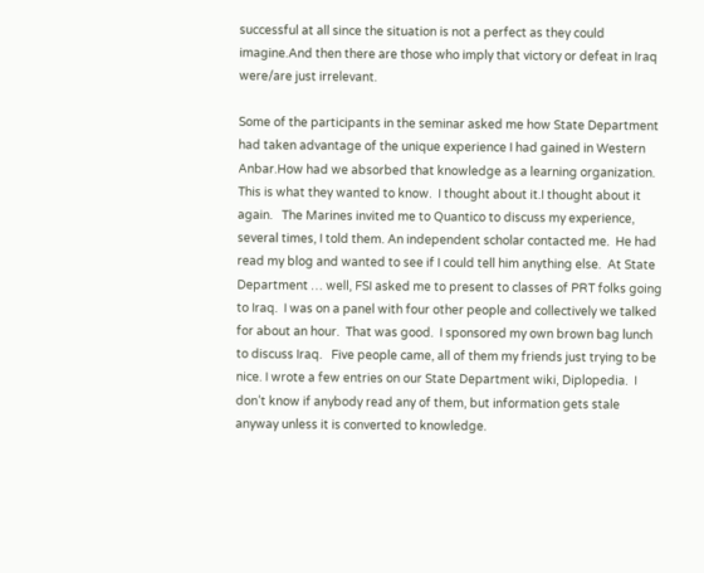successful at all since the situation is not a perfect as they could imagine.And then there are those who imply that victory or defeat in Iraq were/are just irrelevant.

Some of the participants in the seminar asked me how State Department had taken advantage of the unique experience I had gained in Western Anbar.How had we absorbed that knowledge as a learning organization.  This is what they wanted to know.  I thought about it.I thought about it again.   The Marines invited me to Quantico to discuss my experience, several times, I told them. An independent scholar contacted me.  He had read my blog and wanted to see if I could tell him anything else.  At State Department … well, FSI asked me to present to classes of PRT folks going to Iraq.  I was on a panel with four other people and collectively we talked for about an hour.  That was good.  I sponsored my own brown bag lunch to discuss Iraq.   Five people came, all of them my friends just trying to be nice. I wrote a few entries on our State Department wiki, Diplopedia.  I don’t know if anybody read any of them, but information gets stale anyway unless it is converted to knowledge.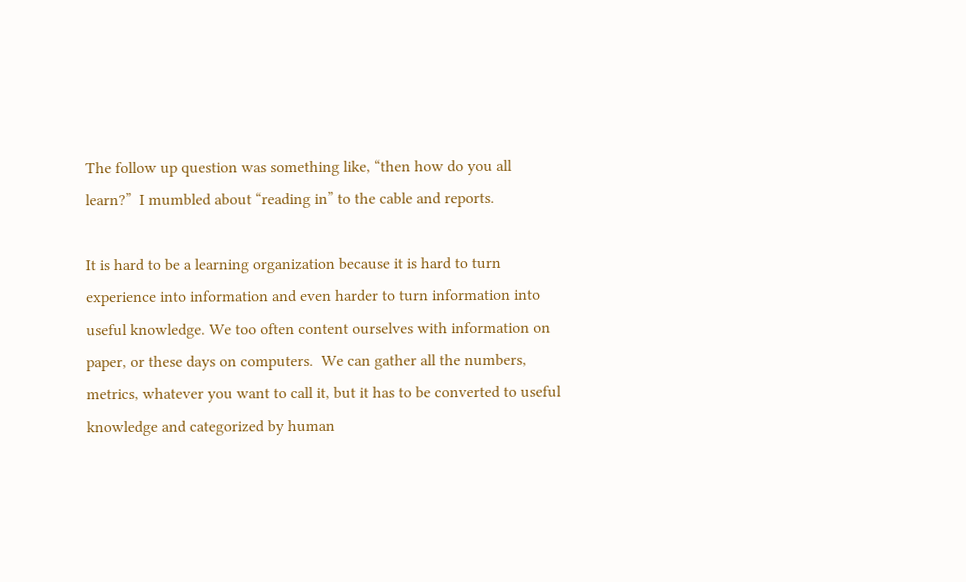The follow up question was something like, “then how do you all learn?”  I mumbled about “reading in” to the cable and reports.

It is hard to be a learning organization because it is hard to turn experience into information and even harder to turn information into useful knowledge. We too often content ourselves with information on paper, or these days on computers.  We can gather all the numbers, metrics, whatever you want to call it, but it has to be converted to useful knowledge and categorized by human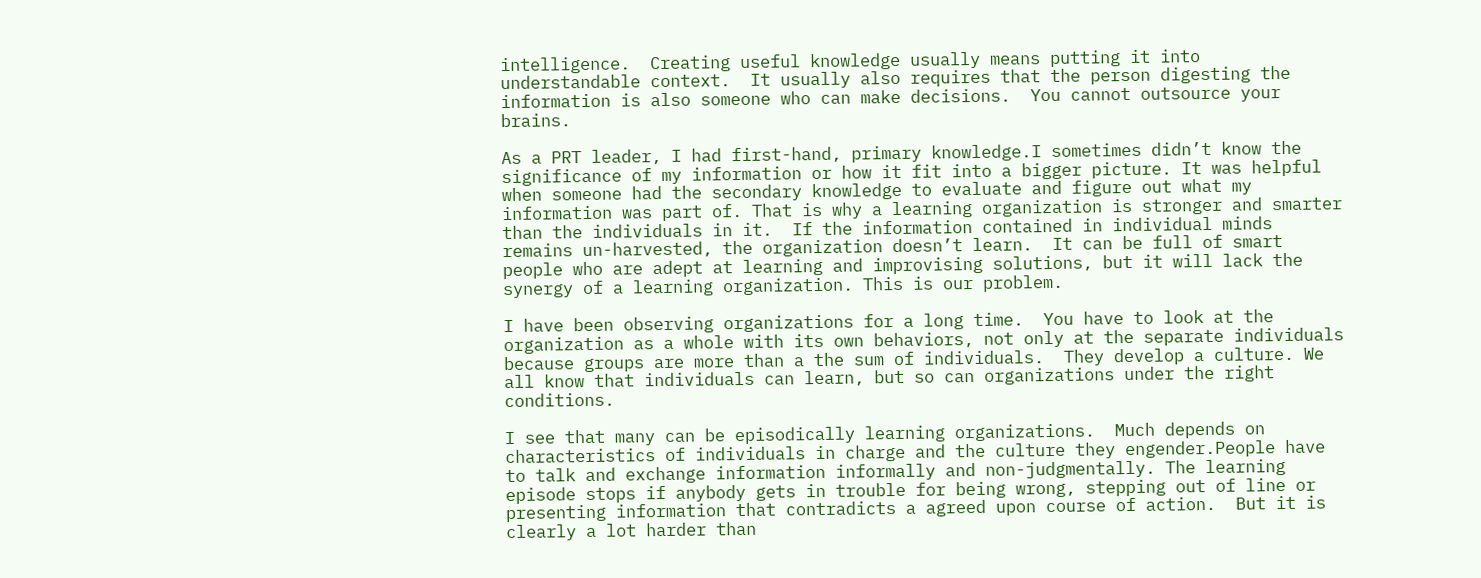intelligence.  Creating useful knowledge usually means putting it into understandable context.  It usually also requires that the person digesting the information is also someone who can make decisions.  You cannot outsource your brains.

As a PRT leader, I had first-hand, primary knowledge.I sometimes didn’t know the significance of my information or how it fit into a bigger picture. It was helpful when someone had the secondary knowledge to evaluate and figure out what my information was part of. That is why a learning organization is stronger and smarter than the individuals in it.  If the information contained in individual minds remains un-harvested, the organization doesn’t learn.  It can be full of smart people who are adept at learning and improvising solutions, but it will lack the synergy of a learning organization. This is our problem.

I have been observing organizations for a long time.  You have to look at the organization as a whole with its own behaviors, not only at the separate individuals because groups are more than a the sum of individuals.  They develop a culture. We all know that individuals can learn, but so can organizations under the right conditions.

I see that many can be episodically learning organizations.  Much depends on characteristics of individuals in charge and the culture they engender.People have to talk and exchange information informally and non-judgmentally. The learning episode stops if anybody gets in trouble for being wrong, stepping out of line or presenting information that contradicts a agreed upon course of action.  But it is clearly a lot harder than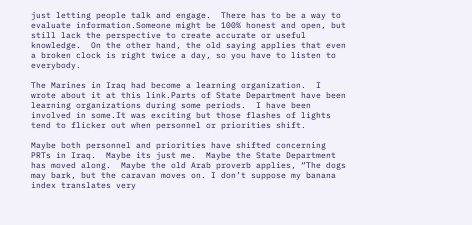just letting people talk and engage.  There has to be a way to evaluate information.Someone might be 100% honest and open, but still lack the perspective to create accurate or useful knowledge.  On the other hand, the old saying applies that even a broken clock is right twice a day, so you have to listen to everybody.

The Marines in Iraq had become a learning organization.  I wrote about it at this link.Parts of State Department have been learning organizations during some periods.  I have been involved in some.It was exciting but those flashes of lights tend to flicker out when personnel or priorities shift.

Maybe both personnel and priorities have shifted concerning PRTs in Iraq.  Maybe its just me.  Maybe the State Department has moved along.  Maybe the old Arab proverb applies, “The dogs may bark, but the caravan moves on. I don’t suppose my banana index translates very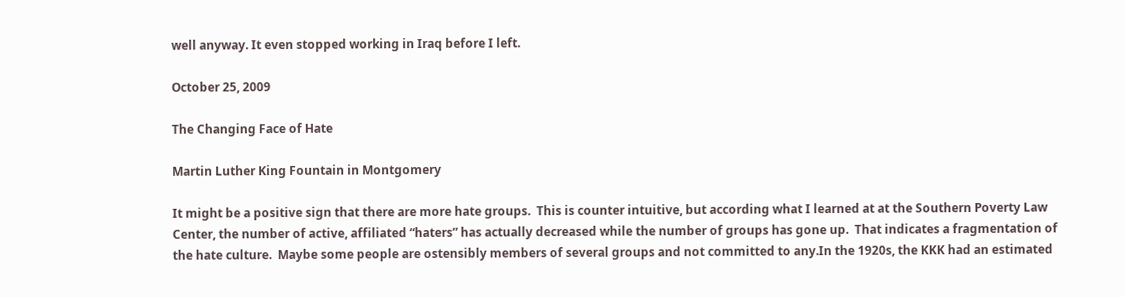well anyway. It even stopped working in Iraq before I left.

October 25, 2009

The Changing Face of Hate

Martin Luther King Fountain in Montgomery

It might be a positive sign that there are more hate groups.  This is counter intuitive, but according what I learned at at the Southern Poverty Law Center, the number of active, affiliated “haters” has actually decreased while the number of groups has gone up.  That indicates a fragmentation of the hate culture.  Maybe some people are ostensibly members of several groups and not committed to any.In the 1920s, the KKK had an estimated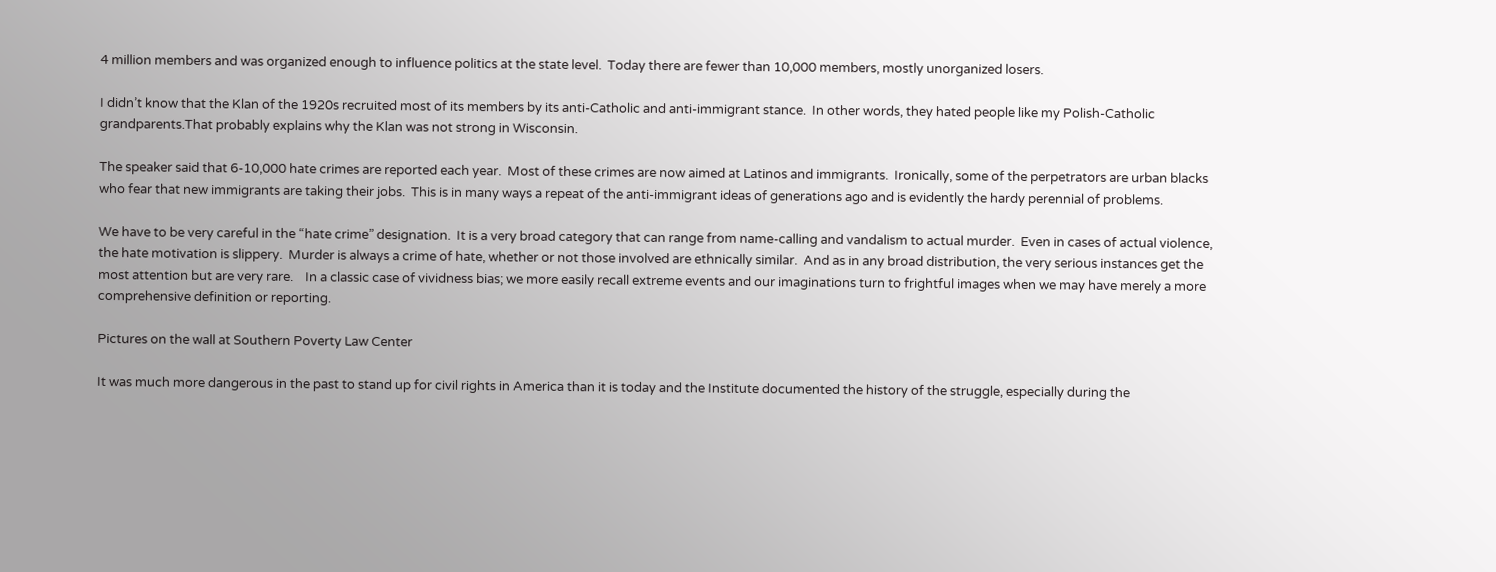4 million members and was organized enough to influence politics at the state level.  Today there are fewer than 10,000 members, mostly unorganized losers.

I didn’t know that the Klan of the 1920s recruited most of its members by its anti-Catholic and anti-immigrant stance.  In other words, they hated people like my Polish-Catholic grandparents.That probably explains why the Klan was not strong in Wisconsin.

The speaker said that 6-10,000 hate crimes are reported each year.  Most of these crimes are now aimed at Latinos and immigrants.  Ironically, some of the perpetrators are urban blacks who fear that new immigrants are taking their jobs.  This is in many ways a repeat of the anti-immigrant ideas of generations ago and is evidently the hardy perennial of problems.

We have to be very careful in the “hate crime” designation.  It is a very broad category that can range from name-calling and vandalism to actual murder.  Even in cases of actual violence, the hate motivation is slippery.  Murder is always a crime of hate, whether or not those involved are ethnically similar.  And as in any broad distribution, the very serious instances get the most attention but are very rare.    In a classic case of vividness bias; we more easily recall extreme events and our imaginations turn to frightful images when we may have merely a more comprehensive definition or reporting.

Pictures on the wall at Southern Poverty Law Center

It was much more dangerous in the past to stand up for civil rights in America than it is today and the Institute documented the history of the struggle, especially during the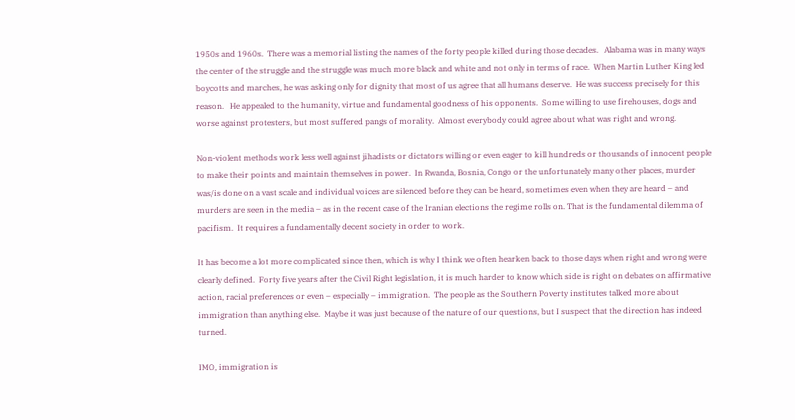1950s and 1960s.  There was a memorial listing the names of the forty people killed during those decades.   Alabama was in many ways the center of the struggle and the struggle was much more black and white and not only in terms of race.  When Martin Luther King led boycotts and marches, he was asking only for dignity that most of us agree that all humans deserve.  He was success precisely for this reason.   He appealed to the humanity, virtue and fundamental goodness of his opponents.  Some willing to use firehouses, dogs and worse against protesters, but most suffered pangs of morality.  Almost everybody could agree about what was right and wrong.

Non-violent methods work less well against jihadists or dictators willing or even eager to kill hundreds or thousands of innocent people to make their points and maintain themselves in power.  In Rwanda, Bosnia, Congo or the unfortunately many other places, murder was/is done on a vast scale and individual voices are silenced before they can be heard, sometimes even when they are heard – and murders are seen in the media – as in the recent case of the Iranian elections the regime rolls on. That is the fundamental dilemma of pacifism.  It requires a fundamentally decent society in order to work.

It has become a lot more complicated since then, which is why I think we often hearken back to those days when right and wrong were clearly defined.  Forty five years after the Civil Right legislation, it is much harder to know which side is right on debates on affirmative action, racial preferences or even – especially – immigration.  The people as the Southern Poverty institutes talked more about immigration than anything else.  Maybe it was just because of the nature of our questions, but I suspect that the direction has indeed turned.

IMO, immigration is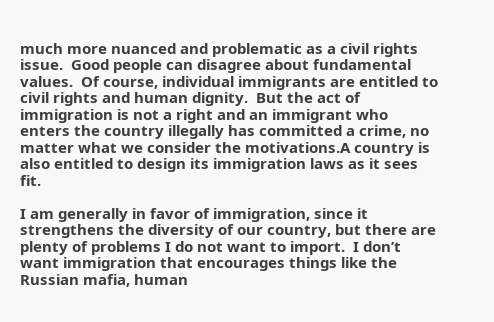much more nuanced and problematic as a civil rights issue.  Good people can disagree about fundamental values.  Of course, individual immigrants are entitled to civil rights and human dignity.  But the act of immigration is not a right and an immigrant who enters the country illegally has committed a crime, no matter what we consider the motivations.A country is also entitled to design its immigration laws as it sees fit.

I am generally in favor of immigration, since it strengthens the diversity of our country, but there are plenty of problems I do not want to import.  I don’t want immigration that encourages things like the Russian mafia, human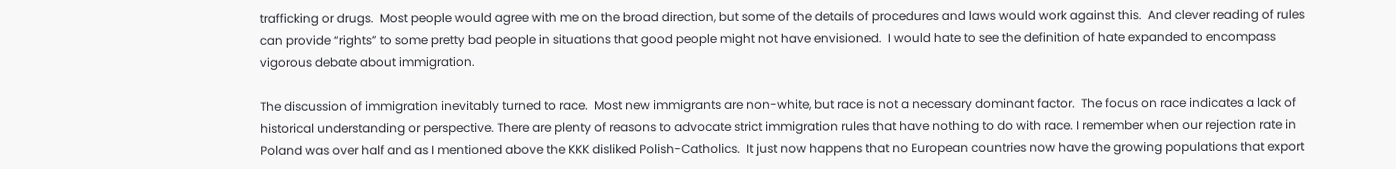trafficking or drugs.  Most people would agree with me on the broad direction, but some of the details of procedures and laws would work against this.  And clever reading of rules can provide “rights” to some pretty bad people in situations that good people might not have envisioned.  I would hate to see the definition of hate expanded to encompass vigorous debate about immigration.

The discussion of immigration inevitably turned to race.  Most new immigrants are non-white, but race is not a necessary dominant factor.  The focus on race indicates a lack of historical understanding or perspective. There are plenty of reasons to advocate strict immigration rules that have nothing to do with race. I remember when our rejection rate in Poland was over half and as I mentioned above the KKK disliked Polish-Catholics.  It just now happens that no European countries now have the growing populations that export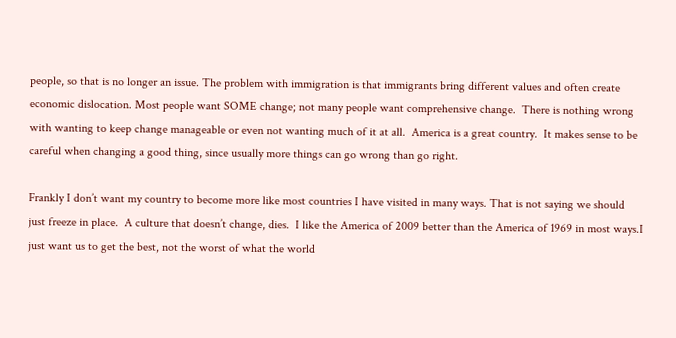people, so that is no longer an issue. The problem with immigration is that immigrants bring different values and often create economic dislocation. Most people want SOME change; not many people want comprehensive change.  There is nothing wrong with wanting to keep change manageable or even not wanting much of it at all.  America is a great country.  It makes sense to be careful when changing a good thing, since usually more things can go wrong than go right.

Frankly I don’t want my country to become more like most countries I have visited in many ways. That is not saying we should just freeze in place.  A culture that doesn’t change, dies.  I like the America of 2009 better than the America of 1969 in most ways.I just want us to get the best, not the worst of what the world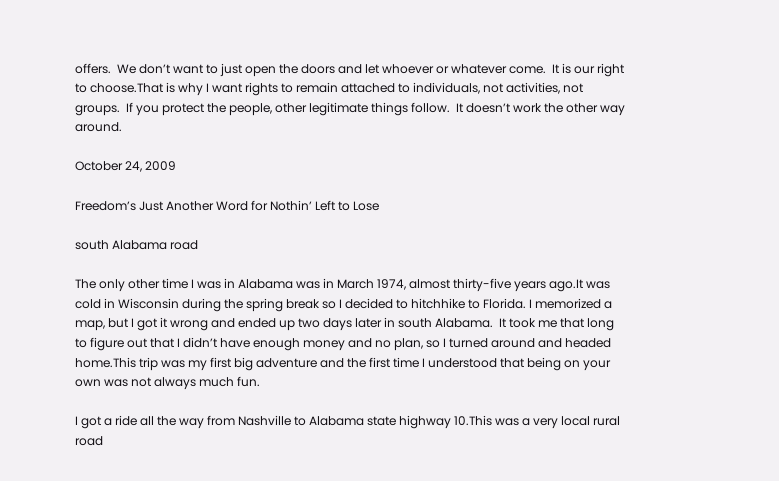offers.  We don’t want to just open the doors and let whoever or whatever come.  It is our right to choose.That is why I want rights to remain attached to individuals, not activities, not groups.  If you protect the people, other legitimate things follow.  It doesn’t work the other way around.

October 24, 2009

Freedom’s Just Another Word for Nothin’ Left to Lose

south Alabama road

The only other time I was in Alabama was in March 1974, almost thirty-five years ago.It was cold in Wisconsin during the spring break so I decided to hitchhike to Florida. I memorized a map, but I got it wrong and ended up two days later in south Alabama.  It took me that long to figure out that I didn’t have enough money and no plan, so I turned around and headed home.This trip was my first big adventure and the first time I understood that being on your own was not always much fun.

I got a ride all the way from Nashville to Alabama state highway 10.This was a very local rural road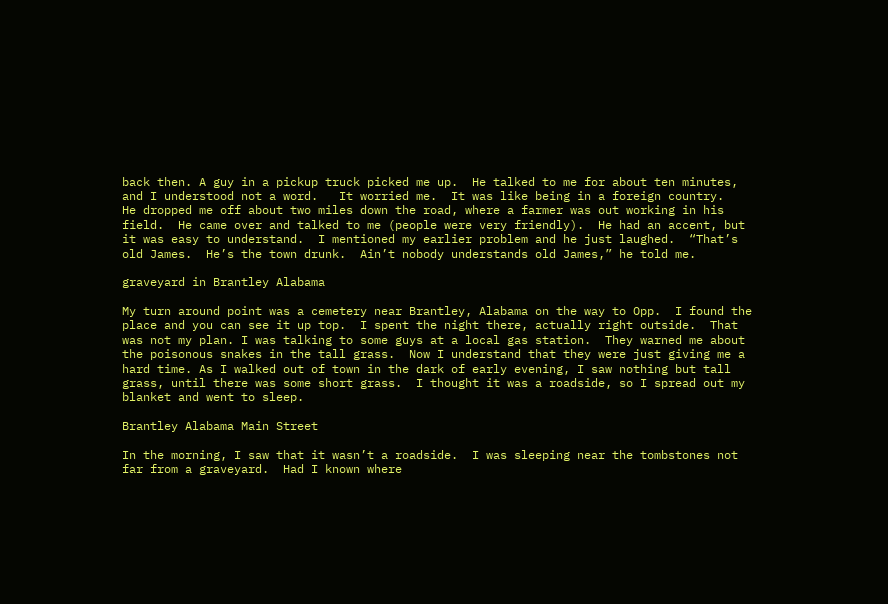back then. A guy in a pickup truck picked me up.  He talked to me for about ten minutes, and I understood not a word.   It worried me.  It was like being in a foreign country.   He dropped me off about two miles down the road, where a farmer was out working in his field.  He came over and talked to me (people were very friendly).  He had an accent, but it was easy to understand.  I mentioned my earlier problem and he just laughed.  “That’s old James.  He’s the town drunk.  Ain’t nobody understands old James,” he told me.

graveyard in Brantley Alabama

My turn around point was a cemetery near Brantley, Alabama on the way to Opp.  I found the place and you can see it up top.  I spent the night there, actually right outside.  That was not my plan. I was talking to some guys at a local gas station.  They warned me about the poisonous snakes in the tall grass.  Now I understand that they were just giving me a hard time. As I walked out of town in the dark of early evening, I saw nothing but tall grass, until there was some short grass.  I thought it was a roadside, so I spread out my blanket and went to sleep.

Brantley Alabama Main Street

In the morning, I saw that it wasn’t a roadside.  I was sleeping near the tombstones not far from a graveyard.  Had I known where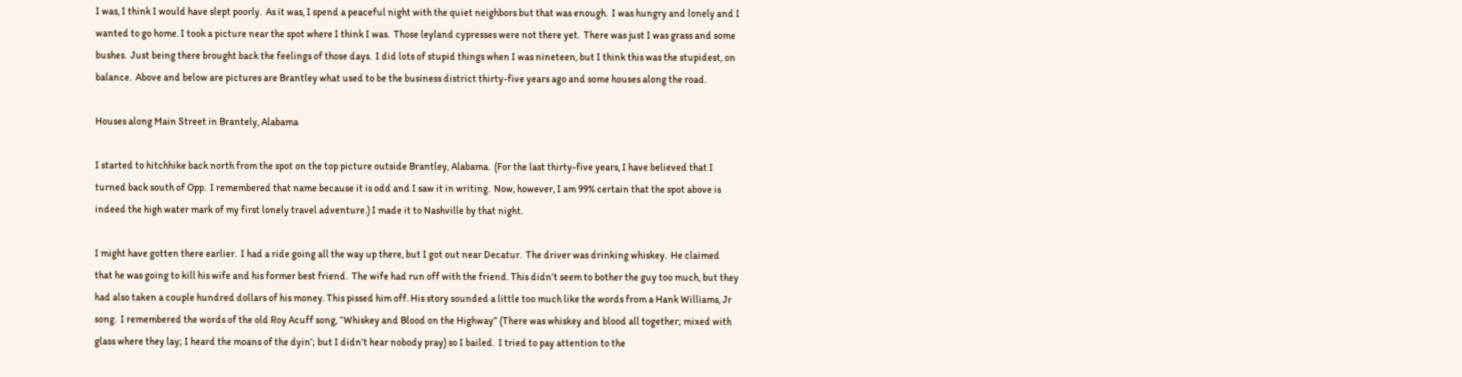I was, I think I would have slept poorly.  As it was, I spend a peaceful night with the quiet neighbors but that was enough.  I was hungry and lonely and I wanted to go home. I took a picture near the spot where I think I was.  Those leyland cypresses were not there yet.  There was just I was grass and some bushes.  Just being there brought back the feelings of those days.  I did lots of stupid things when I was nineteen, but I think this was the stupidest, on balance.  Above and below are pictures are Brantley what used to be the business district thirty-five years ago and some houses along the road.

Houses along Main Street in Brantely, Alabama

I started to hitchhike back north from the spot on the top picture outside Brantley, Alabama.  (For the last thirty-five years, I have believed that I turned back south of Opp.  I remembered that name because it is odd and I saw it in writing.  Now, however, I am 99% certain that the spot above is indeed the high water mark of my first lonely travel adventure.) I made it to Nashville by that night.

I might have gotten there earlier.  I had a ride going all the way up there, but I got out near Decatur.  The driver was drinking whiskey.  He claimed that he was going to kill his wife and his former best friend.  The wife had run off with the friend. This didn’t seem to bother the guy too much, but they had also taken a couple hundred dollars of his money. This pissed him off. His story sounded a little too much like the words from a Hank Williams, Jr song.  I remembered the words of the old Roy Acuff song, “Whiskey and Blood on the Highway” (There was whiskey and blood all together; mixed with glass where they lay; I heard the moans of the dyin’; but I didn’t hear nobody pray) so I bailed.  I tried to pay attention to the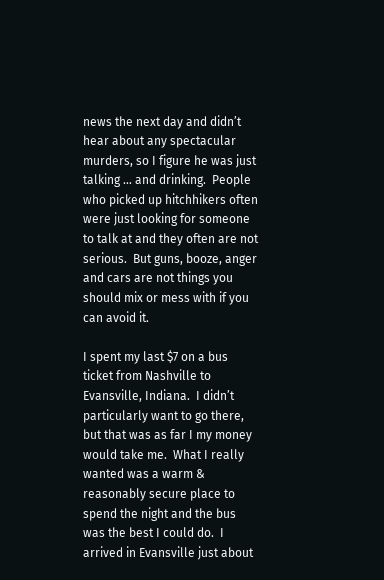news the next day and didn’t hear about any spectacular murders, so I figure he was just talking … and drinking.  People who picked up hitchhikers often were just looking for someone to talk at and they often are not serious.  But guns, booze, anger and cars are not things you should mix or mess with if you can avoid it.

I spent my last $7 on a bus ticket from Nashville to Evansville, Indiana.  I didn’t particularly want to go there, but that was as far I my money would take me.  What I really wanted was a warm & reasonably secure place to spend the night and the bus was the best I could do.  I arrived in Evansville just about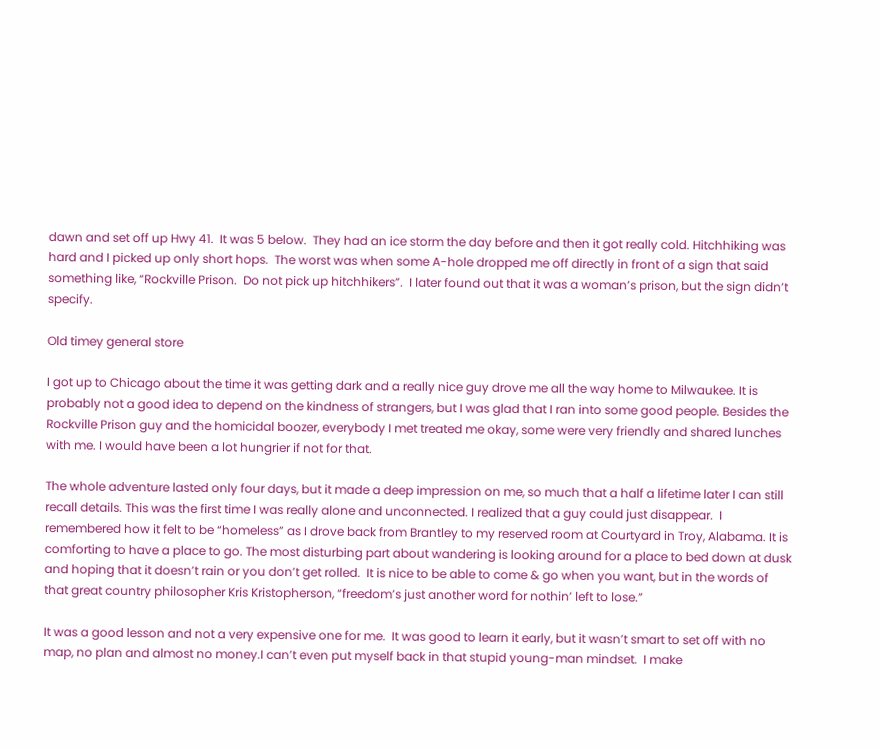dawn and set off up Hwy 41.  It was 5 below.  They had an ice storm the day before and then it got really cold. Hitchhiking was hard and I picked up only short hops.  The worst was when some A-hole dropped me off directly in front of a sign that said something like, “Rockville Prison.  Do not pick up hitchhikers”.  I later found out that it was a woman’s prison, but the sign didn’t specify.

Old timey general store

I got up to Chicago about the time it was getting dark and a really nice guy drove me all the way home to Milwaukee. It is probably not a good idea to depend on the kindness of strangers, but I was glad that I ran into some good people. Besides the Rockville Prison guy and the homicidal boozer, everybody I met treated me okay, some were very friendly and shared lunches with me. I would have been a lot hungrier if not for that.

The whole adventure lasted only four days, but it made a deep impression on me, so much that a half a lifetime later I can still recall details. This was the first time I was really alone and unconnected. I realized that a guy could just disappear.  I remembered how it felt to be “homeless” as I drove back from Brantley to my reserved room at Courtyard in Troy, Alabama. It is comforting to have a place to go. The most disturbing part about wandering is looking around for a place to bed down at dusk and hoping that it doesn’t rain or you don’t get rolled.  It is nice to be able to come & go when you want, but in the words of that great country philosopher Kris Kristopherson, “freedom’s just another word for nothin’ left to lose.”

It was a good lesson and not a very expensive one for me.  It was good to learn it early, but it wasn’t smart to set off with no map, no plan and almost no money.I can’t even put myself back in that stupid young-man mindset.  I make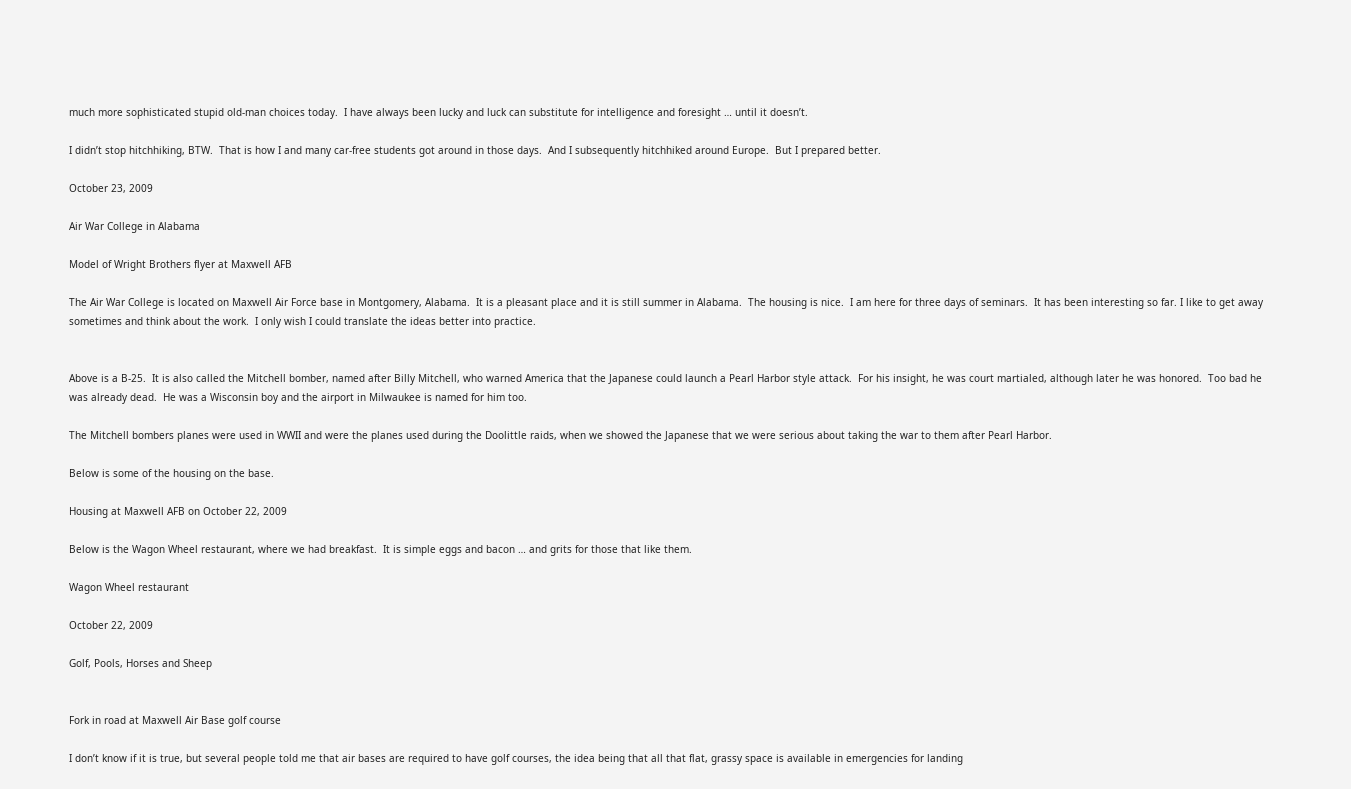much more sophisticated stupid old-man choices today.  I have always been lucky and luck can substitute for intelligence and foresight … until it doesn’t.

I didn’t stop hitchhiking, BTW.  That is how I and many car-free students got around in those days.  And I subsequently hitchhiked around Europe.  But I prepared better.

October 23, 2009

Air War College in Alabama

Model of Wright Brothers flyer at Maxwell AFB

The Air War College is located on Maxwell Air Force base in Montgomery, Alabama.  It is a pleasant place and it is still summer in Alabama.  The housing is nice.  I am here for three days of seminars.  It has been interesting so far. I like to get away sometimes and think about the work.  I only wish I could translate the ideas better into practice.


Above is a B-25.  It is also called the Mitchell bomber, named after Billy Mitchell, who warned America that the Japanese could launch a Pearl Harbor style attack.  For his insight, he was court martialed, although later he was honored.  Too bad he was already dead.  He was a Wisconsin boy and the airport in Milwaukee is named for him too.

The Mitchell bombers planes were used in WWII and were the planes used during the Doolittle raids, when we showed the Japanese that we were serious about taking the war to them after Pearl Harbor.

Below is some of the housing on the base.

Housing at Maxwell AFB on October 22, 2009

Below is the Wagon Wheel restaurant, where we had breakfast.  It is simple eggs and bacon … and grits for those that like them.

Wagon Wheel restaurant

October 22, 2009

Golf, Pools, Horses and Sheep


Fork in road at Maxwell Air Base golf course

I don’t know if it is true, but several people told me that air bases are required to have golf courses, the idea being that all that flat, grassy space is available in emergencies for landing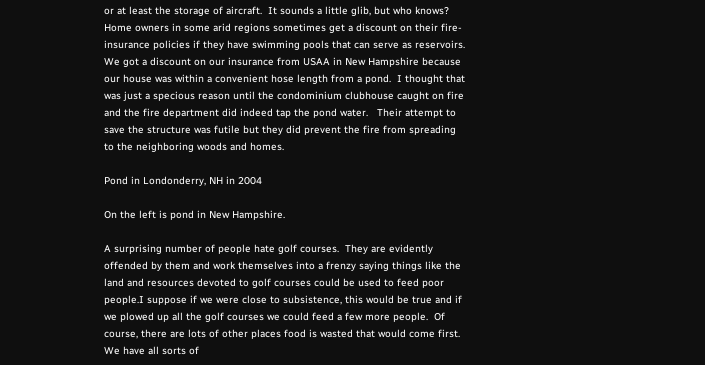or at least the storage of aircraft.  It sounds a little glib, but who knows?  Home owners in some arid regions sometimes get a discount on their fire-insurance policies if they have swimming pools that can serve as reservoirs.   We got a discount on our insurance from USAA in New Hampshire because our house was within a convenient hose length from a pond.  I thought that was just a specious reason until the condominium clubhouse caught on fire and the fire department did indeed tap the pond water.   Their attempt to save the structure was futile but they did prevent the fire from spreading to the neighboring woods and homes.

Pond in Londonderry, NH in 2004

On the left is pond in New Hampshire.

A surprising number of people hate golf courses.  They are evidently offended by them and work themselves into a frenzy saying things like the land and resources devoted to golf courses could be used to feed poor people.I suppose if we were close to subsistence, this would be true and if we plowed up all the golf courses we could feed a few more people.  Of course, there are lots of other places food is wasted that would come first.  We have all sorts of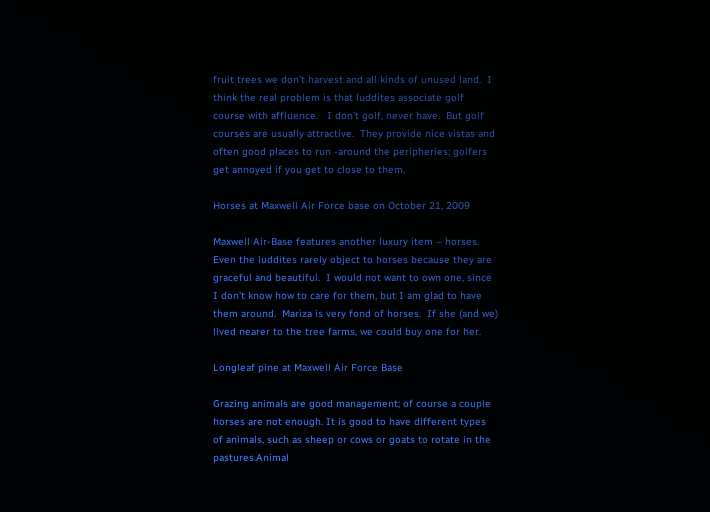fruit trees we don’t harvest and all kinds of unused land.  I think the real problem is that luddites associate golf course with affluence.   I don’t golf, never have.  But golf courses are usually attractive.  They provide nice vistas and often good places to run -around the peripheries; golfers get annoyed if you get to close to them.

Horses at Maxwell Air Force base on October 21, 2009

Maxwell Air-Base features another luxury item – horses.  Even the luddites rarely object to horses because they are graceful and beautiful.  I would not want to own one, since I don’t know how to care for them, but I am glad to have them around.  Mariza is very fond of horses.  If she (and we) lived nearer to the tree farms, we could buy one for her.

Longleaf pine at Maxwell Air Force Base

Grazing animals are good management; of course a couple horses are not enough. It is good to have different types of animals, such as sheep or cows or goats to rotate in the pastures.Animal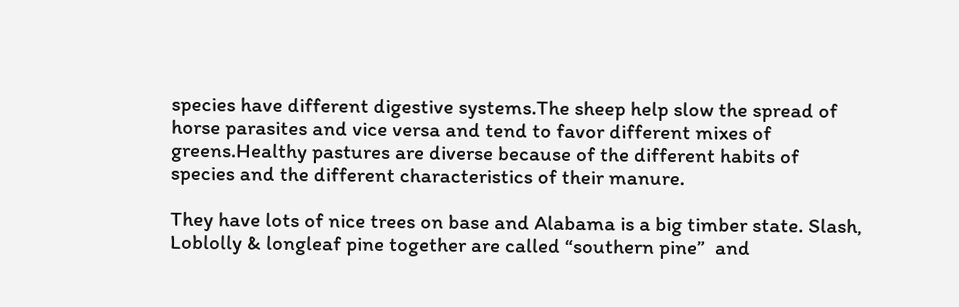species have different digestive systems.The sheep help slow the spread of horse parasites and vice versa and tend to favor different mixes of greens.Healthy pastures are diverse because of the different habits of species and the different characteristics of their manure.

They have lots of nice trees on base and Alabama is a big timber state. Slash, Loblolly & longleaf pine together are called “southern pine”  and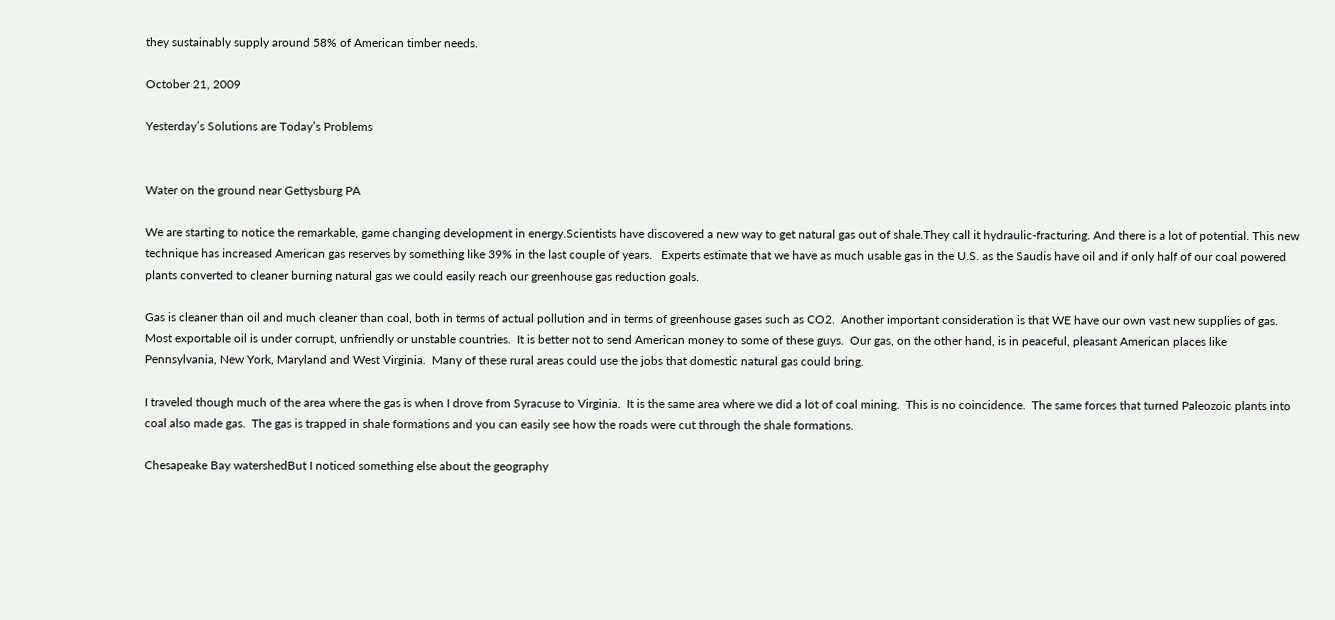they sustainably supply around 58% of American timber needs.

October 21, 2009

Yesterday’s Solutions are Today’s Problems


Water on the ground near Gettysburg PA

We are starting to notice the remarkable, game changing development in energy.Scientists have discovered a new way to get natural gas out of shale.They call it hydraulic-fracturing. And there is a lot of potential. This new technique has increased American gas reserves by something like 39% in the last couple of years.   Experts estimate that we have as much usable gas in the U.S. as the Saudis have oil and if only half of our coal powered plants converted to cleaner burning natural gas we could easily reach our greenhouse gas reduction goals.

Gas is cleaner than oil and much cleaner than coal, both in terms of actual pollution and in terms of greenhouse gases such as CO2.  Another important consideration is that WE have our own vast new supplies of gas.  Most exportable oil is under corrupt, unfriendly or unstable countries.  It is better not to send American money to some of these guys.  Our gas, on the other hand, is in peaceful, pleasant American places like Pennsylvania, New York, Maryland and West Virginia.  Many of these rural areas could use the jobs that domestic natural gas could bring.

I traveled though much of the area where the gas is when I drove from Syracuse to Virginia.  It is the same area where we did a lot of coal mining.  This is no coincidence.  The same forces that turned Paleozoic plants into coal also made gas.  The gas is trapped in shale formations and you can easily see how the roads were cut through the shale formations.

Chesapeake Bay watershedBut I noticed something else about the geography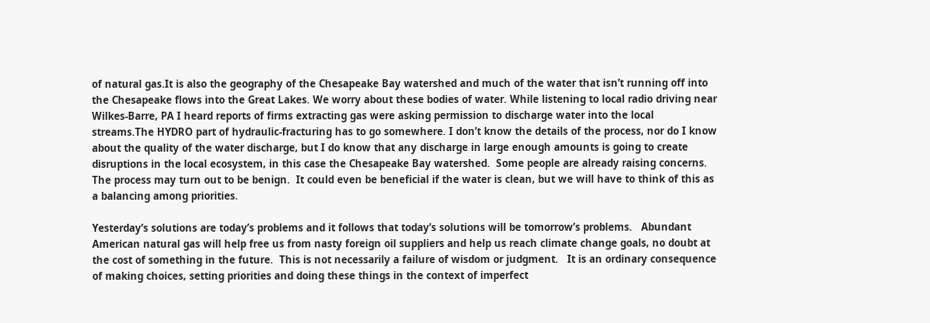of natural gas.It is also the geography of the Chesapeake Bay watershed and much of the water that isn’t running off into the Chesapeake flows into the Great Lakes. We worry about these bodies of water. While listening to local radio driving near Wilkes-Barre, PA I heard reports of firms extracting gas were asking permission to discharge water into the local streams.The HYDRO part of hydraulic-fracturing has to go somewhere. I don’t know the details of the process, nor do I know about the quality of the water discharge, but I do know that any discharge in large enough amounts is going to create disruptions in the local ecosystem, in this case the Chesapeake Bay watershed.  Some people are already raising concerns.  The process may turn out to be benign.  It could even be beneficial if the water is clean, but we will have to think of this as a balancing among priorities.

Yesterday’s solutions are today’s problems and it follows that today’s solutions will be tomorrow’s problems.   Abundant American natural gas will help free us from nasty foreign oil suppliers and help us reach climate change goals, no doubt at the cost of something in the future.  This is not necessarily a failure of wisdom or judgment.   It is an ordinary consequence of making choices, setting priorities and doing these things in the context of imperfect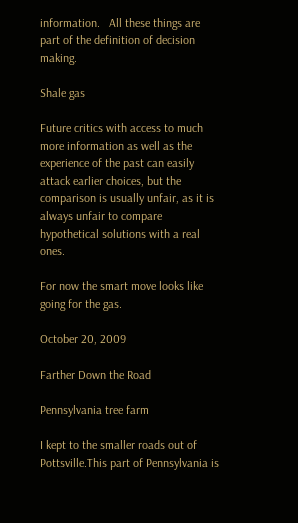information.   All these things are part of the definition of decision making.

Shale gas

Future critics with access to much more information as well as the experience of the past can easily attack earlier choices, but the comparison is usually unfair, as it is always unfair to compare hypothetical solutions with a real ones.

For now the smart move looks like going for the gas.

October 20, 2009

Farther Down the Road

Pennsylvania tree farm

I kept to the smaller roads out of Pottsville.This part of Pennsylvania is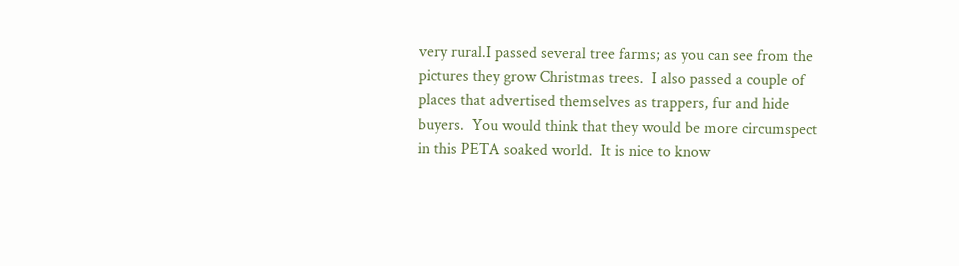very rural.I passed several tree farms; as you can see from the pictures they grow Christmas trees.  I also passed a couple of places that advertised themselves as trappers, fur and hide buyers.  You would think that they would be more circumspect in this PETA soaked world.  It is nice to know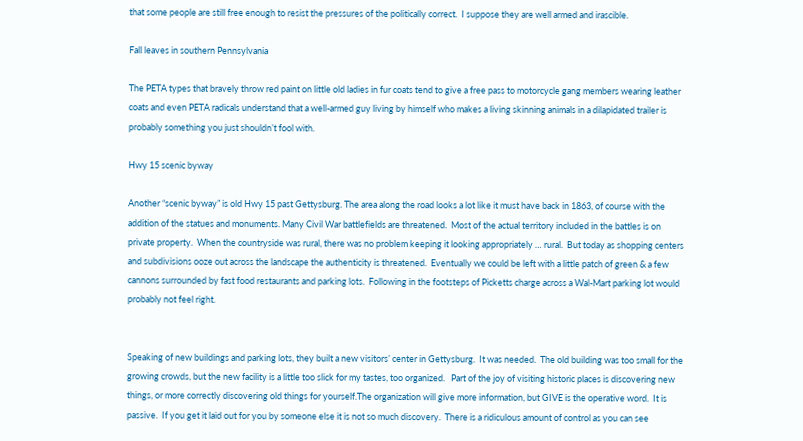that some people are still free enough to resist the pressures of the politically correct.  I suppose they are well armed and irascible.

Fall leaves in southern Pennsylvania

The PETA types that bravely throw red paint on little old ladies in fur coats tend to give a free pass to motorcycle gang members wearing leather coats and even PETA radicals understand that a well-armed guy living by himself who makes a living skinning animals in a dilapidated trailer is probably something you just shouldn’t fool with.

Hwy 15 scenic byway

Another “scenic byway” is old Hwy 15 past Gettysburg. The area along the road looks a lot like it must have back in 1863, of course with the addition of the statues and monuments. Many Civil War battlefields are threatened.  Most of the actual territory included in the battles is on private property.  When the countryside was rural, there was no problem keeping it looking appropriately … rural.  But today as shopping centers and subdivisions ooze out across the landscape the authenticity is threatened.  Eventually we could be left with a little patch of green & a few cannons surrounded by fast food restaurants and parking lots.  Following in the footsteps of Picketts charge across a Wal-Mart parking lot would probably not feel right.


Speaking of new buildings and parking lots, they built a new visitors’ center in Gettysburg.  It was needed.  The old building was too small for the growing crowds, but the new facility is a little too slick for my tastes, too organized.   Part of the joy of visiting historic places is discovering new things, or more correctly discovering old things for yourself.The organization will give more information, but GIVE is the operative word.  It is passive.  If you get it laid out for you by someone else it is not so much discovery.  There is a ridiculous amount of control as you can see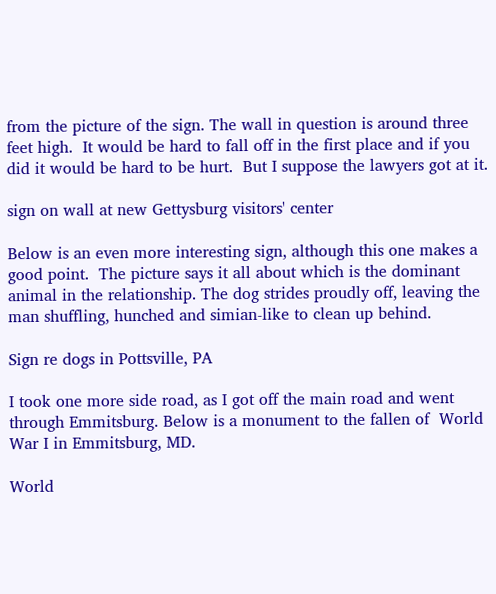from the picture of the sign. The wall in question is around three feet high.  It would be hard to fall off in the first place and if you did it would be hard to be hurt.  But I suppose the lawyers got at it.

sign on wall at new Gettysburg visitors' center

Below is an even more interesting sign, although this one makes a good point.  The picture says it all about which is the dominant animal in the relationship. The dog strides proudly off, leaving the man shuffling, hunched and simian-like to clean up behind.

Sign re dogs in Pottsville, PA

I took one more side road, as I got off the main road and went through Emmitsburg. Below is a monument to the fallen of  World War I in Emmitsburg, MD.

World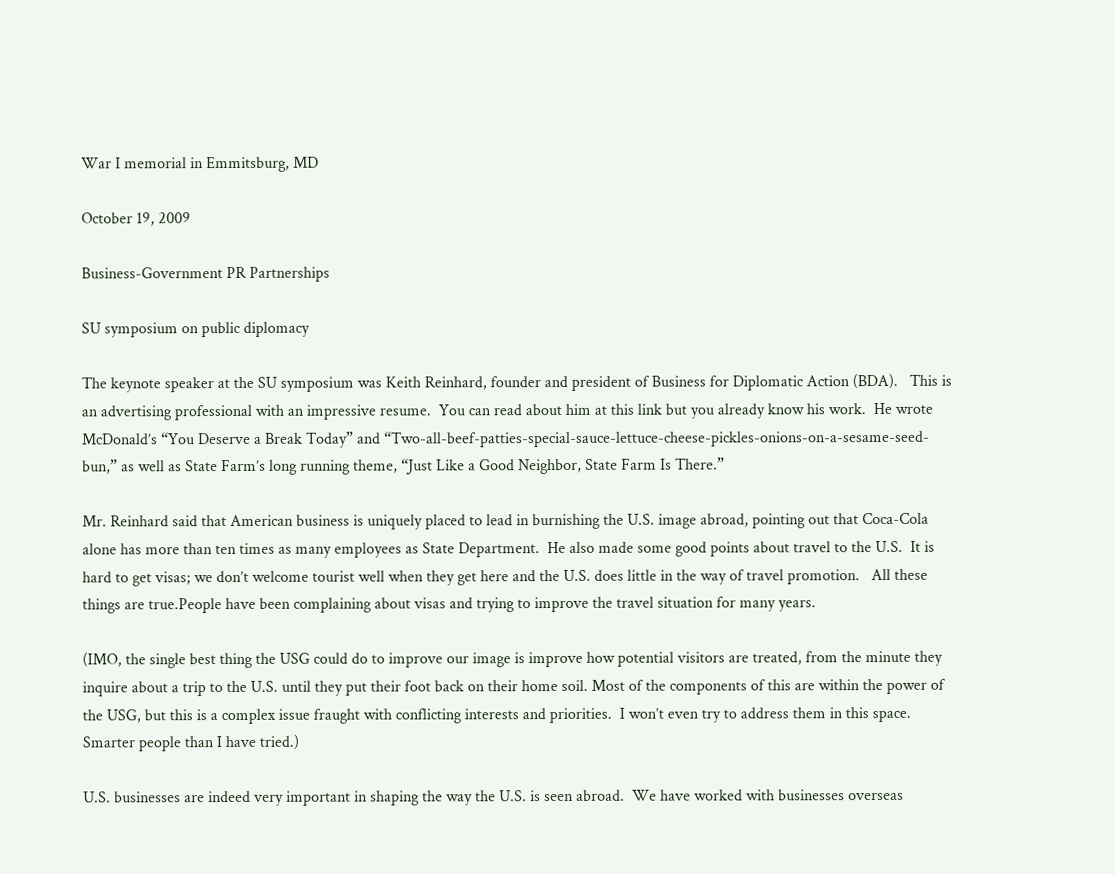War I memorial in Emmitsburg, MD

October 19, 2009

Business-Government PR Partnerships

SU symposium on public diplomacy

The keynote speaker at the SU symposium was Keith Reinhard, founder and president of Business for Diplomatic Action (BDA).   This is an advertising professional with an impressive resume.  You can read about him at this link but you already know his work.  He wrote McDonald’s “You Deserve a Break Today” and “Two-all-beef-patties-special-sauce-lettuce-cheese-pickles-onions-on-a-sesame-seed-bun,” as well as State Farm’s long running theme, “Just Like a Good Neighbor, State Farm Is There.”

Mr. Reinhard said that American business is uniquely placed to lead in burnishing the U.S. image abroad, pointing out that Coca-Cola alone has more than ten times as many employees as State Department.  He also made some good points about travel to the U.S.  It is hard to get visas; we don’t welcome tourist well when they get here and the U.S. does little in the way of travel promotion.   All these things are true.People have been complaining about visas and trying to improve the travel situation for many years.

(IMO, the single best thing the USG could do to improve our image is improve how potential visitors are treated, from the minute they inquire about a trip to the U.S. until they put their foot back on their home soil. Most of the components of this are within the power of the USG, but this is a complex issue fraught with conflicting interests and priorities.  I won’t even try to address them in this space. Smarter people than I have tried.)

U.S. businesses are indeed very important in shaping the way the U.S. is seen abroad.  We have worked with businesses overseas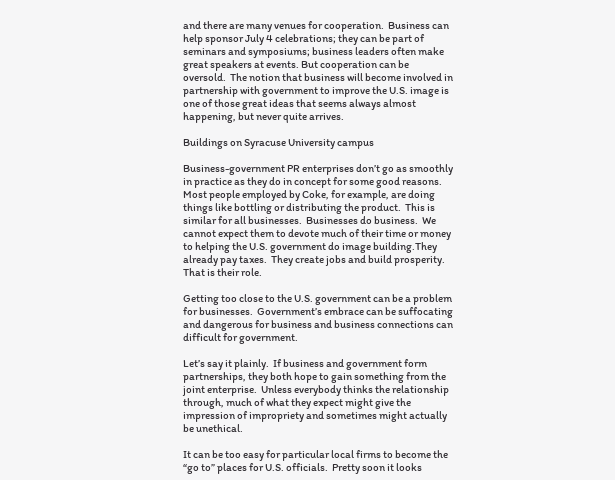and there are many venues for cooperation.  Business can help sponsor July 4 celebrations; they can be part of seminars and symposiums; business leaders often make great speakers at events. But cooperation can be oversold.  The notion that business will become involved in partnership with government to improve the U.S. image is one of those great ideas that seems always almost happening, but never quite arrives.

Buildings on Syracuse University campus

Business-government PR enterprises don’t go as smoothly in practice as they do in concept for some good reasons.  Most people employed by Coke, for example, are doing things like bottling or distributing the product.  This is similar for all businesses.  Businesses do business.  We cannot expect them to devote much of their time or money to helping the U.S. government do image building.They already pay taxes.  They create jobs and build prosperity.  That is their role.

Getting too close to the U.S. government can be a problem for businesses.  Government’s embrace can be suffocating and dangerous for business and business connections can difficult for government.

Let’s say it plainly.  If business and government form partnerships, they both hope to gain something from the joint enterprise.  Unless everybody thinks the relationship through, much of what they expect might give the impression of impropriety and sometimes might actually be unethical.

It can be too easy for particular local firms to become the “go to” places for U.S. officials.  Pretty soon it looks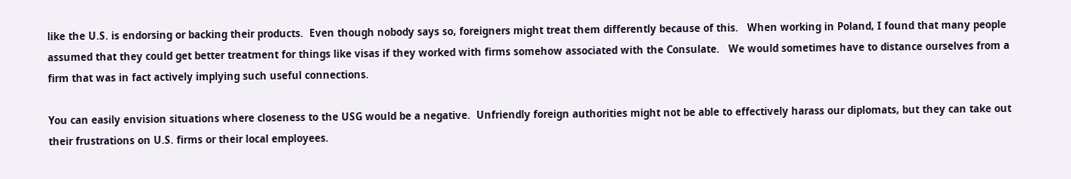like the U.S. is endorsing or backing their products.  Even though nobody says so, foreigners might treat them differently because of this.   When working in Poland, I found that many people assumed that they could get better treatment for things like visas if they worked with firms somehow associated with the Consulate.   We would sometimes have to distance ourselves from a firm that was in fact actively implying such useful connections.

You can easily envision situations where closeness to the USG would be a negative.  Unfriendly foreign authorities might not be able to effectively harass our diplomats, but they can take out their frustrations on U.S. firms or their local employees.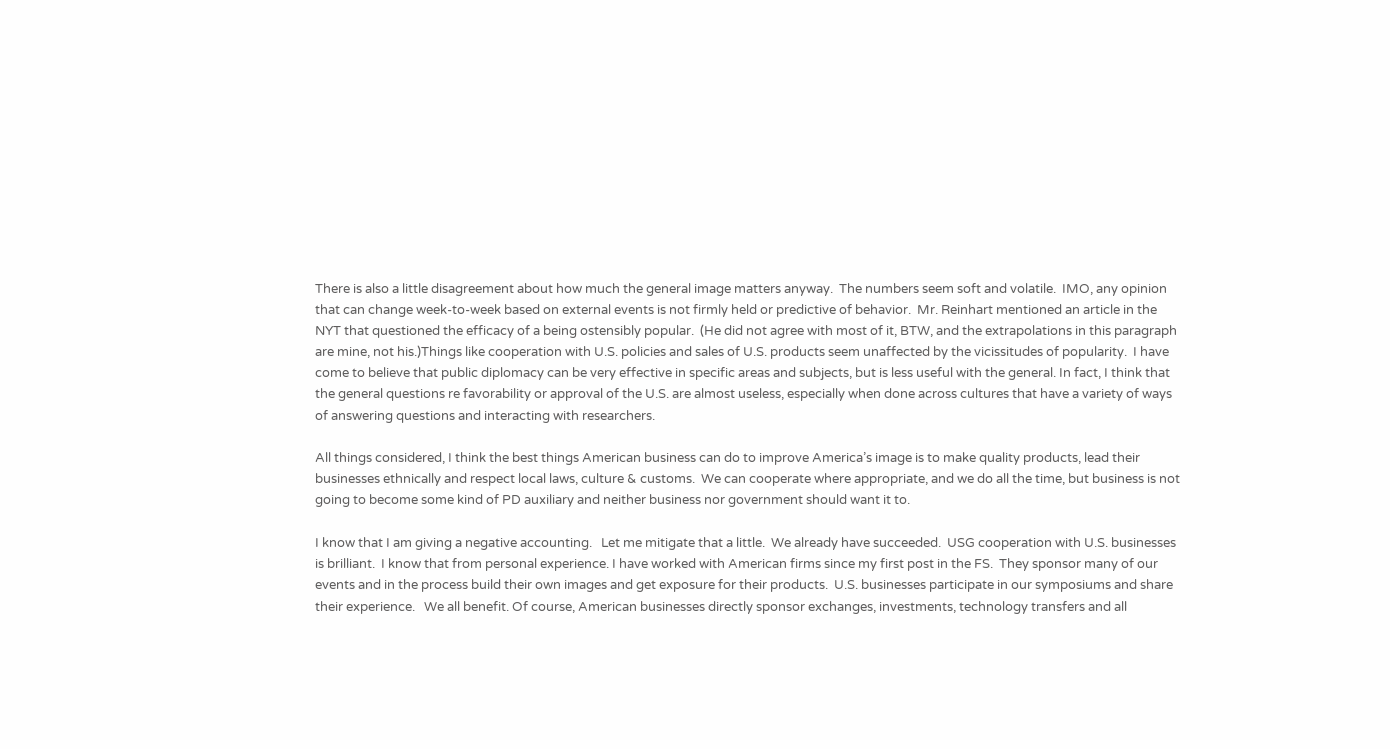There is also a little disagreement about how much the general image matters anyway.  The numbers seem soft and volatile.  IMO, any opinion that can change week-to-week based on external events is not firmly held or predictive of behavior.  Mr. Reinhart mentioned an article in the NYT that questioned the efficacy of a being ostensibly popular.  (He did not agree with most of it, BTW, and the extrapolations in this paragraph are mine, not his.)Things like cooperation with U.S. policies and sales of U.S. products seem unaffected by the vicissitudes of popularity.  I have come to believe that public diplomacy can be very effective in specific areas and subjects, but is less useful with the general. In fact, I think that the general questions re favorability or approval of the U.S. are almost useless, especially when done across cultures that have a variety of ways of answering questions and interacting with researchers.

All things considered, I think the best things American business can do to improve America’s image is to make quality products, lead their businesses ethnically and respect local laws, culture & customs.  We can cooperate where appropriate, and we do all the time, but business is not going to become some kind of PD auxiliary and neither business nor government should want it to.

I know that I am giving a negative accounting.   Let me mitigate that a little.  We already have succeeded.  USG cooperation with U.S. businesses is brilliant.  I know that from personal experience. I have worked with American firms since my first post in the FS.  They sponsor many of our events and in the process build their own images and get exposure for their products.  U.S. businesses participate in our symposiums and share their experience.   We all benefit. Of course, American businesses directly sponsor exchanges, investments, technology transfers and all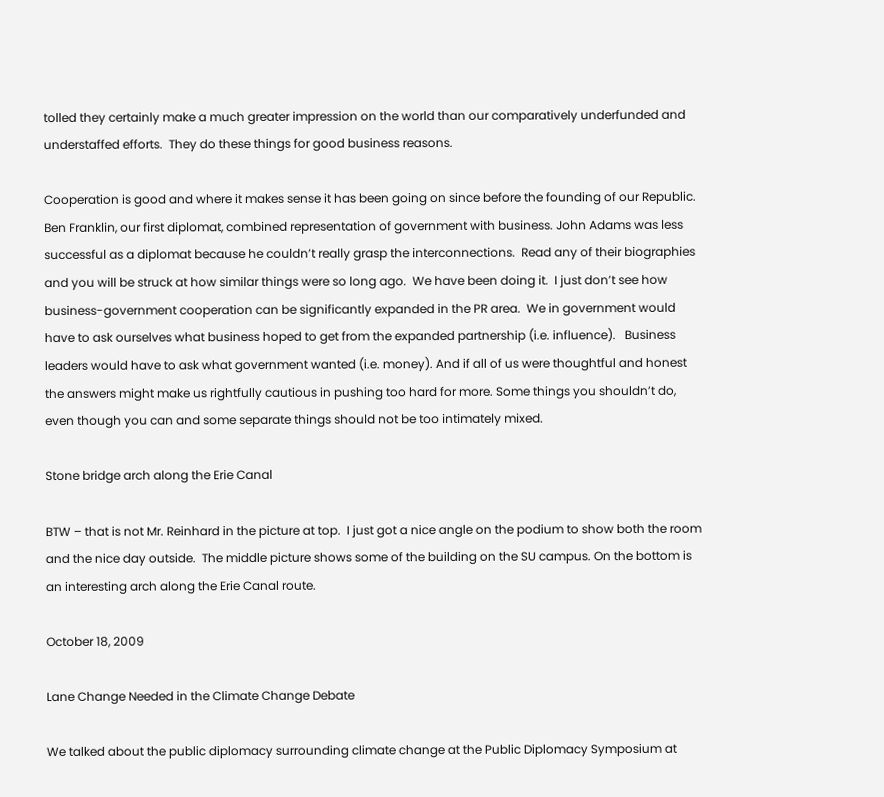tolled they certainly make a much greater impression on the world than our comparatively underfunded and understaffed efforts.  They do these things for good business reasons.

Cooperation is good and where it makes sense it has been going on since before the founding of our Republic.  Ben Franklin, our first diplomat, combined representation of government with business. John Adams was less successful as a diplomat because he couldn’t really grasp the interconnections.  Read any of their biographies and you will be struck at how similar things were so long ago.  We have been doing it.  I just don’t see how business-government cooperation can be significantly expanded in the PR area.  We in government would have to ask ourselves what business hoped to get from the expanded partnership (i.e. influence).   Business leaders would have to ask what government wanted (i.e. money). And if all of us were thoughtful and honest the answers might make us rightfully cautious in pushing too hard for more. Some things you shouldn’t do, even though you can and some separate things should not be too intimately mixed.

Stone bridge arch along the Erie Canal

BTW – that is not Mr. Reinhard in the picture at top.  I just got a nice angle on the podium to show both the room and the nice day outside.  The middle picture shows some of the building on the SU campus. On the bottom is an interesting arch along the Erie Canal route.

October 18, 2009

Lane Change Needed in the Climate Change Debate

We talked about the public diplomacy surrounding climate change at the Public Diplomacy Symposium at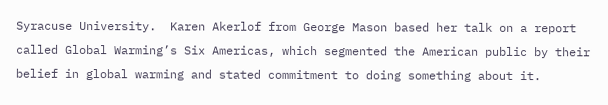Syracuse University.  Karen Akerlof from George Mason based her talk on a report called Global Warming’s Six Americas, which segmented the American public by their belief in global warming and stated commitment to doing something about it.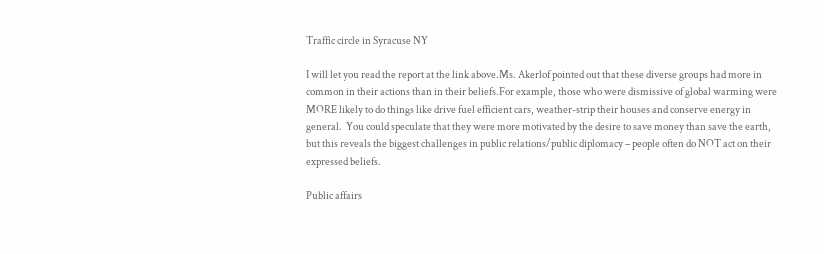Traffic circle in Syracuse NY

I will let you read the report at the link above.Ms. Akerlof pointed out that these diverse groups had more in common in their actions than in their beliefs.For example, those who were dismissive of global warming were MORE likely to do things like drive fuel efficient cars, weather-strip their houses and conserve energy in general.  You could speculate that they were more motivated by the desire to save money than save the earth, but this reveals the biggest challenges in public relations/public diplomacy – people often do NOT act on their expressed beliefs.

Public affairs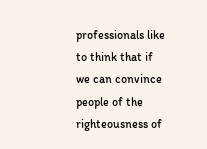professionals like to think that if we can convince people of the righteousness of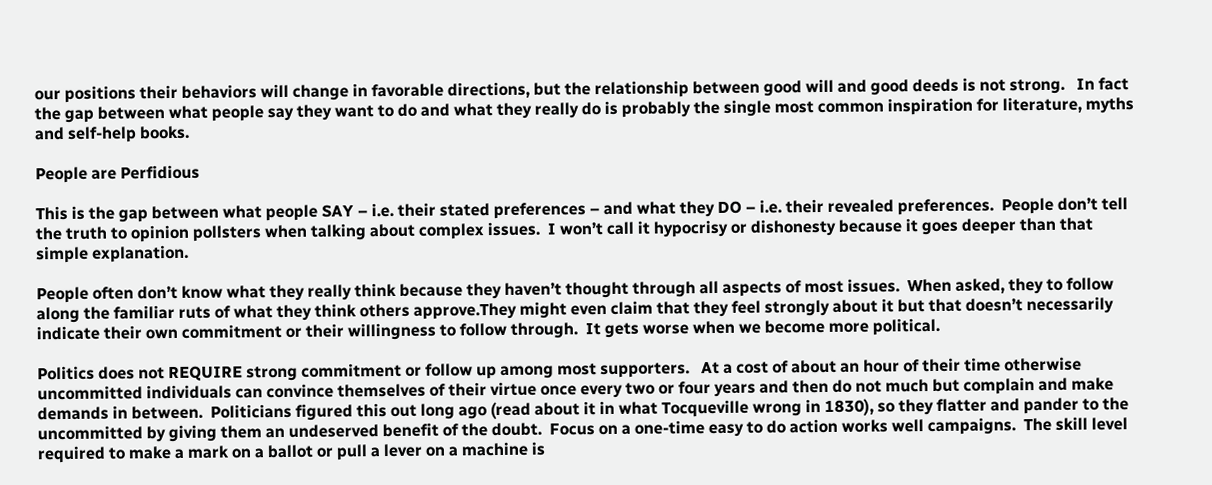our positions their behaviors will change in favorable directions, but the relationship between good will and good deeds is not strong.   In fact the gap between what people say they want to do and what they really do is probably the single most common inspiration for literature, myths and self-help books.

People are Perfidious

This is the gap between what people SAY – i.e. their stated preferences – and what they DO – i.e. their revealed preferences.  People don’t tell the truth to opinion pollsters when talking about complex issues.  I won’t call it hypocrisy or dishonesty because it goes deeper than that simple explanation.

People often don’t know what they really think because they haven’t thought through all aspects of most issues.  When asked, they to follow along the familiar ruts of what they think others approve.They might even claim that they feel strongly about it but that doesn’t necessarily indicate their own commitment or their willingness to follow through.  It gets worse when we become more political.

Politics does not REQUIRE strong commitment or follow up among most supporters.   At a cost of about an hour of their time otherwise uncommitted individuals can convince themselves of their virtue once every two or four years and then do not much but complain and make demands in between.  Politicians figured this out long ago (read about it in what Tocqueville wrong in 1830), so they flatter and pander to the uncommitted by giving them an undeserved benefit of the doubt.  Focus on a one-time easy to do action works well campaigns.  The skill level required to make a mark on a ballot or pull a lever on a machine is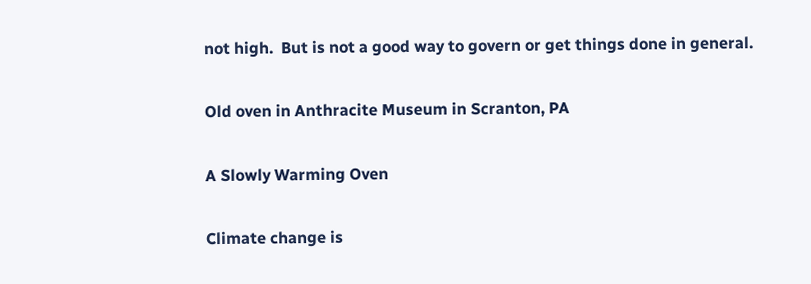not high.  But is not a good way to govern or get things done in general.

Old oven in Anthracite Museum in Scranton, PA

A Slowly Warming Oven

Climate change is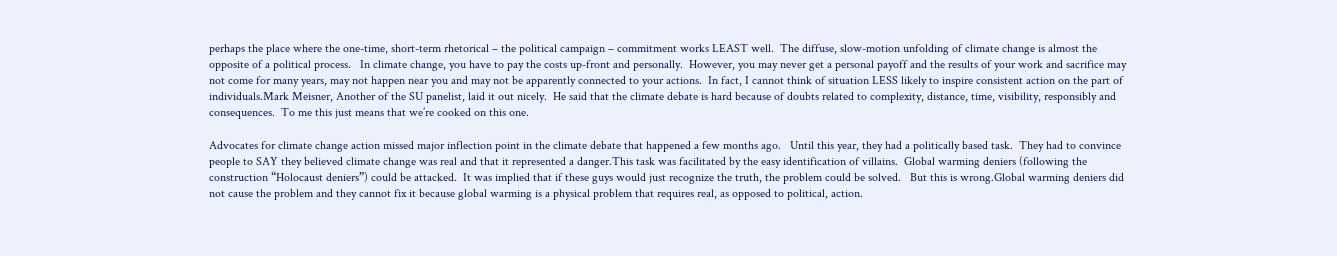perhaps the place where the one-time, short-term rhetorical – the political campaign – commitment works LEAST well.  The diffuse, slow-motion unfolding of climate change is almost the opposite of a political process.   In climate change, you have to pay the costs up-front and personally.  However, you may never get a personal payoff and the results of your work and sacrifice may not come for many years, may not happen near you and may not be apparently connected to your actions.  In fact, I cannot think of situation LESS likely to inspire consistent action on the part of individuals.Mark Meisner, Another of the SU panelist, laid it out nicely.  He said that the climate debate is hard because of doubts related to complexity, distance, time, visibility, responsibly and consequences.  To me this just means that we’re cooked on this one.

Advocates for climate change action missed major inflection point in the climate debate that happened a few months ago.   Until this year, they had a politically based task.  They had to convince people to SAY they believed climate change was real and that it represented a danger.This task was facilitated by the easy identification of villains.  Global warming deniers (following the construction “Holocaust deniers”) could be attacked.  It was implied that if these guys would just recognize the truth, the problem could be solved.   But this is wrong.Global warming deniers did not cause the problem and they cannot fix it because global warming is a physical problem that requires real, as opposed to political, action.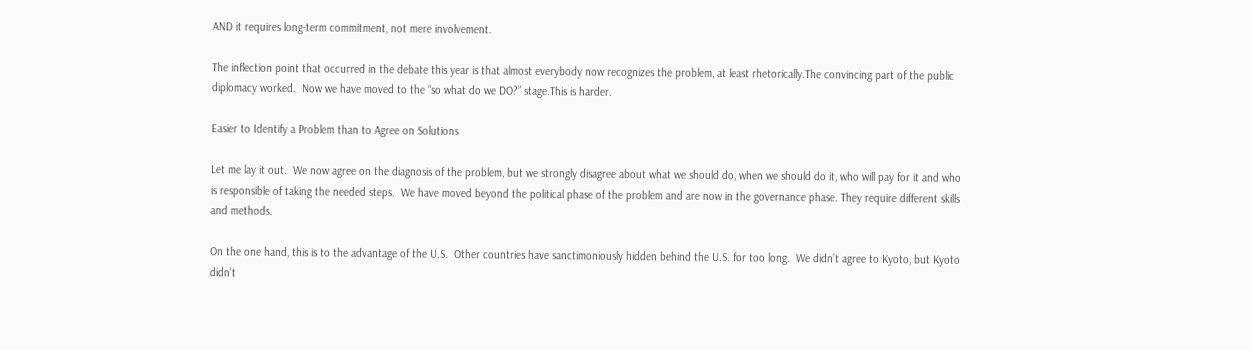AND it requires long-term commitment, not mere involvement.

The inflection point that occurred in the debate this year is that almost everybody now recognizes the problem, at least rhetorically.The convincing part of the public diplomacy worked.  Now we have moved to the “so what do we DO?” stage.This is harder.

Easier to Identify a Problem than to Agree on Solutions

Let me lay it out.  We now agree on the diagnosis of the problem, but we strongly disagree about what we should do, when we should do it, who will pay for it and who is responsible of taking the needed steps.  We have moved beyond the political phase of the problem and are now in the governance phase. They require different skills and methods.

On the one hand, this is to the advantage of the U.S.  Other countries have sanctimoniously hidden behind the U.S. for too long.  We didn’t agree to Kyoto, but Kyoto didn’t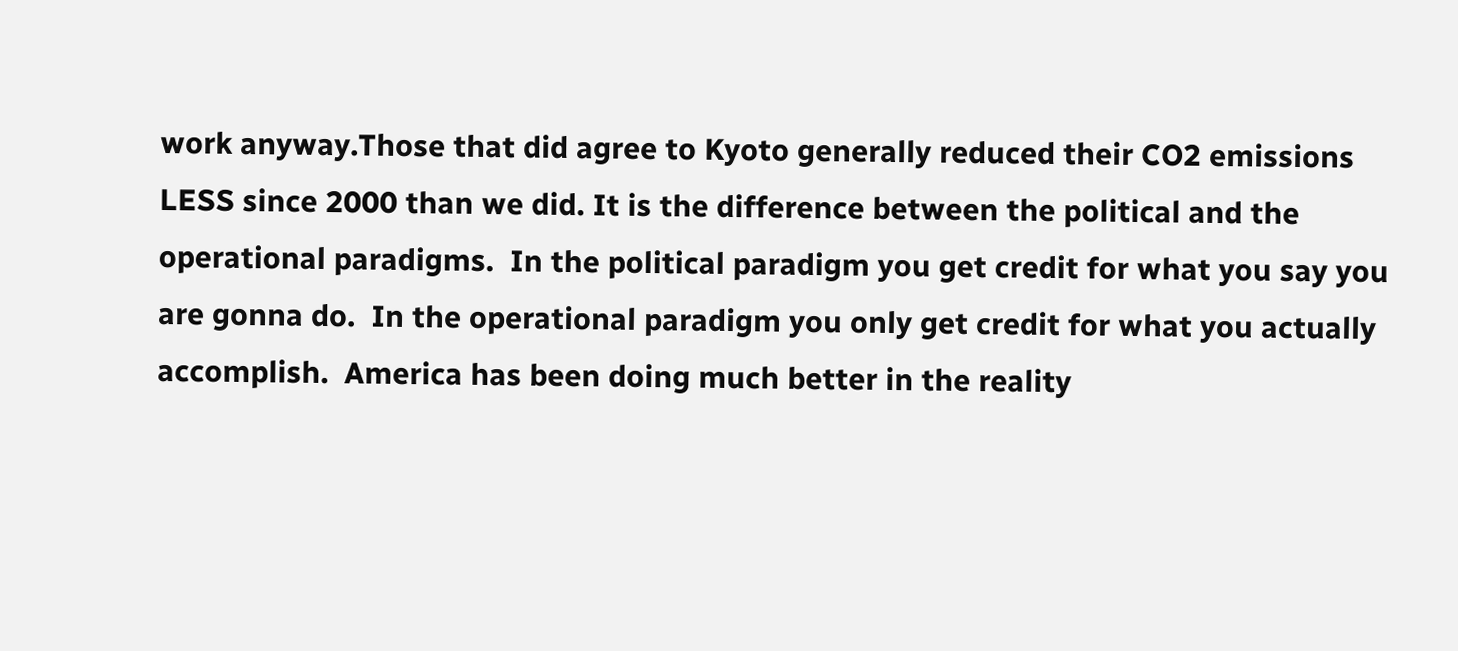work anyway.Those that did agree to Kyoto generally reduced their CO2 emissions LESS since 2000 than we did. It is the difference between the political and the operational paradigms.  In the political paradigm you get credit for what you say you are gonna do.  In the operational paradigm you only get credit for what you actually accomplish.  America has been doing much better in the reality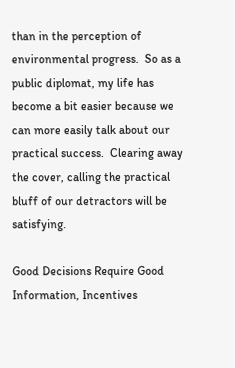than in the perception of environmental progress.  So as a public diplomat, my life has become a bit easier because we can more easily talk about our practical success.  Clearing away the cover, calling the practical bluff of our detractors will be satisfying.

Good Decisions Require Good Information, Incentives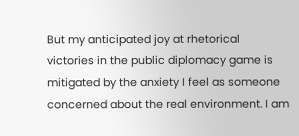But my anticipated joy at rhetorical victories in the public diplomacy game is mitigated by the anxiety I feel as someone concerned about the real environment. I am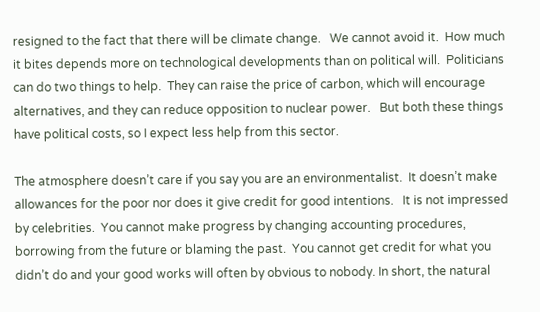resigned to the fact that there will be climate change.   We cannot avoid it.  How much it bites depends more on technological developments than on political will.  Politicians can do two things to help.  They can raise the price of carbon, which will encourage alternatives, and they can reduce opposition to nuclear power.   But both these things have political costs, so I expect less help from this sector.

The atmosphere doesn’t care if you say you are an environmentalist.  It doesn’t make allowances for the poor nor does it give credit for good intentions.   It is not impressed by celebrities.  You cannot make progress by changing accounting procedures, borrowing from the future or blaming the past.  You cannot get credit for what you didn’t do and your good works will often by obvious to nobody. In short, the natural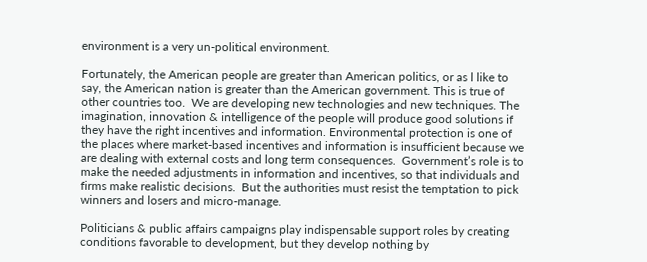environment is a very un-political environment.

Fortunately, the American people are greater than American politics, or as l like to say, the American nation is greater than the American government. This is true of other countries too.  We are developing new technologies and new techniques. The imagination, innovation & intelligence of the people will produce good solutions if they have the right incentives and information. Environmental protection is one of the places where market-based incentives and information is insufficient because we are dealing with external costs and long term consequences.  Government’s role is to make the needed adjustments in information and incentives, so that individuals and firms make realistic decisions.  But the authorities must resist the temptation to pick winners and losers and micro-manage.

Politicians & public affairs campaigns play indispensable support roles by creating conditions favorable to development, but they develop nothing by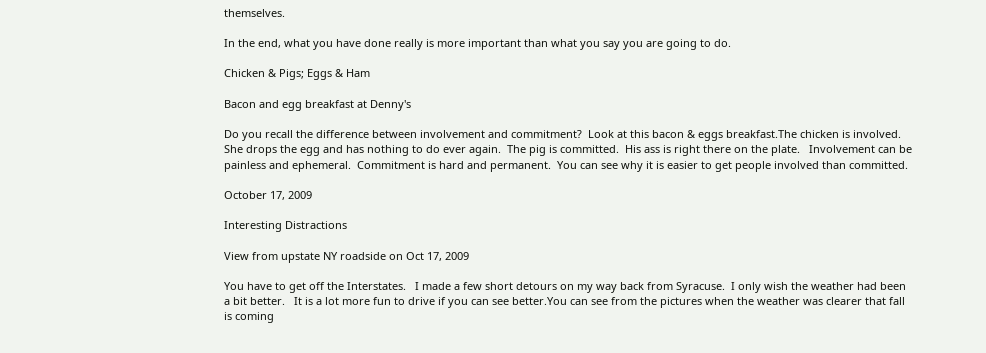themselves.

In the end, what you have done really is more important than what you say you are going to do.

Chicken & Pigs; Eggs & Ham

Bacon and egg breakfast at Denny's

Do you recall the difference between involvement and commitment?  Look at this bacon & eggs breakfast.The chicken is involved.  She drops the egg and has nothing to do ever again.  The pig is committed.  His ass is right there on the plate.   Involvement can be painless and ephemeral.  Commitment is hard and permanent.  You can see why it is easier to get people involved than committed.

October 17, 2009

Interesting Distractions

View from upstate NY roadside on Oct 17, 2009

You have to get off the Interstates.   I made a few short detours on my way back from Syracuse.  I only wish the weather had been a bit better.   It is a lot more fun to drive if you can see better.You can see from the pictures when the weather was clearer that fall is coming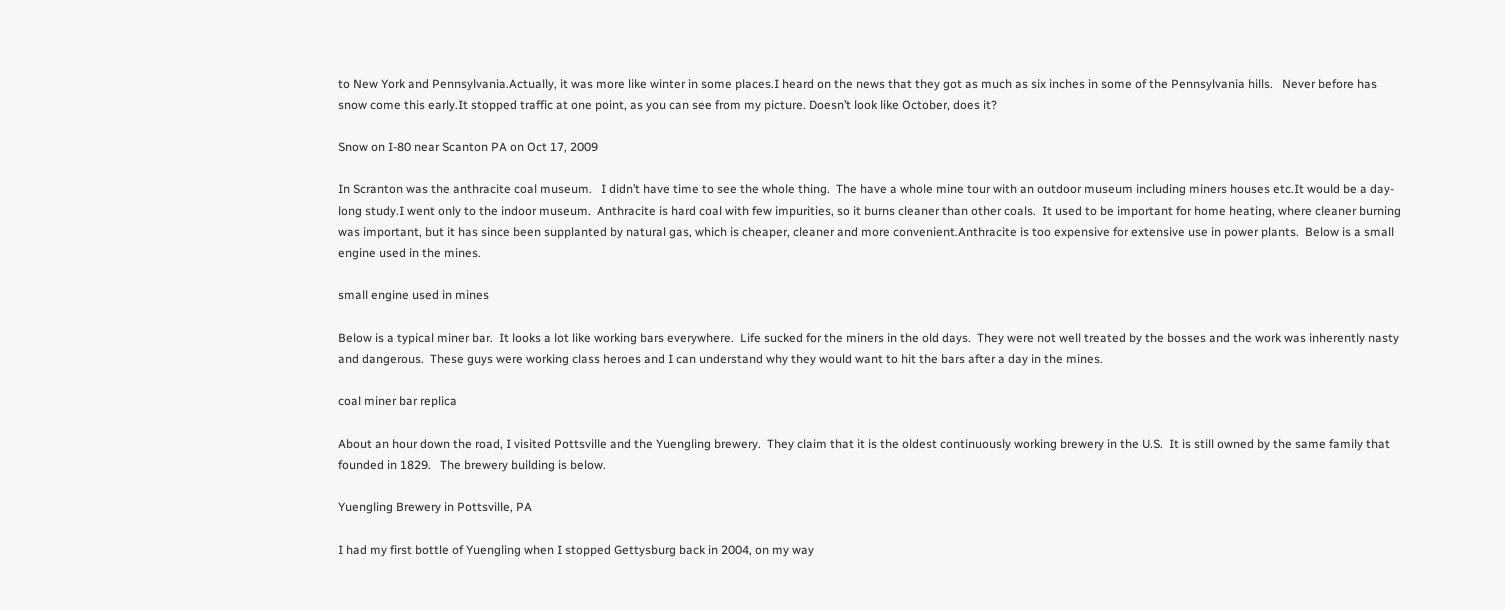to New York and Pennsylvania.Actually, it was more like winter in some places.I heard on the news that they got as much as six inches in some of the Pennsylvania hills.   Never before has snow come this early.It stopped traffic at one point, as you can see from my picture. Doesn’t look like October, does it?

Snow on I-80 near Scanton PA on Oct 17, 2009

In Scranton was the anthracite coal museum.   I didn’t have time to see the whole thing.  The have a whole mine tour with an outdoor museum including miners houses etc.It would be a day-long study.I went only to the indoor museum.  Anthracite is hard coal with few impurities, so it burns cleaner than other coals.  It used to be important for home heating, where cleaner burning was important, but it has since been supplanted by natural gas, which is cheaper, cleaner and more convenient.Anthracite is too expensive for extensive use in power plants.  Below is a small engine used in the mines.

small engine used in mines

Below is a typical miner bar.  It looks a lot like working bars everywhere.  Life sucked for the miners in the old days.  They were not well treated by the bosses and the work was inherently nasty and dangerous.  These guys were working class heroes and I can understand why they would want to hit the bars after a day in the mines.

coal miner bar replica

About an hour down the road, I visited Pottsville and the Yuengling brewery.  They claim that it is the oldest continuously working brewery in the U.S.  It is still owned by the same family that founded in 1829.   The brewery building is below.

Yuengling Brewery in Pottsville, PA

I had my first bottle of Yuengling when I stopped Gettysburg back in 2004, on my way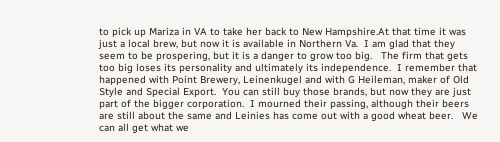to pick up Mariza in VA to take her back to New Hampshire.At that time it was just a local brew, but now it is available in Northern Va.  I am glad that they seem to be prospering, but it is a danger to grow too big.   The firm that gets too big loses its personality and ultimately its independence.  I remember that happened with Point Brewery, Leinenkugel and with G Heileman, maker of Old Style and Special Export.  You can still buy those brands, but now they are just part of the bigger corporation.  I mourned their passing, although their beers are still about the same and Leinies has come out with a good wheat beer.   We can all get what we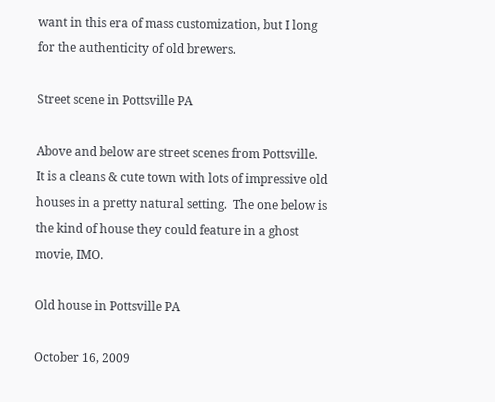want in this era of mass customization, but I long for the authenticity of old brewers.

Street scene in Pottsville PA

Above and below are street scenes from Pottsville.  It is a cleans & cute town with lots of impressive old houses in a pretty natural setting.  The one below is the kind of house they could feature in a ghost movie, IMO.

Old house in Pottsville PA

October 16, 2009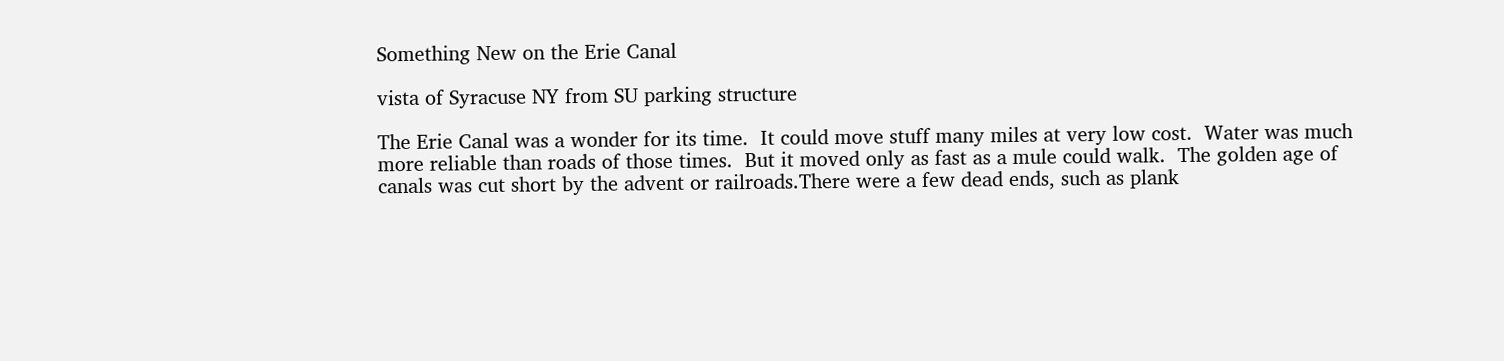Something New on the Erie Canal

vista of Syracuse NY from SU parking structure

The Erie Canal was a wonder for its time.  It could move stuff many miles at very low cost.  Water was much more reliable than roads of those times.  But it moved only as fast as a mule could walk.  The golden age of canals was cut short by the advent or railroads.There were a few dead ends, such as plank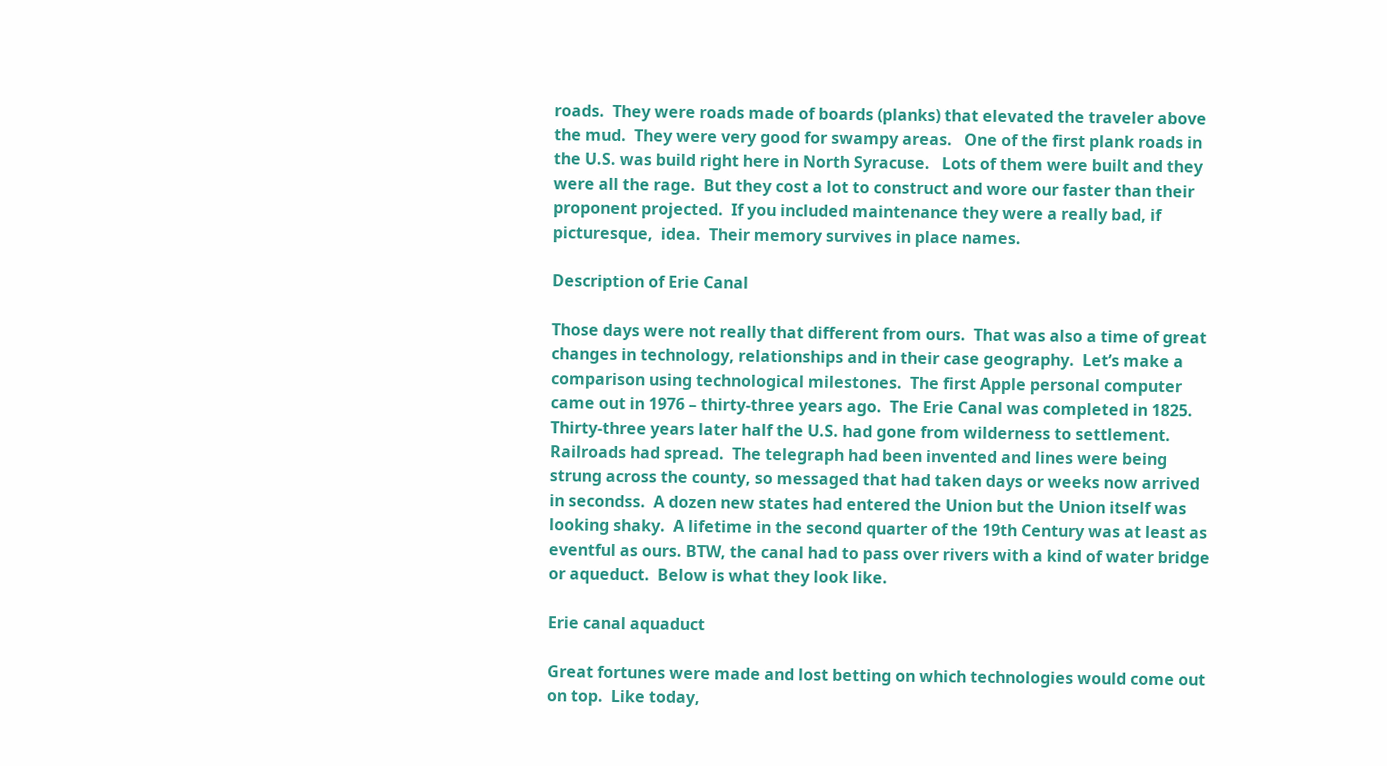roads.  They were roads made of boards (planks) that elevated the traveler above the mud.  They were very good for swampy areas.   One of the first plank roads in the U.S. was build right here in North Syracuse.   Lots of them were built and they were all the rage.  But they cost a lot to construct and wore our faster than their proponent projected.  If you included maintenance they were a really bad, if picturesque,  idea.  Their memory survives in place names.

Description of Erie Canal

Those days were not really that different from ours.  That was also a time of great changes in technology, relationships and in their case geography.  Let’s make a comparison using technological milestones.  The first Apple personal computer came out in 1976 – thirty-three years ago.  The Erie Canal was completed in 1825.  Thirty-three years later half the U.S. had gone from wilderness to settlement.  Railroads had spread.  The telegraph had been invented and lines were being strung across the county, so messaged that had taken days or weeks now arrived in secondss.  A dozen new states had entered the Union but the Union itself was looking shaky.  A lifetime in the second quarter of the 19th Century was at least as eventful as ours. BTW, the canal had to pass over rivers with a kind of water bridge or aqueduct.  Below is what they look like.

Erie canal aquaduct

Great fortunes were made and lost betting on which technologies would come out on top.  Like today,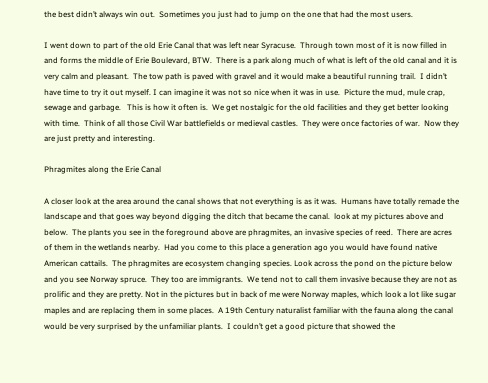the best didn’t always win out.  Sometimes you just had to jump on the one that had the most users.

I went down to part of the old Erie Canal that was left near Syracuse.  Through town most of it is now filled in and forms the middle of Erie Boulevard, BTW.  There is a park along much of what is left of the old canal and it is very calm and pleasant.  The tow path is paved with gravel and it would make a beautiful running trail.  I didn’t have time to try it out myself. I can imagine it was not so nice when it was in use.  Picture the mud, mule crap, sewage and garbage.   This is how it often is.  We get nostalgic for the old facilities and they get better looking with time.  Think of all those Civil War battlefields or medieval castles.  They were once factories of war.  Now they are just pretty and interesting.

Phragmites along the Erie Canal

A closer look at the area around the canal shows that not everything is as it was.  Humans have totally remade the landscape and that goes way beyond digging the ditch that became the canal.  look at my pictures above and below.  The plants you see in the foreground above are phragmites, an invasive species of reed.  There are acres of them in the wetlands nearby.  Had you come to this place a generation ago you would have found native American cattails.  The phragmites are ecosystem changing species. Look across the pond on the picture below and you see Norway spruce.  They too are immigrants.  We tend not to call them invasive because they are not as prolific and they are pretty. Not in the pictures but in back of me were Norway maples, which look a lot like sugar maples and are replacing them in some places.  A 19th Century naturalist familiar with the fauna along the canal would be very surprised by the unfamiliar plants.  I couldn’t get a good picture that showed the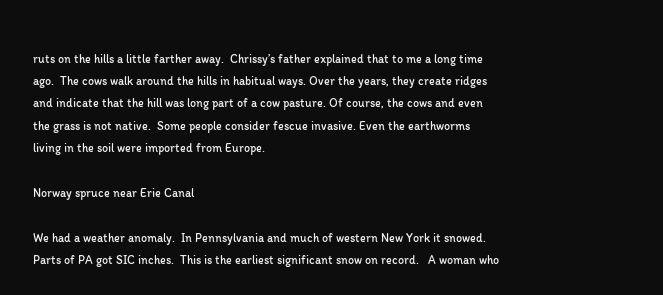ruts on the hills a little farther away.  Chrissy’s father explained that to me a long time ago.  The cows walk around the hills in habitual ways. Over the years, they create ridges and indicate that the hill was long part of a cow pasture. Of course, the cows and even the grass is not native.  Some people consider fescue invasive. Even the earthworms living in the soil were imported from Europe.

Norway spruce near Erie Canal

We had a weather anomaly.  In Pennsylvania and much of western New York it snowed. Parts of PA got SIC inches.  This is the earliest significant snow on record.   A woman who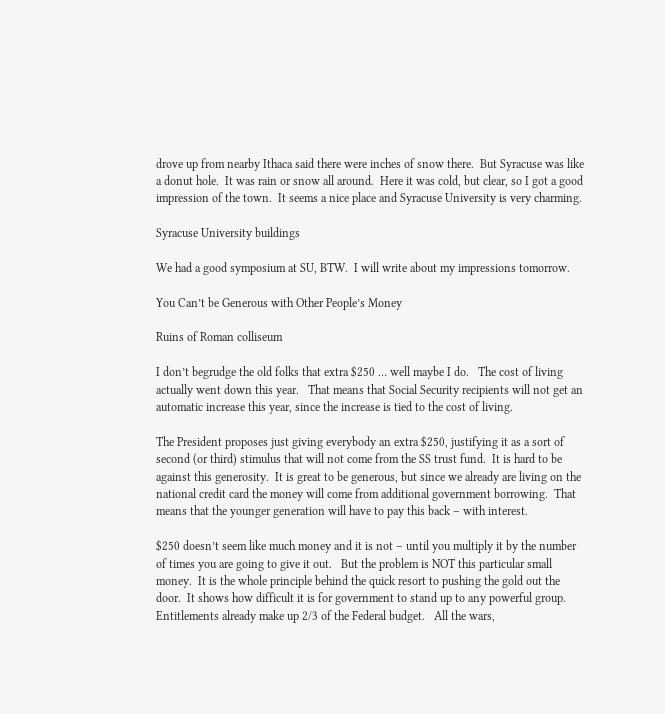drove up from nearby Ithaca said there were inches of snow there.  But Syracuse was like a donut hole.  It was rain or snow all around.  Here it was cold, but clear, so I got a good impression of the town.  It seems a nice place and Syracuse University is very charming.

Syracuse University buildings

We had a good symposium at SU, BTW.  I will write about my impressions tomorrow.

You Can’t be Generous with Other People’s Money

Ruins of Roman colliseum

I don’t begrudge the old folks that extra $250 … well maybe I do.   The cost of living actually went down this year.   That means that Social Security recipients will not get an automatic increase this year, since the increase is tied to the cost of living.

The President proposes just giving everybody an extra $250, justifying it as a sort of second (or third) stimulus that will not come from the SS trust fund.  It is hard to be against this generosity.  It is great to be generous, but since we already are living on the national credit card the money will come from additional government borrowing.  That means that the younger generation will have to pay this back – with interest.

$250 doesn’t seem like much money and it is not – until you multiply it by the number of times you are going to give it out.   But the problem is NOT this particular small money.  It is the whole principle behind the quick resort to pushing the gold out the door.  It shows how difficult it is for government to stand up to any powerful group.  Entitlements already make up 2/3 of the Federal budget.   All the wars,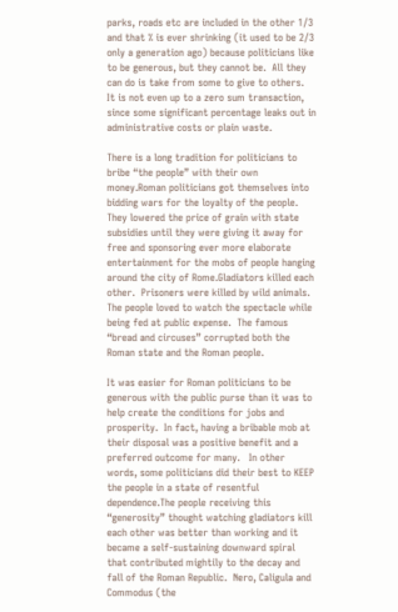parks, roads etc are included in the other 1/3 and that % is ever shrinking (it used to be 2/3 only a generation ago) because politicians like to be generous, but they cannot be.  All they can do is take from some to give to others.  It is not even up to a zero sum transaction, since some significant percentage leaks out in administrative costs or plain waste.

There is a long tradition for politicians to bribe “the people” with their own money.Roman politicians got themselves into bidding wars for the loyalty of the people.  They lowered the price of grain with state subsidies until they were giving it away for free and sponsoring ever more elaborate entertainment for the mobs of people hanging around the city of Rome.Gladiators killed each other.  Prisoners were killed by wild animals.  The people loved to watch the spectacle while being fed at public expense.  The famous “bread and circuses” corrupted both the Roman state and the Roman people.

It was easier for Roman politicians to be generous with the public purse than it was to help create the conditions for jobs and prosperity.  In fact, having a bribable mob at their disposal was a positive benefit and a preferred outcome for many.   In other words, some politicians did their best to KEEP the people in a state of resentful dependence.The people receiving this “generosity” thought watching gladiators kill each other was better than working and it became a self-sustaining downward spiral that contributed mightily to the decay and fall of the Roman Republic.  Nero, Caligula and Commodus (the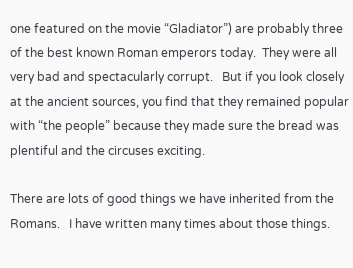one featured on the movie “Gladiator”) are probably three of the best known Roman emperors today.  They were all very bad and spectacularly corrupt.   But if you look closely at the ancient sources, you find that they remained popular with “the people” because they made sure the bread was plentiful and the circuses exciting.

There are lots of good things we have inherited from the Romans.   I have written many times about those things.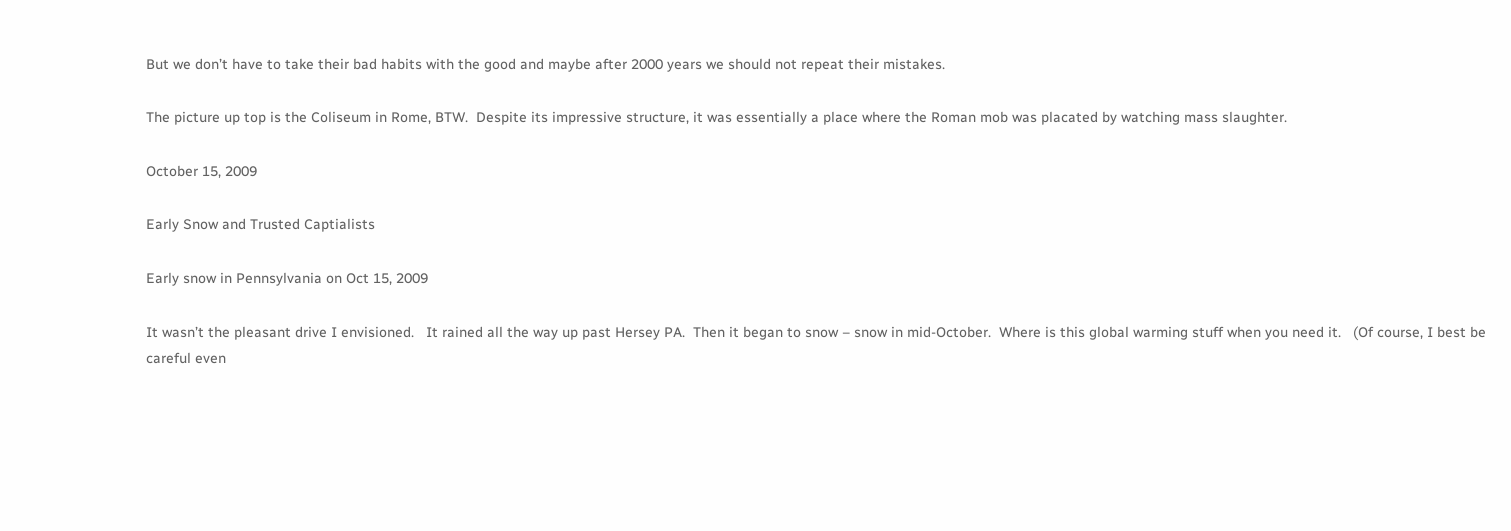But we don’t have to take their bad habits with the good and maybe after 2000 years we should not repeat their mistakes.

The picture up top is the Coliseum in Rome, BTW.  Despite its impressive structure, it was essentially a place where the Roman mob was placated by watching mass slaughter.

October 15, 2009

Early Snow and Trusted Captialists

Early snow in Pennsylvania on Oct 15, 2009

It wasn’t the pleasant drive I envisioned.   It rained all the way up past Hersey PA.  Then it began to snow – snow in mid-October.  Where is this global warming stuff when you need it.   (Of course, I best be careful even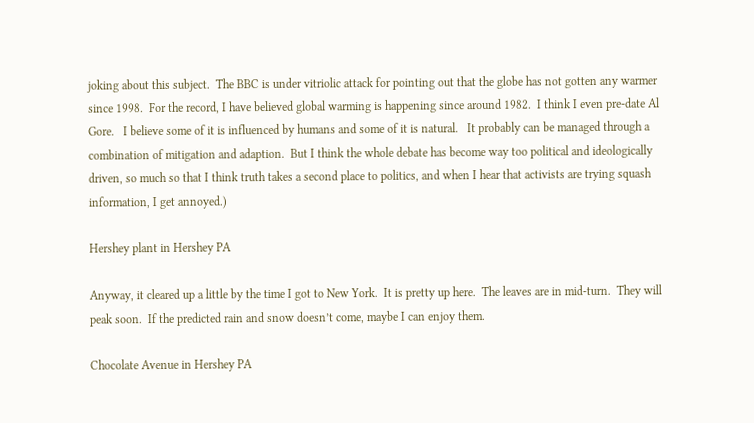joking about this subject.  The BBC is under vitriolic attack for pointing out that the globe has not gotten any warmer since 1998.  For the record, I have believed global warming is happening since around 1982.  I think I even pre-date Al Gore.   I believe some of it is influenced by humans and some of it is natural.   It probably can be managed through a combination of mitigation and adaption.  But I think the whole debate has become way too political and ideologically driven, so much so that I think truth takes a second place to politics, and when I hear that activists are trying squash information, I get annoyed.)

Hershey plant in Hershey PA

Anyway, it cleared up a little by the time I got to New York.  It is pretty up here.  The leaves are in mid-turn.  They will peak soon.  If the predicted rain and snow doesn’t come, maybe I can enjoy them.

Chocolate Avenue in Hershey PA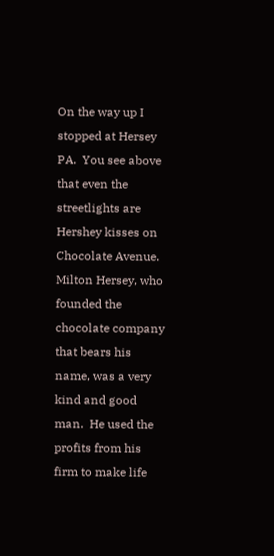On the way up I stopped at Hersey PA.  You see above that even the streetlights are Hershey kisses on Chocolate Avenue.  Milton Hersey, who founded the chocolate company that bears his name, was a very kind and good man.  He used the profits from his firm to make life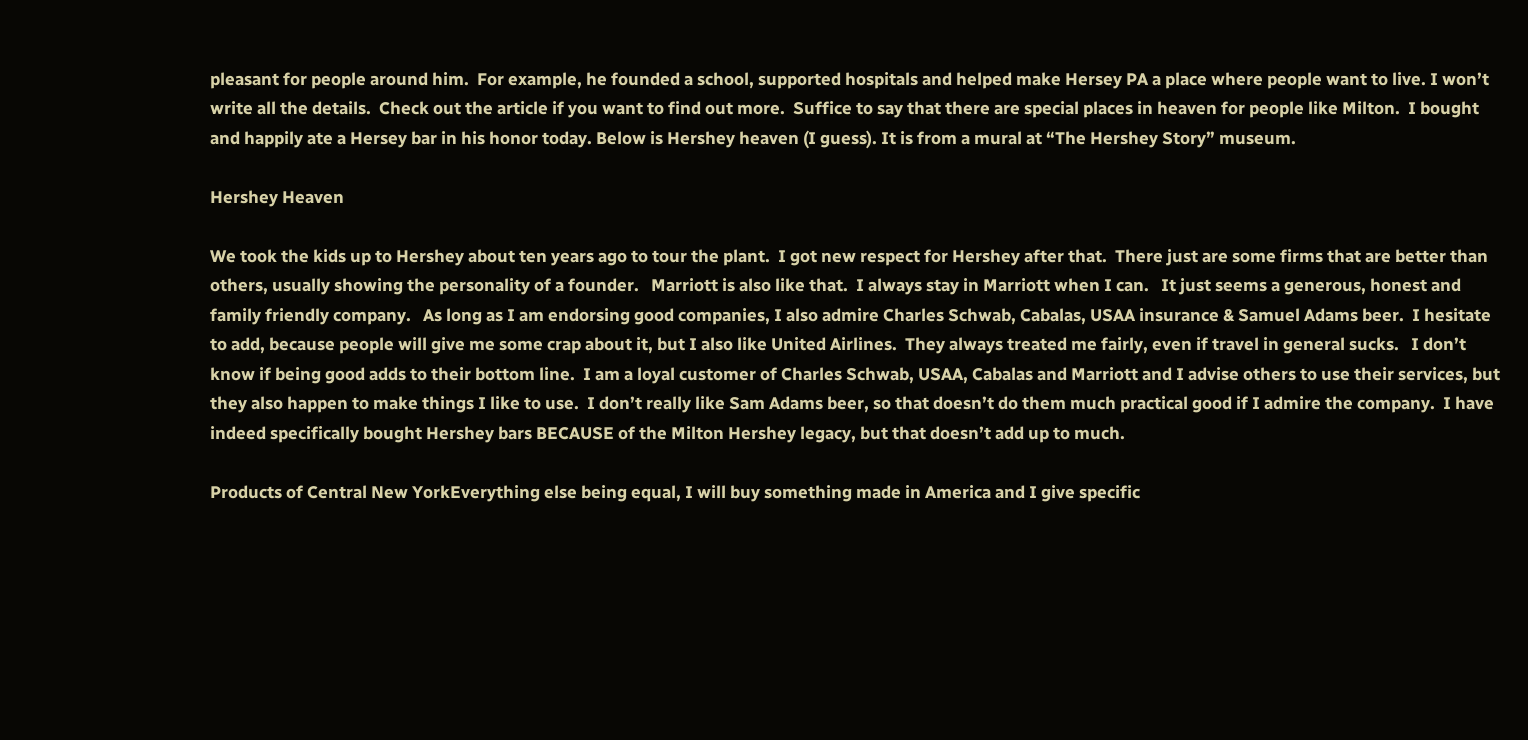pleasant for people around him.  For example, he founded a school, supported hospitals and helped make Hersey PA a place where people want to live. I won’t write all the details.  Check out the article if you want to find out more.  Suffice to say that there are special places in heaven for people like Milton.  I bought and happily ate a Hersey bar in his honor today. Below is Hershey heaven (I guess). It is from a mural at “The Hershey Story” museum.

Hershey Heaven

We took the kids up to Hershey about ten years ago to tour the plant.  I got new respect for Hershey after that.  There just are some firms that are better than others, usually showing the personality of a founder.   Marriott is also like that.  I always stay in Marriott when I can.   It just seems a generous, honest and family friendly company.   As long as I am endorsing good companies, I also admire Charles Schwab, Cabalas, USAA insurance & Samuel Adams beer.  I hesitate to add, because people will give me some crap about it, but I also like United Airlines.  They always treated me fairly, even if travel in general sucks.   I don’t know if being good adds to their bottom line.  I am a loyal customer of Charles Schwab, USAA, Cabalas and Marriott and I advise others to use their services, but they also happen to make things I like to use.  I don’t really like Sam Adams beer, so that doesn’t do them much practical good if I admire the company.  I have indeed specifically bought Hershey bars BECAUSE of the Milton Hershey legacy, but that doesn’t add up to much.

Products of Central New YorkEverything else being equal, I will buy something made in America and I give specific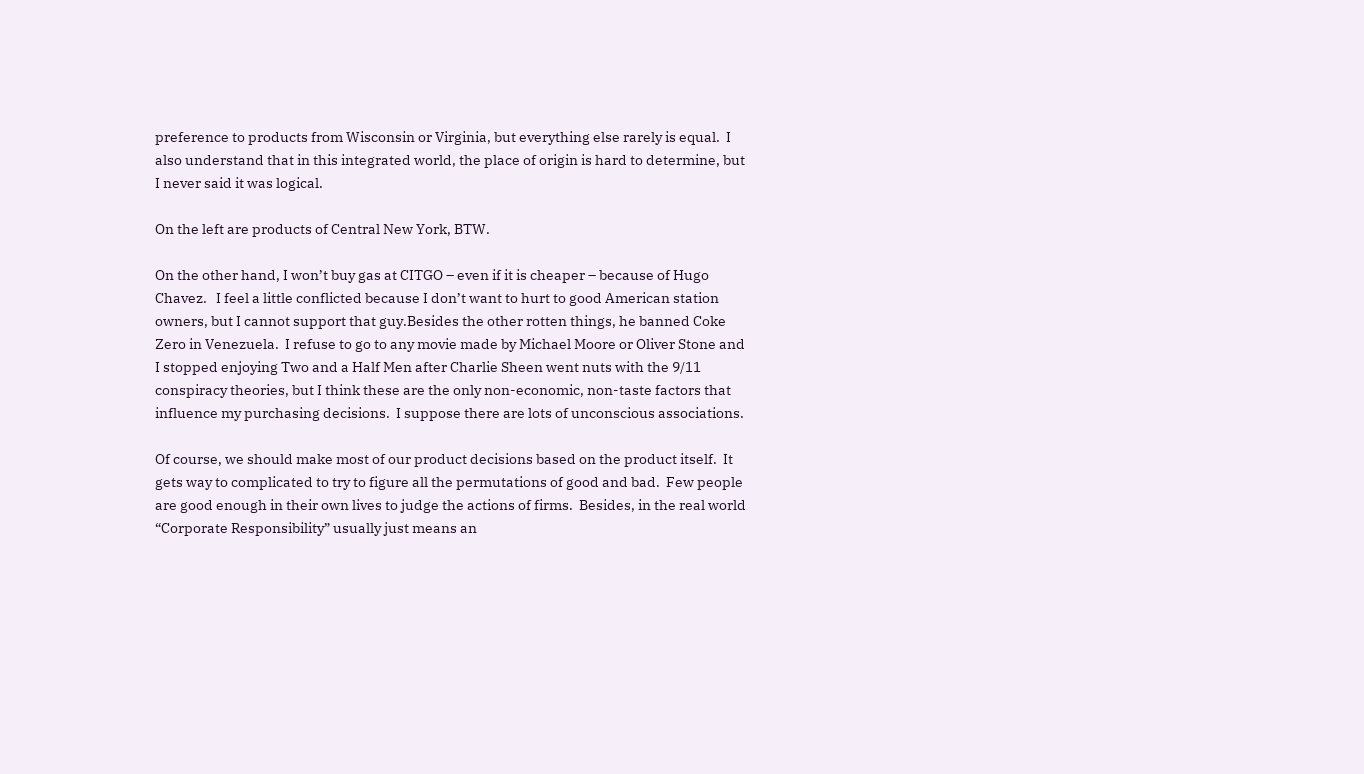preference to products from Wisconsin or Virginia, but everything else rarely is equal.  I also understand that in this integrated world, the place of origin is hard to determine, but I never said it was logical.

On the left are products of Central New York, BTW.

On the other hand, I won’t buy gas at CITGO – even if it is cheaper – because of Hugo Chavez.   I feel a little conflicted because I don’t want to hurt to good American station owners, but I cannot support that guy.Besides the other rotten things, he banned Coke Zero in Venezuela.  I refuse to go to any movie made by Michael Moore or Oliver Stone and I stopped enjoying Two and a Half Men after Charlie Sheen went nuts with the 9/11 conspiracy theories, but I think these are the only non-economic, non-taste factors that influence my purchasing decisions.  I suppose there are lots of unconscious associations.

Of course, we should make most of our product decisions based on the product itself.  It gets way to complicated to try to figure all the permutations of good and bad.  Few people are good enough in their own lives to judge the actions of firms.  Besides, in the real world “Corporate Responsibility” usually just means an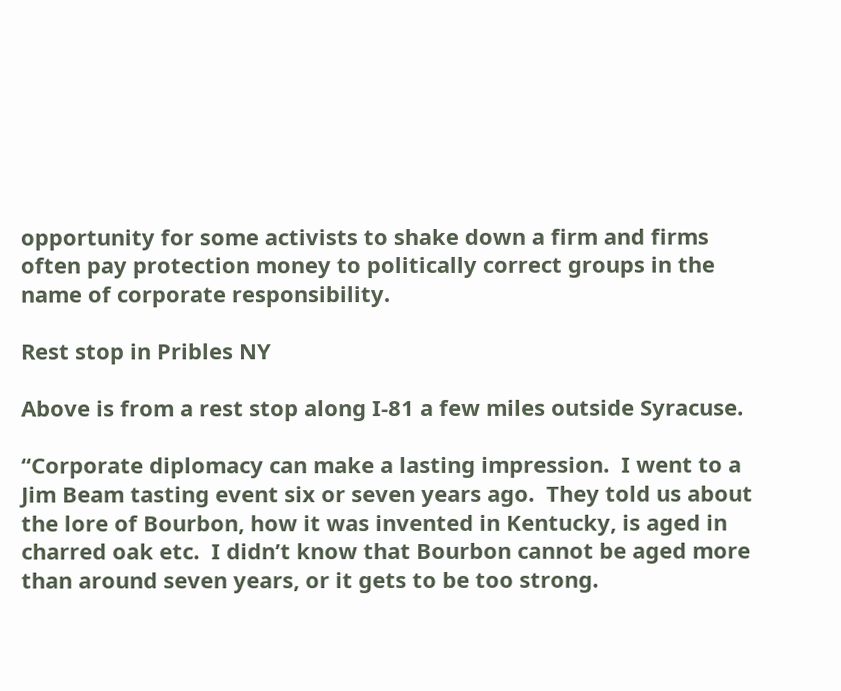opportunity for some activists to shake down a firm and firms often pay protection money to politically correct groups in the name of corporate responsibility.

Rest stop in Pribles NY

Above is from a rest stop along I-81 a few miles outside Syracuse.

“Corporate diplomacy can make a lasting impression.  I went to a Jim Beam tasting event six or seven years ago.  They told us about the lore of Bourbon, how it was invented in Kentucky, is aged in charred oak etc.  I didn’t know that Bourbon cannot be aged more than around seven years, or it gets to be too strong.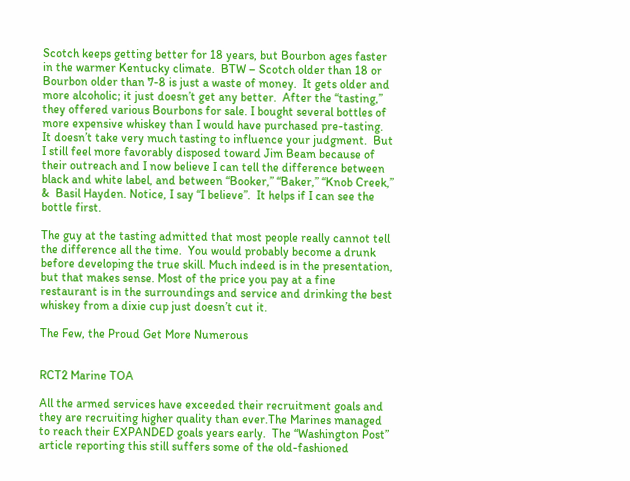Scotch keeps getting better for 18 years, but Bourbon ages faster in the warmer Kentucky climate.  BTW – Scotch older than 18 or Bourbon older than 7-8 is just a waste of money.  It gets older and more alcoholic; it just doesn’t get any better.  After the “tasting,” they offered various Bourbons for sale. I bought several bottles of more expensive whiskey than I would have purchased pre-tasting.  It doesn’t take very much tasting to influence your judgment.  But I still feel more favorably disposed toward Jim Beam because of their outreach and I now believe I can tell the difference between black and white label, and between “Booker,” “Baker,” “Knob Creek,” &  Basil Hayden. Notice, I say “I believe”.  It helps if I can see the bottle first.

The guy at the tasting admitted that most people really cannot tell the difference all the time.  You would probably become a drunk before developing the true skill. Much indeed is in the presentation, but that makes sense. Most of the price you pay at a fine restaurant is in the surroundings and service and drinking the best whiskey from a dixie cup just doesn’t cut it.

The Few, the Proud Get More Numerous


RCT2 Marine TOA

All the armed services have exceeded their recruitment goals and they are recruiting higher quality than ever.The Marines managed to reach their EXPANDED goals years early.  The “Washington Post” article reporting this still suffers some of the old-fashioned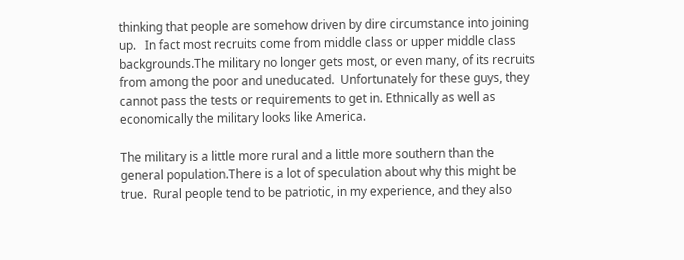thinking that people are somehow driven by dire circumstance into joining up.   In fact most recruits come from middle class or upper middle class backgrounds.The military no longer gets most, or even many, of its recruits from among the poor and uneducated.  Unfortunately for these guys, they cannot pass the tests or requirements to get in. Ethnically as well as economically the military looks like America.

The military is a little more rural and a little more southern than the general population.There is a lot of speculation about why this might be true.  Rural people tend to be patriotic, in my experience, and they also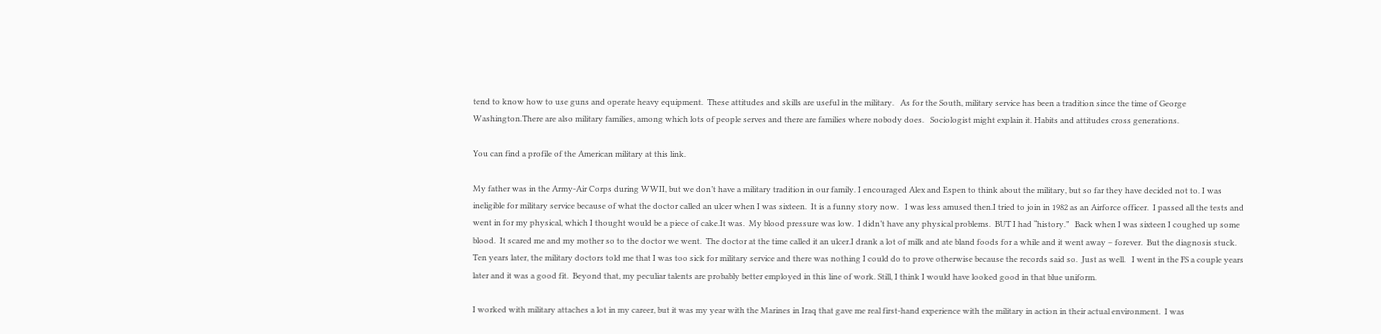tend to know how to use guns and operate heavy equipment.  These attitudes and skills are useful in the military.   As for the South, military service has been a tradition since the time of George Washington.There are also military families, among which lots of people serves and there are families where nobody does.   Sociologist might explain it. Habits and attitudes cross generations.

You can find a profile of the American military at this link.

My father was in the Army-Air Corps during WWII, but we don’t have a military tradition in our family. I encouraged Alex and Espen to think about the military, but so far they have decided not to. I was ineligible for military service because of what the doctor called an ulcer when I was sixteen.  It is a funny story now.   I was less amused then.I tried to join in 1982 as an Airforce officer.  I passed all the tests and went in for my physical, which I thought would be a piece of cake.It was.  My blood pressure was low.  I didn’t have any physical problems.  BUT I had “history.”   Back when I was sixteen I coughed up some blood.  It scared me and my mother so to the doctor we went.  The doctor at the time called it an ulcer.I drank a lot of milk and ate bland foods for a while and it went away – forever.  But the diagnosis stuck. Ten years later, the military doctors told me that I was too sick for military service and there was nothing I could do to prove otherwise because the records said so.  Just as well.   I went in the FS a couple years later and it was a good fit.  Beyond that, my peculiar talents are probably better employed in this line of work. Still, I think I would have looked good in that blue uniform.

I worked with military attaches a lot in my career, but it was my year with the Marines in Iraq that gave me real first-hand experience with the military in action in their actual environment.  I was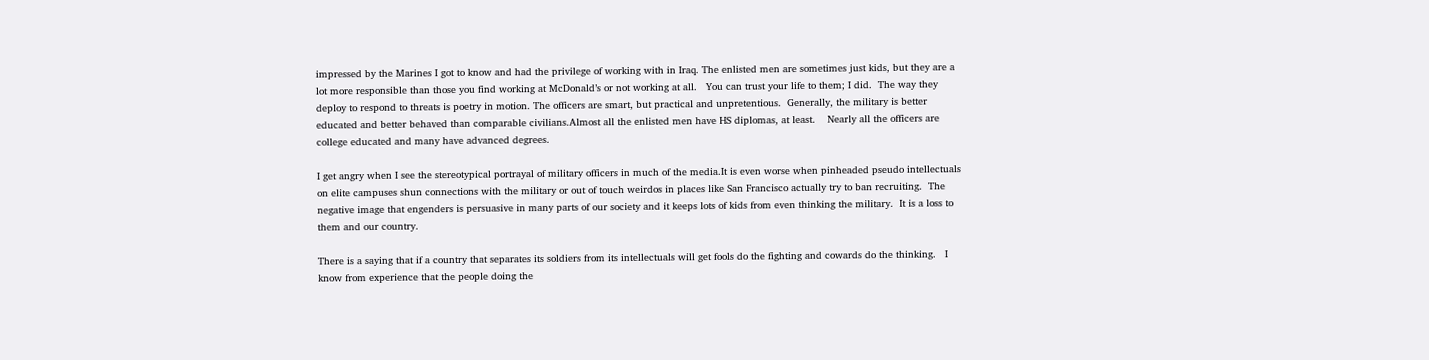impressed by the Marines I got to know and had the privilege of working with in Iraq. The enlisted men are sometimes just kids, but they are a lot more responsible than those you find working at McDonald’s or not working at all.   You can trust your life to them; I did.  The way they deploy to respond to threats is poetry in motion. The officers are smart, but practical and unpretentious.  Generally, the military is better educated and better behaved than comparable civilians.Almost all the enlisted men have HS diplomas, at least.    Nearly all the officers are college educated and many have advanced degrees.

I get angry when I see the stereotypical portrayal of military officers in much of the media.It is even worse when pinheaded pseudo intellectuals on elite campuses shun connections with the military or out of touch weirdos in places like San Francisco actually try to ban recruiting.  The negative image that engenders is persuasive in many parts of our society and it keeps lots of kids from even thinking the military.  It is a loss to them and our country.

There is a saying that if a country that separates its soldiers from its intellectuals will get fools do the fighting and cowards do the thinking.   I know from experience that the people doing the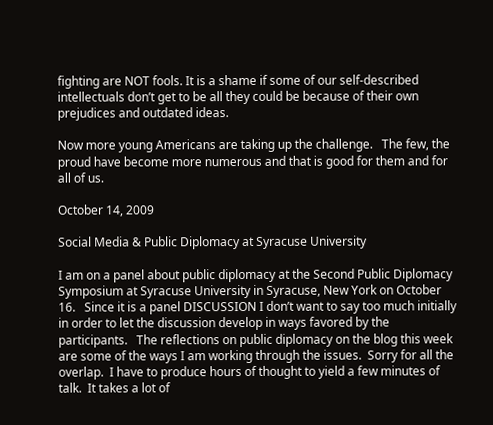fighting are NOT fools. It is a shame if some of our self-described intellectuals don’t get to be all they could be because of their own prejudices and outdated ideas.

Now more young Americans are taking up the challenge.   The few, the proud have become more numerous and that is good for them and for all of us.

October 14, 2009

Social Media & Public Diplomacy at Syracuse University

I am on a panel about public diplomacy at the Second Public Diplomacy Symposium at Syracuse University in Syracuse, New York on October 16.   Since it is a panel DISCUSSION I don’t want to say too much initially in order to let the discussion develop in ways favored by the participants.   The reflections on public diplomacy on the blog this week are some of the ways I am working through the issues.  Sorry for all the overlap.  I have to produce hours of thought to yield a few minutes of talk.  It takes a lot of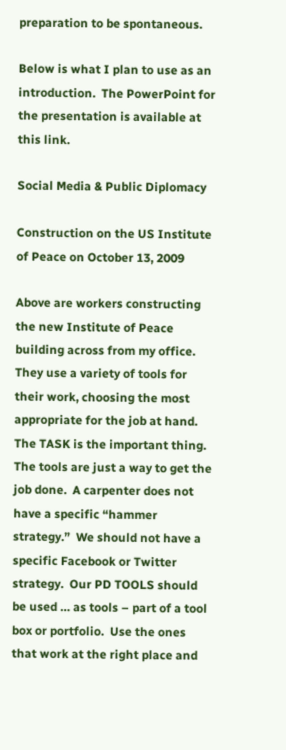preparation to be spontaneous.

Below is what I plan to use as an introduction.  The PowerPoint for the presentation is available at this link.

Social Media & Public Diplomacy

Construction on the US Institute of Peace on October 13, 2009

Above are workers constructing the new Institute of Peace building across from my office. They use a variety of tools for their work, choosing the most appropriate for the job at hand.  The TASK is the important thing.  The tools are just a way to get the job done.  A carpenter does not have a specific “hammer strategy.”  We should not have a specific Facebook or Twitter strategy.  Our PD TOOLS should be used … as tools – part of a tool box or portfolio.  Use the ones that work at the right place and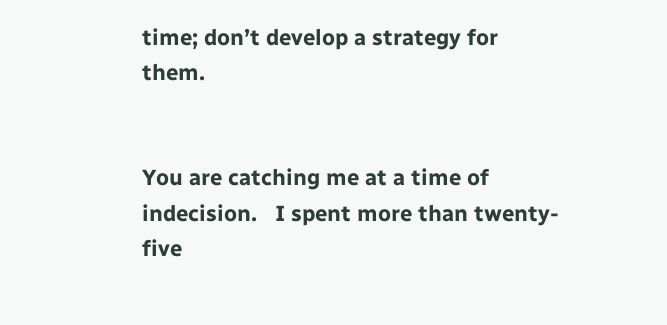time; don’t develop a strategy for them.


You are catching me at a time of indecision.   I spent more than twenty-five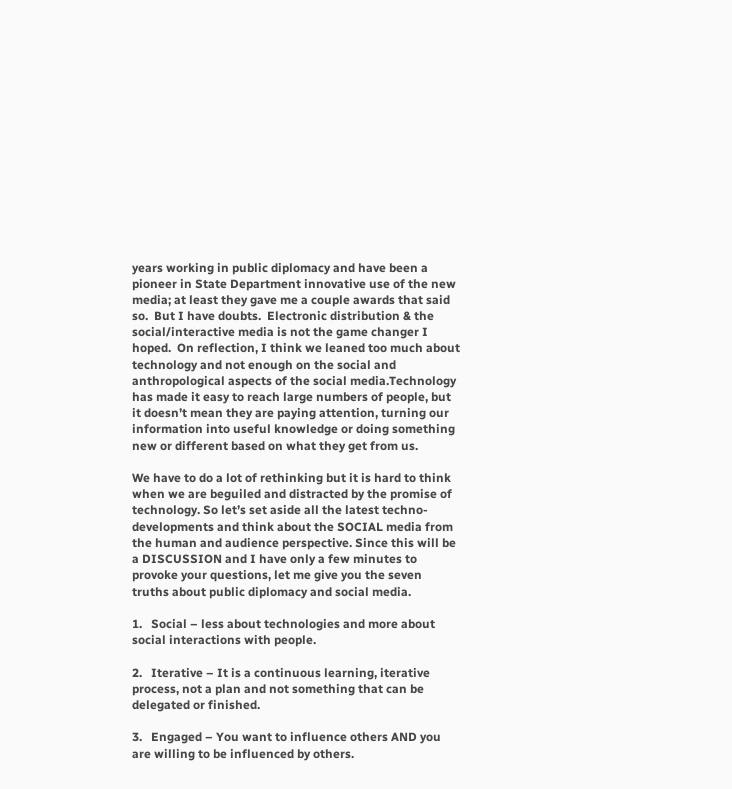years working in public diplomacy and have been a pioneer in State Department innovative use of the new media; at least they gave me a couple awards that said so.  But I have doubts.  Electronic distribution & the social/interactive media is not the game changer I hoped.  On reflection, I think we leaned too much about technology and not enough on the social and anthropological aspects of the social media.Technology has made it easy to reach large numbers of people, but it doesn’t mean they are paying attention, turning our information into useful knowledge or doing something new or different based on what they get from us.

We have to do a lot of rethinking but it is hard to think when we are beguiled and distracted by the promise of technology. So let’s set aside all the latest techno-developments and think about the SOCIAL media from the human and audience perspective. Since this will be a DISCUSSION and I have only a few minutes to provoke your questions, let me give you the seven truths about public diplomacy and social media.

1.   Social – less about technologies and more about social interactions with people.

2.   Iterative – It is a continuous learning, iterative   process, not a plan and not something that can be delegated or finished.

3.   Engaged – You want to influence others AND you are willing to be influenced by others.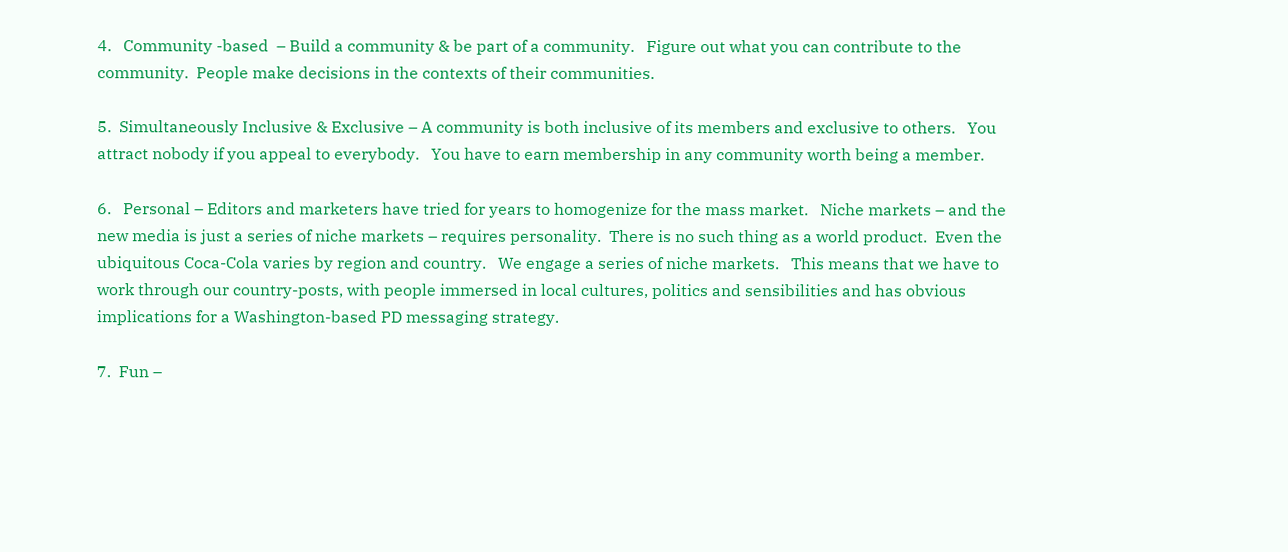4.   Community -based  – Build a community & be part of a community.   Figure out what you can contribute to the community.  People make decisions in the contexts of their communities.

5.  Simultaneously Inclusive & Exclusive – A community is both inclusive of its members and exclusive to others.   You attract nobody if you appeal to everybody.   You have to earn membership in any community worth being a member.

6.   Personal – Editors and marketers have tried for years to homogenize for the mass market.   Niche markets – and the new media is just a series of niche markets – requires personality.  There is no such thing as a world product.  Even the ubiquitous Coca-Cola varies by region and country.   We engage a series of niche markets.   This means that we have to work through our country-posts, with people immersed in local cultures, politics and sensibilities and has obvious implications for a Washington-based PD messaging strategy.

7.  Fun –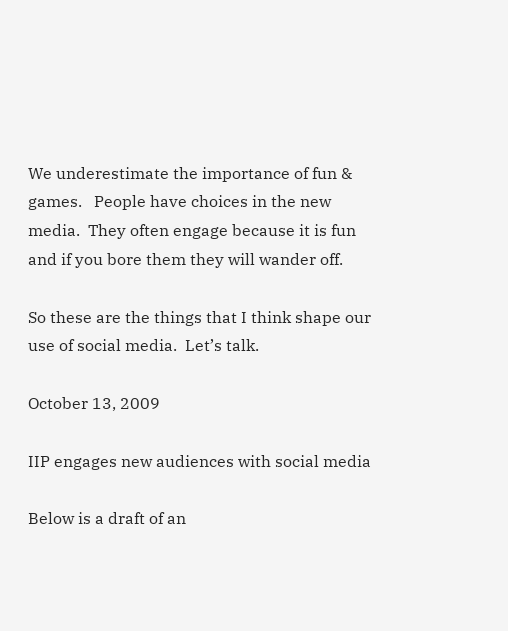We underestimate the importance of fun & games.   People have choices in the new media.  They often engage because it is fun and if you bore them they will wander off.

So these are the things that I think shape our use of social media.  Let’s talk.

October 13, 2009

IIP engages new audiences with social media

Below is a draft of an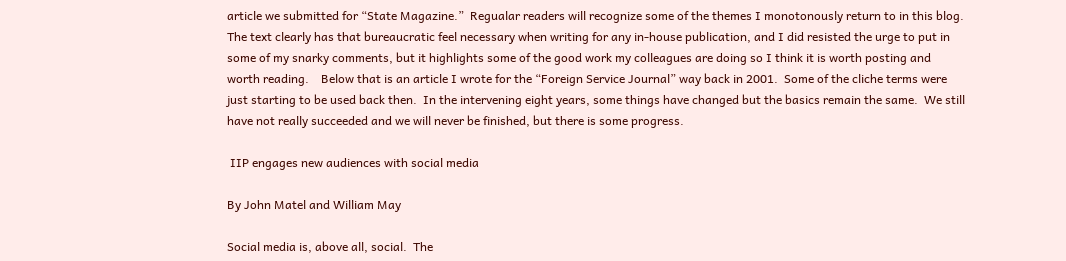article we submitted for “State Magazine.”  Regualar readers will recognize some of the themes I monotonously return to in this blog.  The text clearly has that bureaucratic feel necessary when writing for any in-house publication, and I did resisted the urge to put in some of my snarky comments, but it highlights some of the good work my colleagues are doing so I think it is worth posting and worth reading.    Below that is an article I wrote for the “Foreign Service Journal” way back in 2001.  Some of the cliche terms were just starting to be used back then.  In the intervening eight years, some things have changed but the basics remain the same.  We still have not really succeeded and we will never be finished, but there is some progress.

 IIP engages new audiences with social media

By John Matel and William May

Social media is, above all, social.  The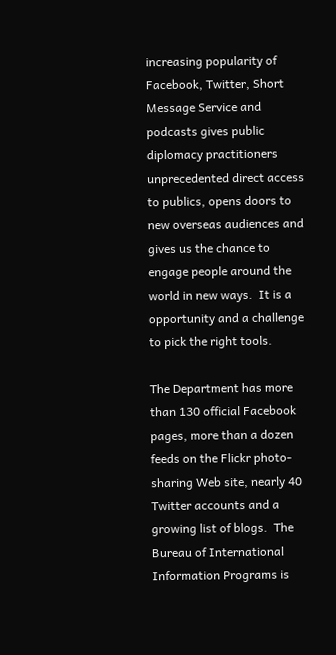increasing popularity of Facebook, Twitter, Short Message Service and podcasts gives public diplomacy practitioners unprecedented direct access to publics, opens doors to new overseas audiences and gives us the chance to engage people around the world in new ways.  It is a opportunity and a challenge to pick the right tools.

The Department has more than 130 official Facebook pages, more than a dozen feeds on the Flickr photo-sharing Web site, nearly 40 Twitter accounts and a growing list of blogs.  The Bureau of International Information Programs is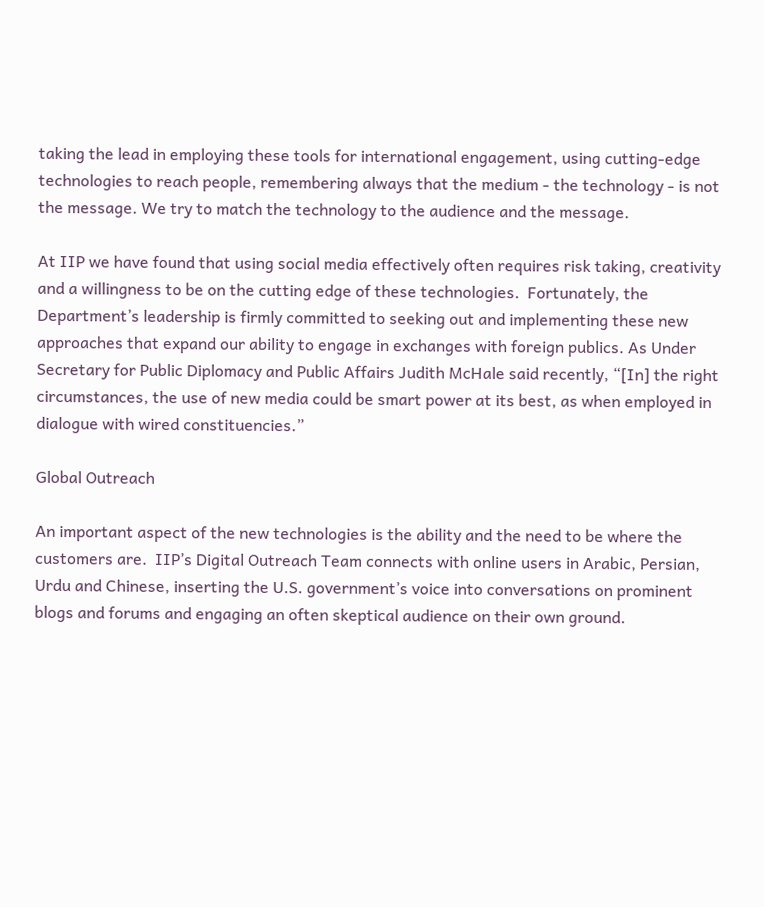taking the lead in employing these tools for international engagement, using cutting-edge technologies to reach people, remembering always that the medium ‑ the technology ‑ is not the message. We try to match the technology to the audience and the message.

At IIP we have found that using social media effectively often requires risk taking, creativity and a willingness to be on the cutting edge of these technologies.  Fortunately, the Department’s leadership is firmly committed to seeking out and implementing these new approaches that expand our ability to engage in exchanges with foreign publics. As Under Secretary for Public Diplomacy and Public Affairs Judith McHale said recently, “[In] the right circumstances, the use of new media could be smart power at its best, as when employed in dialogue with wired constituencies.”

Global Outreach

An important aspect of the new technologies is the ability and the need to be where the customers are.  IIP’s Digital Outreach Team connects with online users in Arabic, Persian, Urdu and Chinese, inserting the U.S. government’s voice into conversations on prominent blogs and forums and engaging an often skeptical audience on their own ground.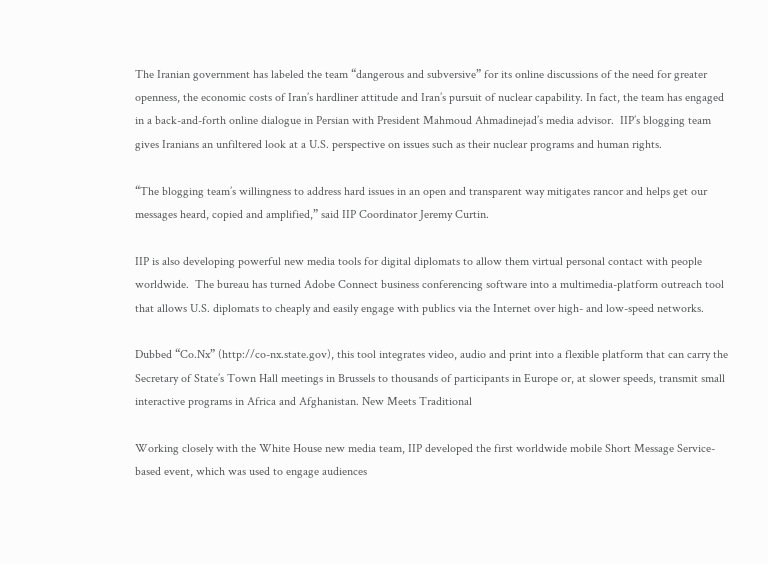The Iranian government has labeled the team “dangerous and subversive” for its online discussions of the need for greater openness, the economic costs of Iran’s hardliner attitude and Iran’s pursuit of nuclear capability. In fact, the team has engaged in a back-and-forth online dialogue in Persian with President Mahmoud Ahmadinejad’s media advisor.  IIP’s blogging team gives Iranians an unfiltered look at a U.S. perspective on issues such as their nuclear programs and human rights.

“The blogging team’s willingness to address hard issues in an open and transparent way mitigates rancor and helps get our messages heard, copied and amplified,” said IIP Coordinator Jeremy Curtin.

IIP is also developing powerful new media tools for digital diplomats to allow them virtual personal contact with people worldwide.  The bureau has turned Adobe Connect business conferencing software into a multimedia-platform outreach tool that allows U.S. diplomats to cheaply and easily engage with publics via the Internet over high- and low-speed networks.

Dubbed “Co.Nx” (http://co-nx.state.gov), this tool integrates video, audio and print into a flexible platform that can carry the Secretary of State’s Town Hall meetings in Brussels to thousands of participants in Europe or, at slower speeds, transmit small interactive programs in Africa and Afghanistan. New Meets Traditional

Working closely with the White House new media team, IIP developed the first worldwide mobile Short Message Service-based event, which was used to engage audiences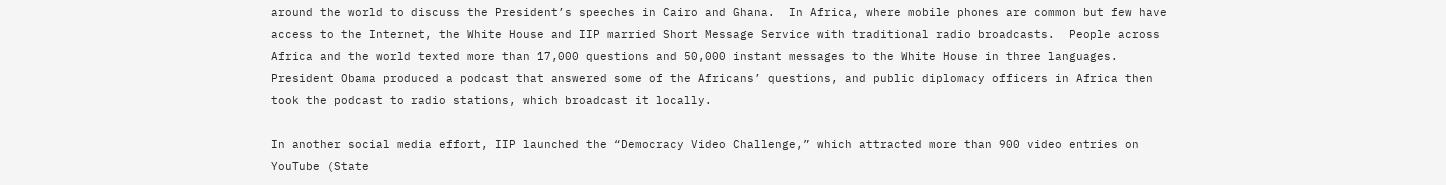around the world to discuss the President’s speeches in Cairo and Ghana.  In Africa, where mobile phones are common but few have access to the Internet, the White House and IIP married Short Message Service with traditional radio broadcasts.  People across Africa and the world texted more than 17,000 questions and 50,000 instant messages to the White House in three languages.  President Obama produced a podcast that answered some of the Africans’ questions, and public diplomacy officers in Africa then took the podcast to radio stations, which broadcast it locally.

In another social media effort, IIP launched the “Democracy Video Challenge,” which attracted more than 900 video entries on YouTube (State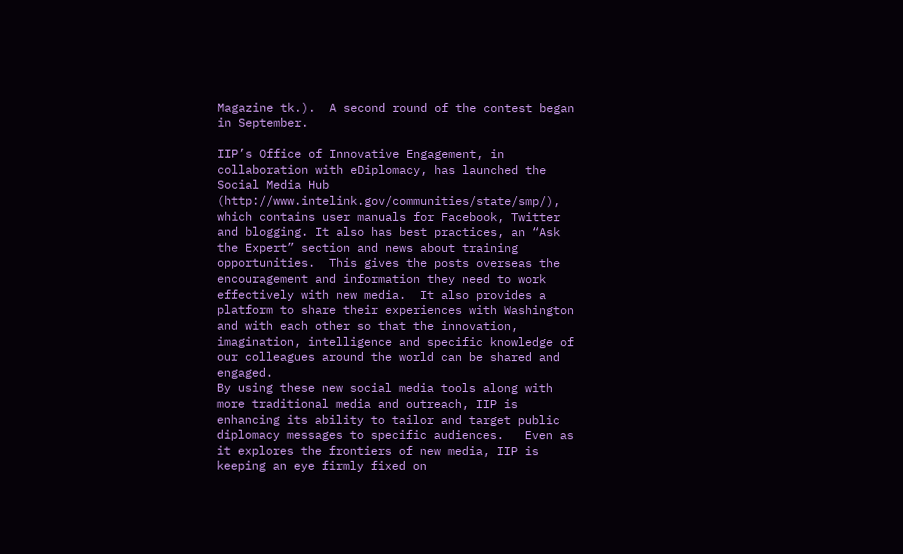Magazine tk.).  A second round of the contest began in September.

IIP’s Office of Innovative Engagement, in collaboration with eDiplomacy, has launched the Social Media Hub (http://www.intelink.gov/communities/state/smp/), which contains user manuals for Facebook, Twitter and blogging. It also has best practices, an “Ask the Expert” section and news about training opportunities.  This gives the posts overseas the encouragement and information they need to work effectively with new media.  It also provides a platform to share their experiences with Washington and with each other so that the innovation, imagination, intelligence and specific knowledge of our colleagues around the world can be shared and engaged.
By using these new social media tools along with more traditional media and outreach, IIP is enhancing its ability to tailor and target public diplomacy messages to specific audiences.   Even as it explores the frontiers of new media, IIP is keeping an eye firmly fixed on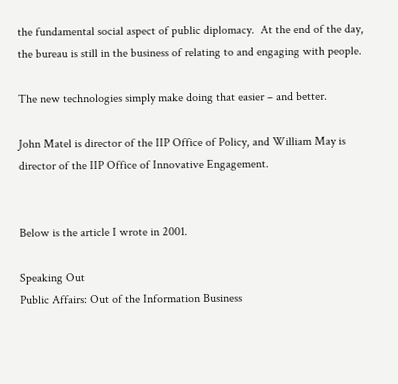the fundamental social aspect of public diplomacy.  At the end of the day, the bureau is still in the business of relating to and engaging with people.

The new technologies simply make doing that easier – and better.

John Matel is director of the IIP Office of Policy, and William May is director of the IIP Office of Innovative Engagement.


Below is the article I wrote in 2001.

Speaking Out
Public Affairs: Out of the Information Business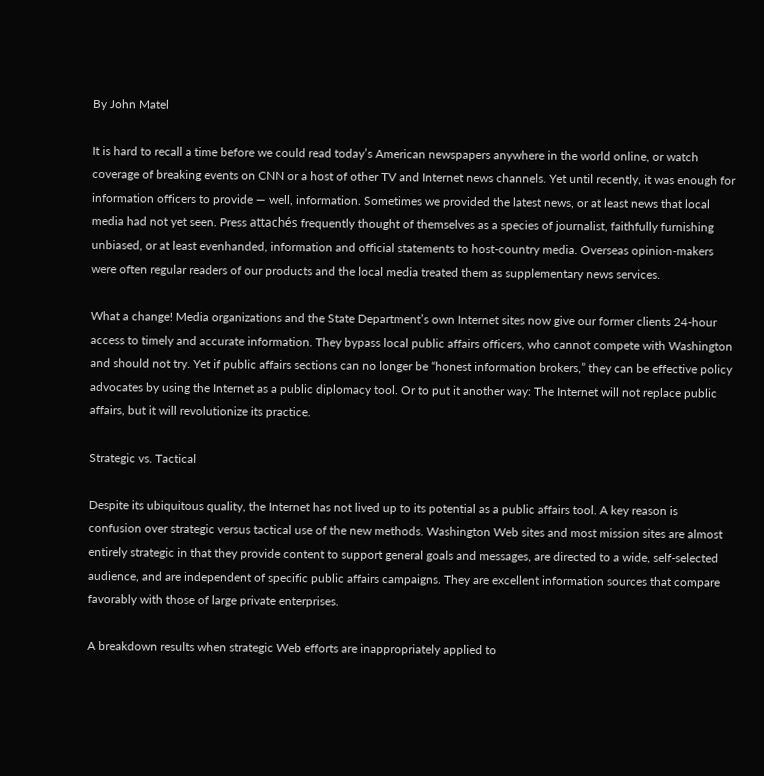By John Matel

It is hard to recall a time before we could read today’s American newspapers anywhere in the world online, or watch coverage of breaking events on CNN or a host of other TV and Internet news channels. Yet until recently, it was enough for information officers to provide — well, information. Sometimes we provided the latest news, or at least news that local media had not yet seen. Press attachés frequently thought of themselves as a species of journalist, faithfully furnishing unbiased, or at least evenhanded, information and official statements to host-country media. Overseas opinion-makers were often regular readers of our products and the local media treated them as supplementary news services.

What a change! Media organizations and the State Department’s own Internet sites now give our former clients 24-hour access to timely and accurate information. They bypass local public affairs officers, who cannot compete with Washington and should not try. Yet if public affairs sections can no longer be “honest information brokers,” they can be effective policy advocates by using the Internet as a public diplomacy tool. Or to put it another way: The Internet will not replace public affairs, but it will revolutionize its practice.

Strategic vs. Tactical

Despite its ubiquitous quality, the Internet has not lived up to its potential as a public affairs tool. A key reason is confusion over strategic versus tactical use of the new methods. Washington Web sites and most mission sites are almost entirely strategic in that they provide content to support general goals and messages, are directed to a wide, self-selected audience, and are independent of specific public affairs campaigns. They are excellent information sources that compare favorably with those of large private enterprises.

A breakdown results when strategic Web efforts are inappropriately applied to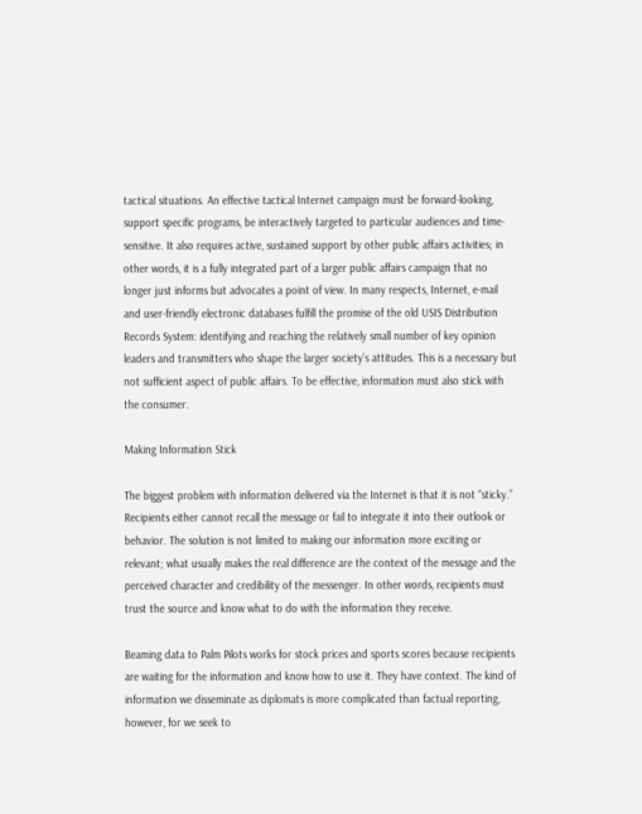tactical situations. An effective tactical Internet campaign must be forward-looking, support specific programs, be interactively targeted to particular audiences and time-sensitive. It also requires active, sustained support by other public affairs activities; in other words, it is a fully integrated part of a larger public affairs campaign that no longer just informs but advocates a point of view. In many respects, Internet, e-mail and user-friendly electronic databases fulfill the promise of the old USIS Distribution Records System: identifying and reaching the relatively small number of key opinion leaders and transmitters who shape the larger society’s attitudes. This is a necessary but not sufficient aspect of public affairs. To be effective, information must also stick with the consumer.

Making Information Stick

The biggest problem with information delivered via the Internet is that it is not “sticky.” Recipients either cannot recall the message or fail to integrate it into their outlook or behavior. The solution is not limited to making our information more exciting or relevant; what usually makes the real difference are the context of the message and the perceived character and credibility of the messenger. In other words, recipients must trust the source and know what to do with the information they receive.

Beaming data to Palm Pilots works for stock prices and sports scores because recipients are waiting for the information and know how to use it. They have context. The kind of information we disseminate as diplomats is more complicated than factual reporting, however, for we seek to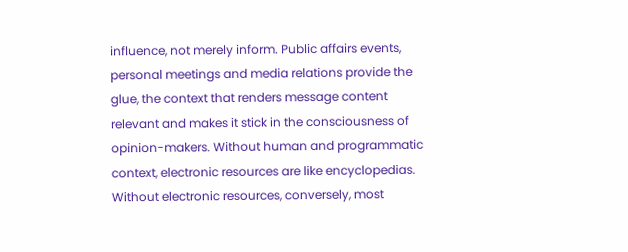influence, not merely inform. Public affairs events, personal meetings and media relations provide the glue, the context that renders message content relevant and makes it stick in the consciousness of opinion-makers. Without human and programmatic context, electronic resources are like encyclopedias. Without electronic resources, conversely, most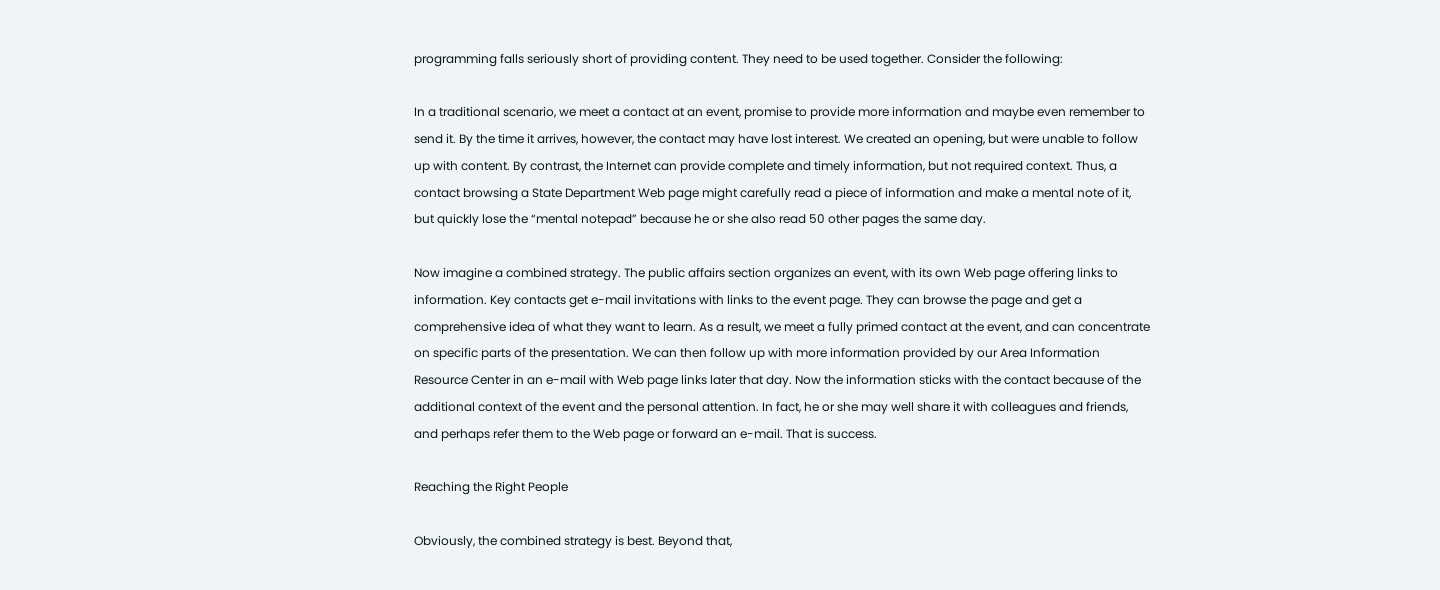programming falls seriously short of providing content. They need to be used together. Consider the following:

In a traditional scenario, we meet a contact at an event, promise to provide more information and maybe even remember to send it. By the time it arrives, however, the contact may have lost interest. We created an opening, but were unable to follow up with content. By contrast, the Internet can provide complete and timely information, but not required context. Thus, a contact browsing a State Department Web page might carefully read a piece of information and make a mental note of it, but quickly lose the “mental notepad” because he or she also read 50 other pages the same day.

Now imagine a combined strategy. The public affairs section organizes an event, with its own Web page offering links to information. Key contacts get e-mail invitations with links to the event page. They can browse the page and get a comprehensive idea of what they want to learn. As a result, we meet a fully primed contact at the event, and can concentrate on specific parts of the presentation. We can then follow up with more information provided by our Area Information Resource Center in an e-mail with Web page links later that day. Now the information sticks with the contact because of the additional context of the event and the personal attention. In fact, he or she may well share it with colleagues and friends, and perhaps refer them to the Web page or forward an e-mail. That is success.

Reaching the Right People

Obviously, the combined strategy is best. Beyond that,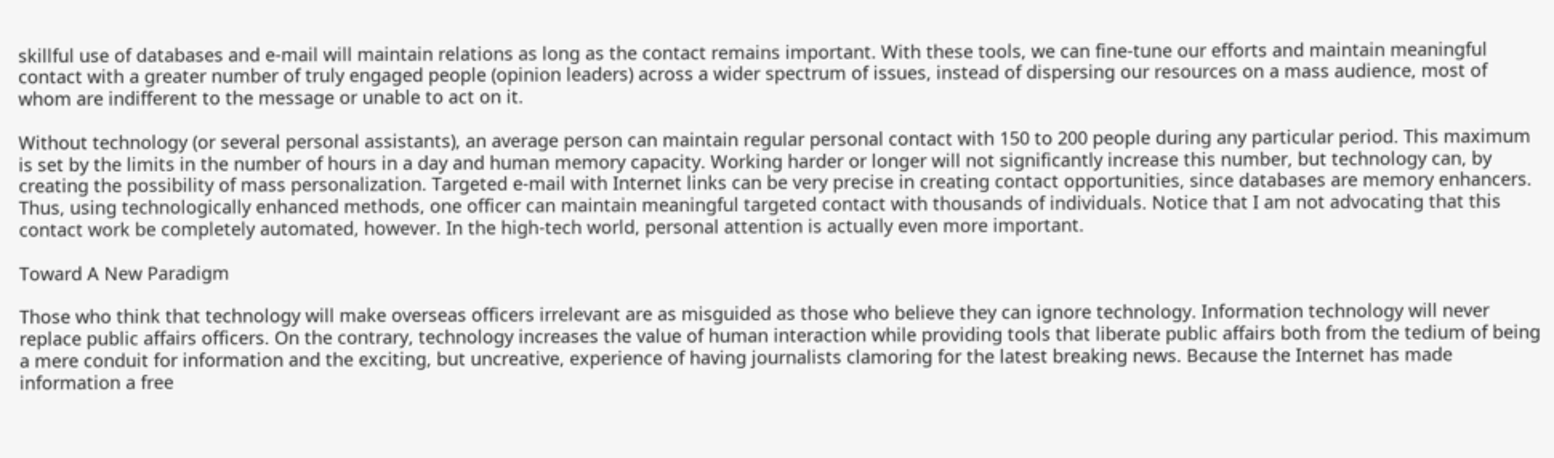skillful use of databases and e-mail will maintain relations as long as the contact remains important. With these tools, we can fine-tune our efforts and maintain meaningful contact with a greater number of truly engaged people (opinion leaders) across a wider spectrum of issues, instead of dispersing our resources on a mass audience, most of whom are indifferent to the message or unable to act on it.

Without technology (or several personal assistants), an average person can maintain regular personal contact with 150 to 200 people during any particular period. This maximum is set by the limits in the number of hours in a day and human memory capacity. Working harder or longer will not significantly increase this number, but technology can, by creating the possibility of mass personalization. Targeted e-mail with Internet links can be very precise in creating contact opportunities, since databases are memory enhancers. Thus, using technologically enhanced methods, one officer can maintain meaningful targeted contact with thousands of individuals. Notice that I am not advocating that this contact work be completely automated, however. In the high-tech world, personal attention is actually even more important.

Toward A New Paradigm

Those who think that technology will make overseas officers irrelevant are as misguided as those who believe they can ignore technology. Information technology will never replace public affairs officers. On the contrary, technology increases the value of human interaction while providing tools that liberate public affairs both from the tedium of being a mere conduit for information and the exciting, but uncreative, experience of having journalists clamoring for the latest breaking news. Because the Internet has made information a free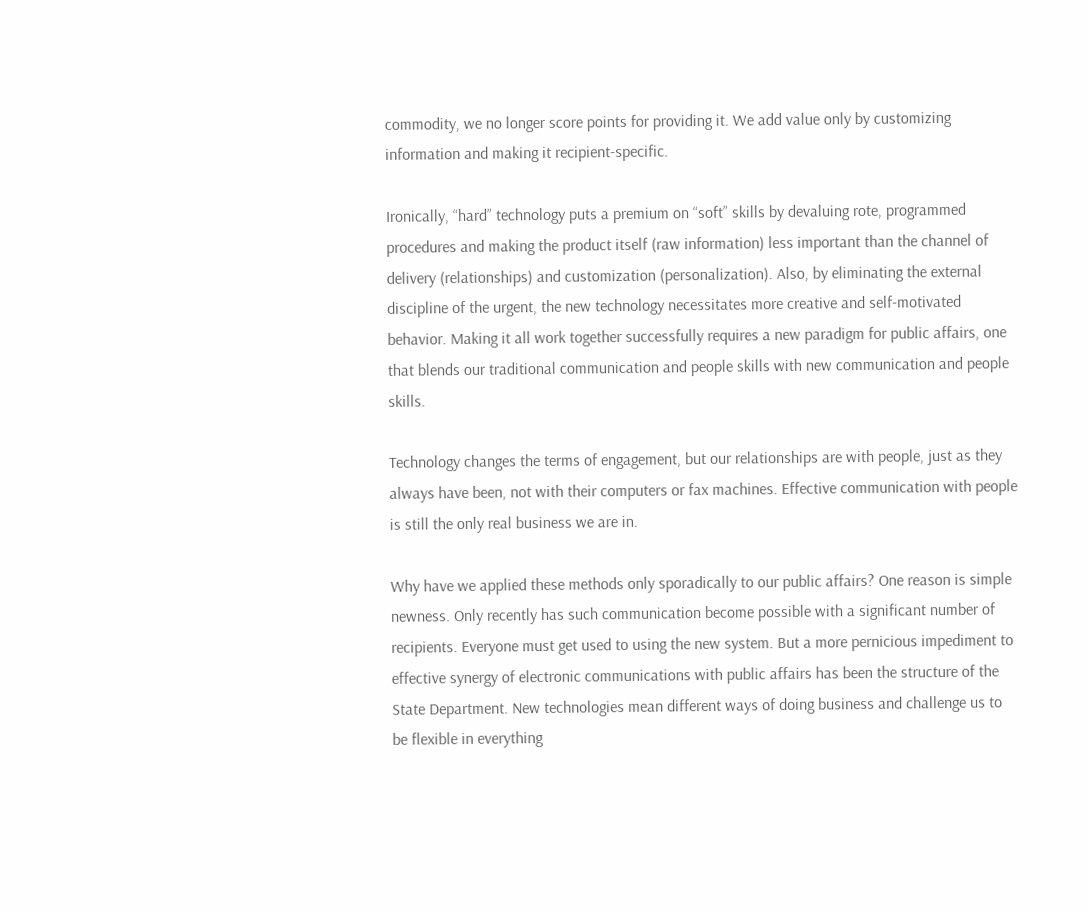commodity, we no longer score points for providing it. We add value only by customizing information and making it recipient-specific.

Ironically, “hard” technology puts a premium on “soft” skills by devaluing rote, programmed procedures and making the product itself (raw information) less important than the channel of delivery (relationships) and customization (personalization). Also, by eliminating the external discipline of the urgent, the new technology necessitates more creative and self-motivated behavior. Making it all work together successfully requires a new paradigm for public affairs, one that blends our traditional communication and people skills with new communication and people skills.

Technology changes the terms of engagement, but our relationships are with people, just as they always have been, not with their computers or fax machines. Effective communication with people is still the only real business we are in.

Why have we applied these methods only sporadically to our public affairs? One reason is simple newness. Only recently has such communication become possible with a significant number of recipients. Everyone must get used to using the new system. But a more pernicious impediment to effective synergy of electronic communications with public affairs has been the structure of the State Department. New technologies mean different ways of doing business and challenge us to be flexible in everything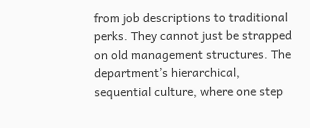from job descriptions to traditional perks. They cannot just be strapped on old management structures. The department’s hierarchical, sequential culture, where one step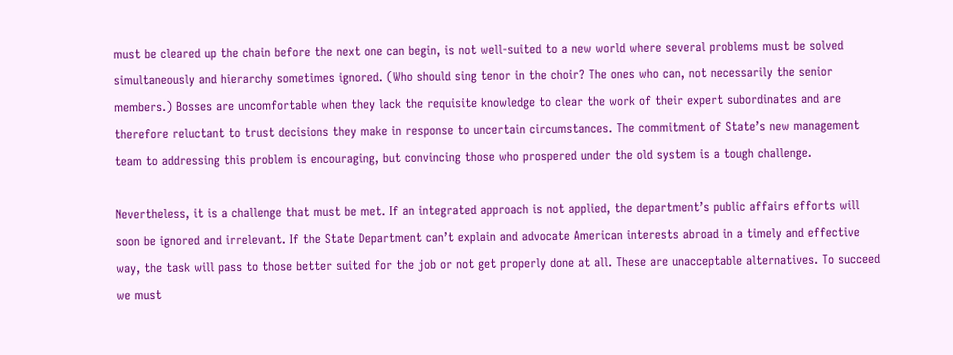must be cleared up the chain before the next one can begin, is not well-suited to a new world where several problems must be solved simultaneously and hierarchy sometimes ignored. (Who should sing tenor in the choir? The ones who can, not necessarily the senior members.) Bosses are uncomfortable when they lack the requisite knowledge to clear the work of their expert subordinates and are therefore reluctant to trust decisions they make in response to uncertain circumstances. The commitment of State’s new management team to addressing this problem is encouraging, but convincing those who prospered under the old system is a tough challenge.

Nevertheless, it is a challenge that must be met. If an integrated approach is not applied, the department’s public affairs efforts will soon be ignored and irrelevant. If the State Department can’t explain and advocate American interests abroad in a timely and effective way, the task will pass to those better suited for the job or not get properly done at all. These are unacceptable alternatives. To succeed we must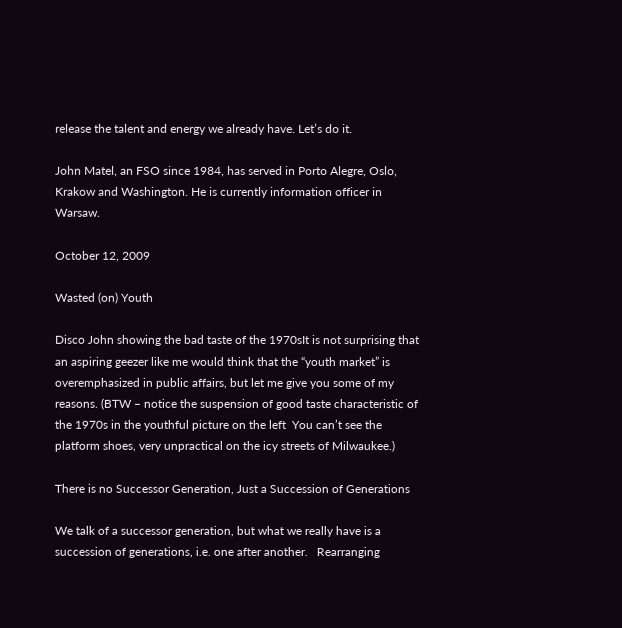release the talent and energy we already have. Let’s do it.

John Matel, an FSO since 1984, has served in Porto Alegre, Oslo, Krakow and Washington. He is currently information officer in Warsaw.

October 12, 2009

Wasted (on) Youth

Disco John showing the bad taste of the 1970sIt is not surprising that an aspiring geezer like me would think that the “youth market” is overemphasized in public affairs, but let me give you some of my reasons. (BTW – notice the suspension of good taste characteristic of the 1970s in the youthful picture on the left  You can’t see the platform shoes, very unpractical on the icy streets of Milwaukee.)

There is no Successor Generation, Just a Succession of Generations

We talk of a successor generation, but what we really have is a succession of generations, i.e. one after another.   Rearranging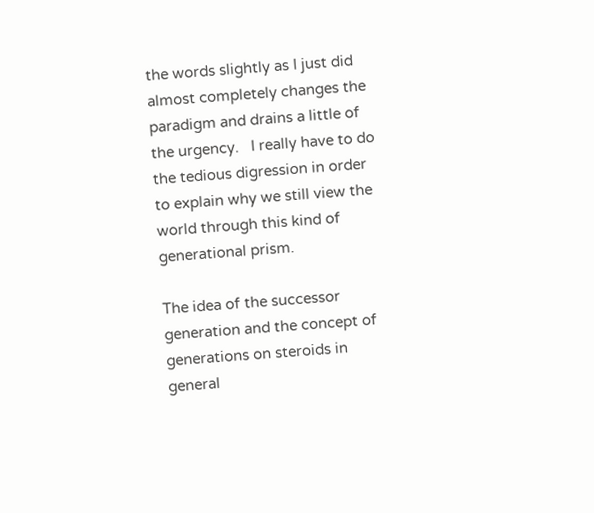the words slightly as I just did almost completely changes the paradigm and drains a little of the urgency.   I really have to do the tedious digression in order to explain why we still view the world through this kind of generational prism.

The idea of the successor generation and the concept of generations on steroids in general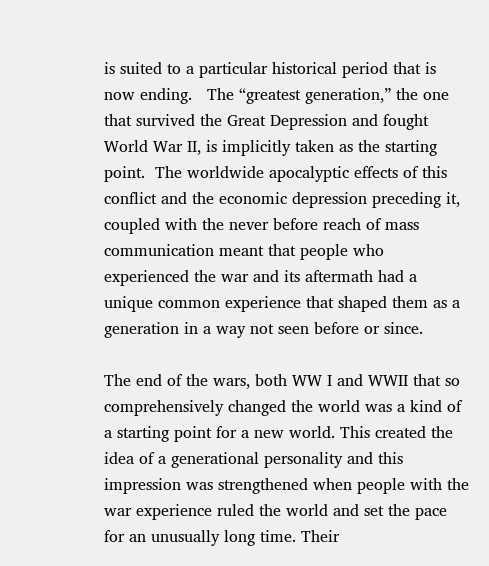is suited to a particular historical period that is now ending.   The “greatest generation,” the one that survived the Great Depression and fought World War II, is implicitly taken as the starting point.  The worldwide apocalyptic effects of this conflict and the economic depression preceding it, coupled with the never before reach of mass communication meant that people who experienced the war and its aftermath had a unique common experience that shaped them as a generation in a way not seen before or since.

The end of the wars, both WW I and WWII that so comprehensively changed the world was a kind of a starting point for a new world. This created the idea of a generational personality and this impression was strengthened when people with the war experience ruled the world and set the pace for an unusually long time. Their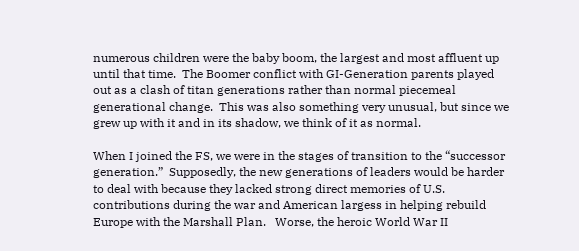numerous children were the baby boom, the largest and most affluent up until that time.  The Boomer conflict with GI-Generation parents played out as a clash of titan generations rather than normal piecemeal generational change.  This was also something very unusual, but since we grew up with it and in its shadow, we think of it as normal.

When I joined the FS, we were in the stages of transition to the “successor generation.”  Supposedly, the new generations of leaders would be harder to deal with because they lacked strong direct memories of U.S. contributions during the war and American largess in helping rebuild Europe with the Marshall Plan.   Worse, the heroic World War II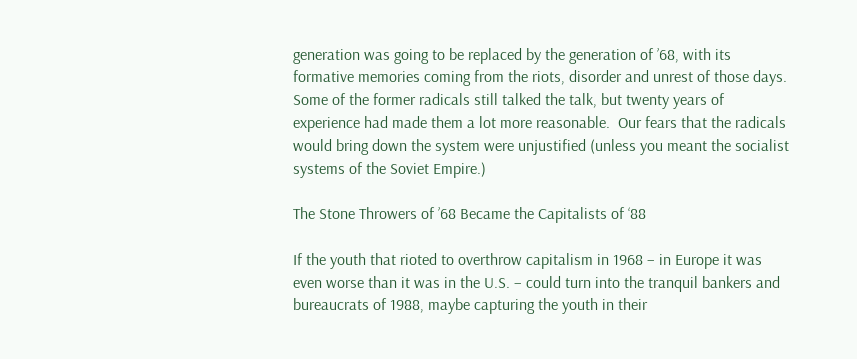generation was going to be replaced by the generation of ’68, with its formative memories coming from the riots, disorder and unrest of those days.  Some of the former radicals still talked the talk, but twenty years of experience had made them a lot more reasonable.  Our fears that the radicals would bring down the system were unjustified (unless you meant the socialist systems of the Soviet Empire.)

The Stone Throwers of ’68 Became the Capitalists of ‘88

If the youth that rioted to overthrow capitalism in 1968 – in Europe it was even worse than it was in the U.S. – could turn into the tranquil bankers and bureaucrats of 1988, maybe capturing the youth in their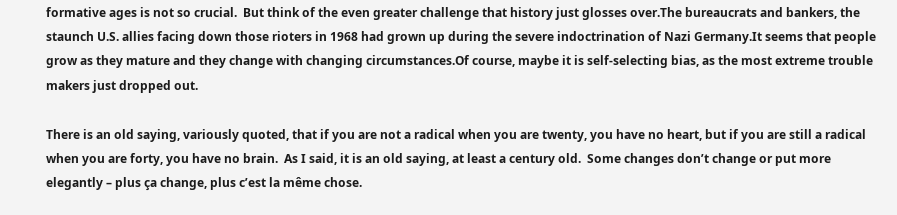formative ages is not so crucial.  But think of the even greater challenge that history just glosses over.The bureaucrats and bankers, the staunch U.S. allies facing down those rioters in 1968 had grown up during the severe indoctrination of Nazi Germany.It seems that people grow as they mature and they change with changing circumstances.Of course, maybe it is self-selecting bias, as the most extreme trouble makers just dropped out.

There is an old saying, variously quoted, that if you are not a radical when you are twenty, you have no heart, but if you are still a radical when you are forty, you have no brain.  As I said, it is an old saying, at least a century old.  Some changes don’t change or put more elegantly – plus ça change, plus c’est la même chose.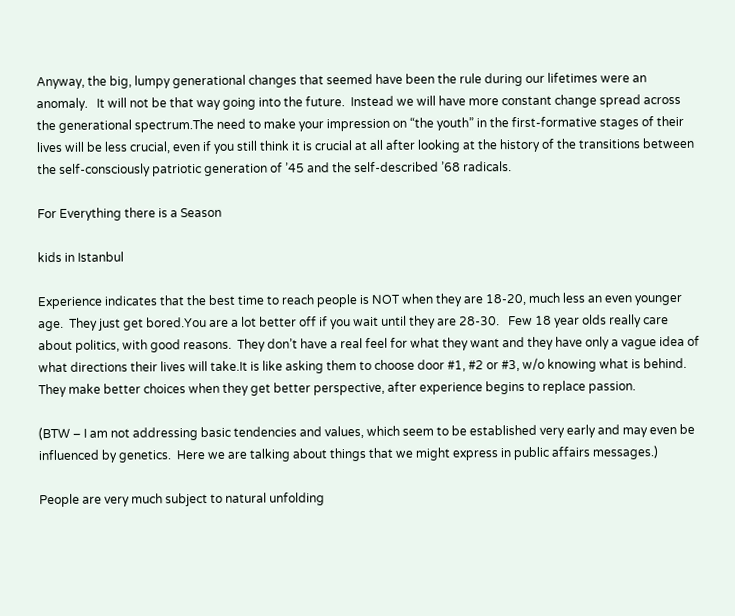Anyway, the big, lumpy generational changes that seemed have been the rule during our lifetimes were an anomaly.   It will not be that way going into the future.  Instead we will have more constant change spread across the generational spectrum.The need to make your impression on “the youth” in the first-formative stages of their lives will be less crucial, even if you still think it is crucial at all after looking at the history of the transitions between the self-consciously patriotic generation of ’45 and the self-described ’68 radicals.

For Everything there is a Season

kids in Istanbul

Experience indicates that the best time to reach people is NOT when they are 18-20, much less an even younger age.  They just get bored.You are a lot better off if you wait until they are 28-30.   Few 18 year olds really care about politics, with good reasons.  They don’t have a real feel for what they want and they have only a vague idea of what directions their lives will take.It is like asking them to choose door #1, #2 or #3, w/o knowing what is behind.  They make better choices when they get better perspective, after experience begins to replace passion.

(BTW – I am not addressing basic tendencies and values, which seem to be established very early and may even be influenced by genetics.  Here we are talking about things that we might express in public affairs messages.)

People are very much subject to natural unfolding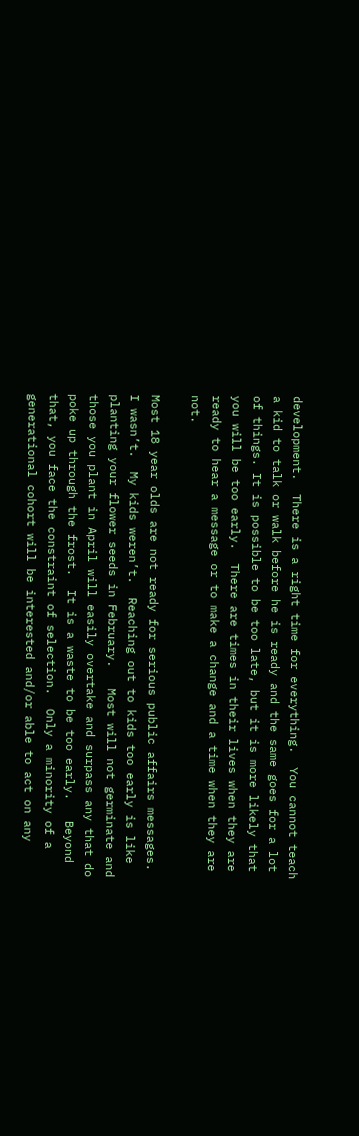development.  There is a right time for everything.  You cannot teach a kid to talk or walk before he is ready and the same goes for a lot of things. It is possible to be too late, but it is more likely that you will be too early.  There are times in their lives when they are ready to hear a message or to make a change and a time when they are not.

Most 18 year olds are not ready for serious public affairs messages.  I wasn’t.  My kids weren’t.  Reaching out to kids too early is like planting your flower seeds in February.   Most will not germinate and those you plant in April will easily overtake and surpass any that do poke up through the frost.  It is a waste to be too early.   Beyond that, you face the constraint of selection.  Only a minority of a generational cohort will be interested and/or able to act on any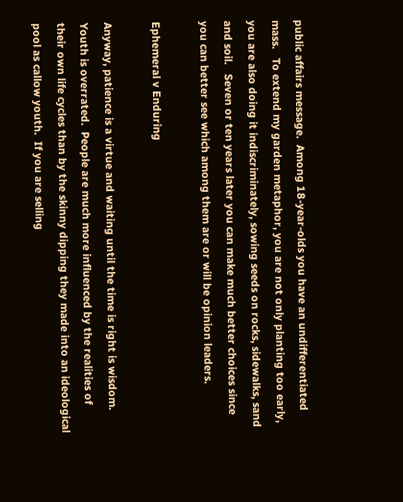public affairs message.  Among 18-year-olds you have an undifferentiated mass.   To extend my garden metaphor, you are not only planting too early, you are also doing it indiscriminately, sowing seeds on rocks, sidewalks, sand and soil.   Seven or ten years later you can make much better choices since you can better see which among them are or will be opinion leaders.

Ephemeral v Enduring

Anyway, patience is a virtue and waiting until the time is right is wisdom.  Youth is overrated.  People are much more influenced by the realities of their own life cycles than by the skinny dipping they made into an ideological pool as callow youth.  If you are selling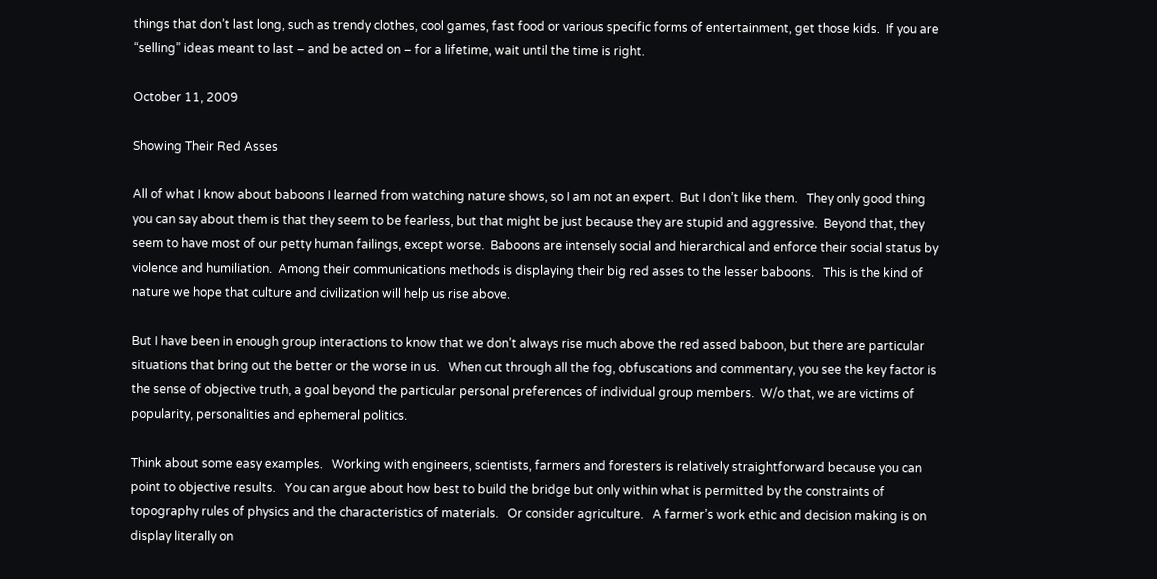things that don’t last long, such as trendy clothes, cool games, fast food or various specific forms of entertainment, get those kids.  If you are “selling” ideas meant to last – and be acted on – for a lifetime, wait until the time is right.

October 11, 2009

Showing Their Red Asses

All of what I know about baboons I learned from watching nature shows, so I am not an expert.  But I don’t like them.   They only good thing you can say about them is that they seem to be fearless, but that might be just because they are stupid and aggressive.  Beyond that, they seem to have most of our petty human failings, except worse.  Baboons are intensely social and hierarchical and enforce their social status by violence and humiliation.  Among their communications methods is displaying their big red asses to the lesser baboons.   This is the kind of nature we hope that culture and civilization will help us rise above.

But I have been in enough group interactions to know that we don’t always rise much above the red assed baboon, but there are particular situations that bring out the better or the worse in us.   When cut through all the fog, obfuscations and commentary, you see the key factor is the sense of objective truth, a goal beyond the particular personal preferences of individual group members.  W/o that, we are victims of popularity, personalities and ephemeral politics.

Think about some easy examples.   Working with engineers, scientists, farmers and foresters is relatively straightforward because you can point to objective results.   You can argue about how best to build the bridge but only within what is permitted by the constraints of topography rules of physics and the characteristics of materials.   Or consider agriculture.   A farmer’s work ethic and decision making is on display literally on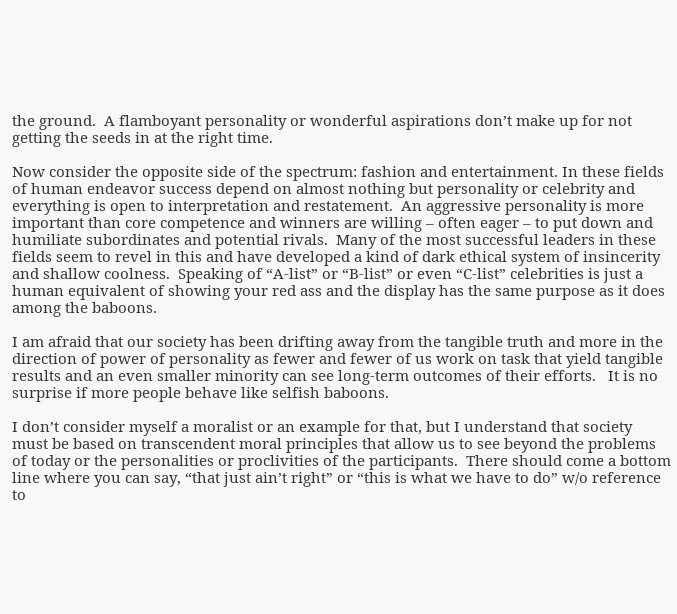the ground.  A flamboyant personality or wonderful aspirations don’t make up for not getting the seeds in at the right time.

Now consider the opposite side of the spectrum: fashion and entertainment. In these fields of human endeavor success depend on almost nothing but personality or celebrity and everything is open to interpretation and restatement.  An aggressive personality is more important than core competence and winners are willing – often eager – to put down and humiliate subordinates and potential rivals.  Many of the most successful leaders in these fields seem to revel in this and have developed a kind of dark ethical system of insincerity and shallow coolness.  Speaking of “A-list” or “B-list” or even “C-list” celebrities is just a human equivalent of showing your red ass and the display has the same purpose as it does among the baboons.

I am afraid that our society has been drifting away from the tangible truth and more in the direction of power of personality as fewer and fewer of us work on task that yield tangible results and an even smaller minority can see long-term outcomes of their efforts.   It is no surprise if more people behave like selfish baboons.

I don’t consider myself a moralist or an example for that, but I understand that society must be based on transcendent moral principles that allow us to see beyond the problems of today or the personalities or proclivities of the participants.  There should come a bottom line where you can say, “that just ain’t right” or “this is what we have to do” w/o reference to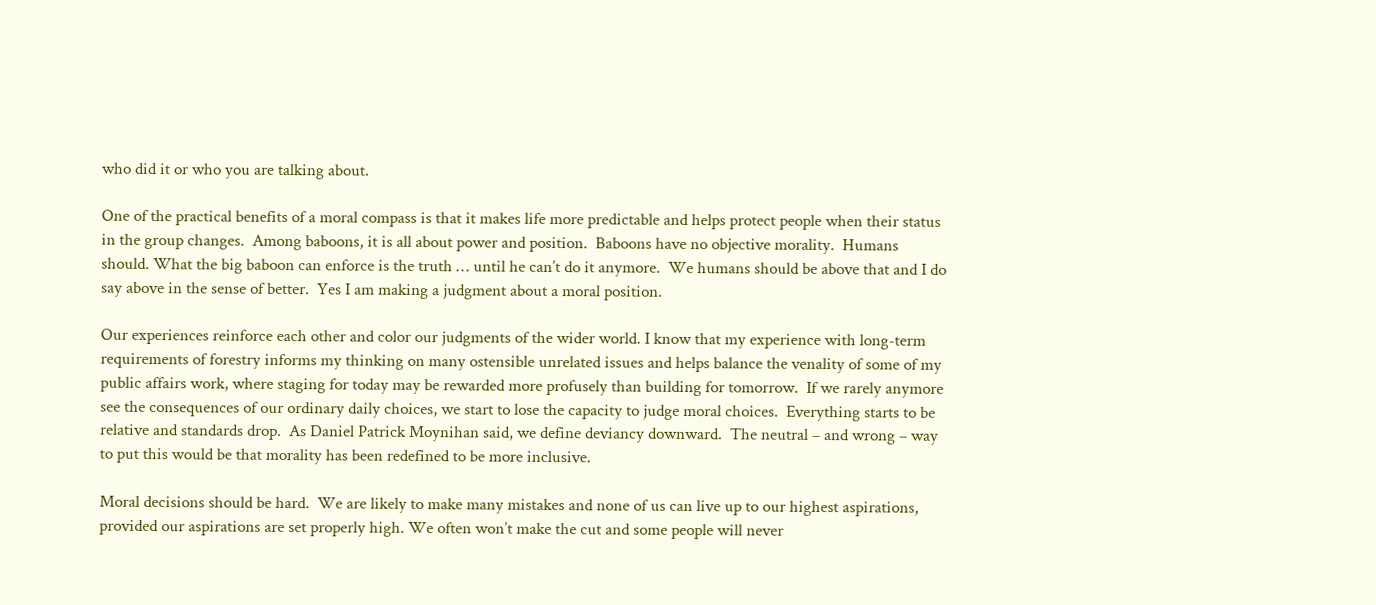who did it or who you are talking about.

One of the practical benefits of a moral compass is that it makes life more predictable and helps protect people when their status in the group changes.  Among baboons, it is all about power and position.  Baboons have no objective morality.  Humans should. What the big baboon can enforce is the truth … until he can’t do it anymore.  We humans should be above that and I do say above in the sense of better.  Yes I am making a judgment about a moral position.

Our experiences reinforce each other and color our judgments of the wider world. I know that my experience with long-term requirements of forestry informs my thinking on many ostensible unrelated issues and helps balance the venality of some of my public affairs work, where staging for today may be rewarded more profusely than building for tomorrow.  If we rarely anymore see the consequences of our ordinary daily choices, we start to lose the capacity to judge moral choices.  Everything starts to be relative and standards drop.  As Daniel Patrick Moynihan said, we define deviancy downward.  The neutral – and wrong – way to put this would be that morality has been redefined to be more inclusive.

Moral decisions should be hard.  We are likely to make many mistakes and none of us can live up to our highest aspirations, provided our aspirations are set properly high. We often won’t make the cut and some people will never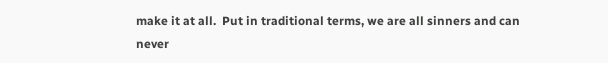make it at all.  Put in traditional terms, we are all sinners and can never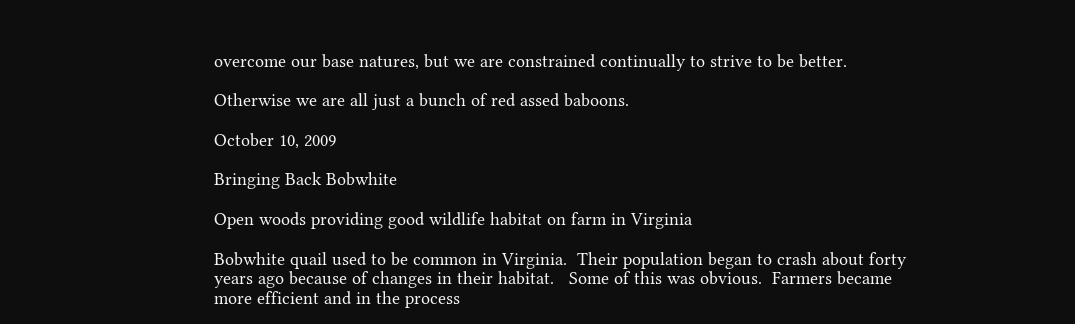overcome our base natures, but we are constrained continually to strive to be better.

Otherwise we are all just a bunch of red assed baboons.

October 10, 2009

Bringing Back Bobwhite

Open woods providing good wildlife habitat on farm in Virginia

Bobwhite quail used to be common in Virginia.  Their population began to crash about forty years ago because of changes in their habitat.   Some of this was obvious.  Farmers became more efficient and in the process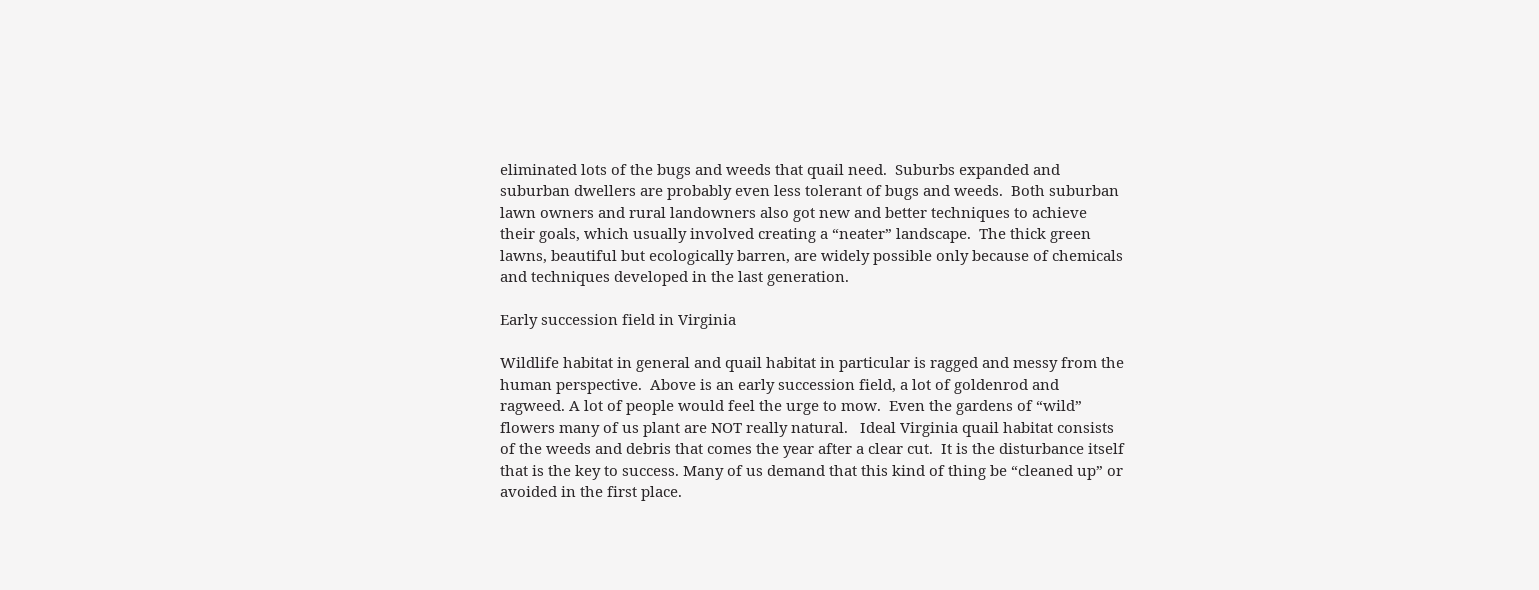eliminated lots of the bugs and weeds that quail need.  Suburbs expanded and suburban dwellers are probably even less tolerant of bugs and weeds.  Both suburban lawn owners and rural landowners also got new and better techniques to achieve their goals, which usually involved creating a “neater” landscape.  The thick green lawns, beautiful but ecologically barren, are widely possible only because of chemicals and techniques developed in the last generation.

Early succession field in Virginia

Wildlife habitat in general and quail habitat in particular is ragged and messy from the human perspective.  Above is an early succession field, a lot of goldenrod and ragweed. A lot of people would feel the urge to mow.  Even the gardens of “wild” flowers many of us plant are NOT really natural.   Ideal Virginia quail habitat consists of the weeds and debris that comes the year after a clear cut.  It is the disturbance itself that is the key to success. Many of us demand that this kind of thing be “cleaned up” or avoided in the first place.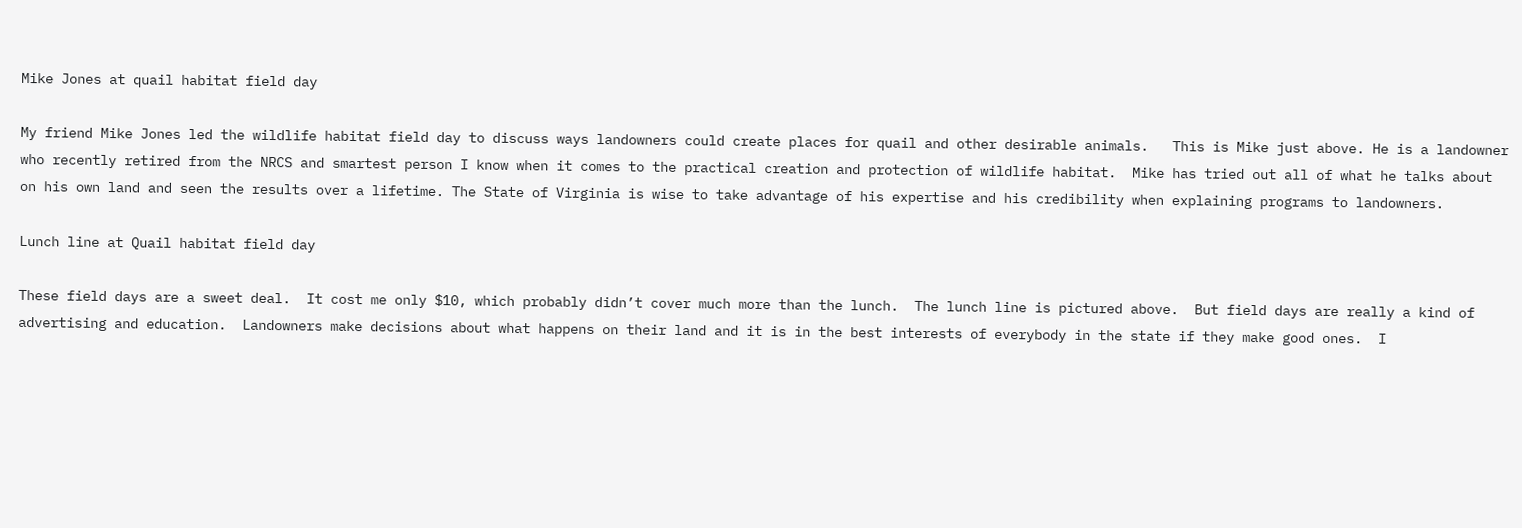Mike Jones at quail habitat field day

My friend Mike Jones led the wildlife habitat field day to discuss ways landowners could create places for quail and other desirable animals.   This is Mike just above. He is a landowner who recently retired from the NRCS and smartest person I know when it comes to the practical creation and protection of wildlife habitat.  Mike has tried out all of what he talks about on his own land and seen the results over a lifetime. The State of Virginia is wise to take advantage of his expertise and his credibility when explaining programs to landowners.

Lunch line at Quail habitat field day

These field days are a sweet deal.  It cost me only $10, which probably didn’t cover much more than the lunch.  The lunch line is pictured above.  But field days are really a kind of advertising and education.  Landowners make decisions about what happens on their land and it is in the best interests of everybody in the state if they make good ones.  I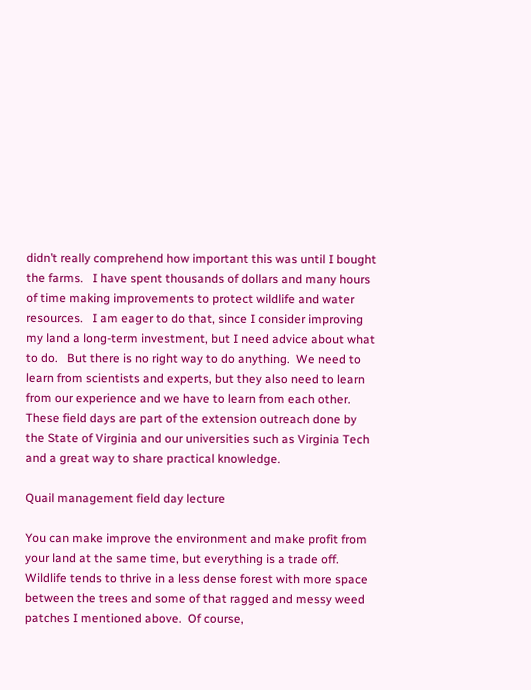didn’t really comprehend how important this was until I bought the farms.   I have spent thousands of dollars and many hours of time making improvements to protect wildlife and water resources.   I am eager to do that, since I consider improving my land a long-term investment, but I need advice about what to do.   But there is no right way to do anything.  We need to learn from scientists and experts, but they also need to learn from our experience and we have to learn from each other.  These field days are part of the extension outreach done by the State of Virginia and our universities such as Virginia Tech and a great way to share practical knowledge.

Quail management field day lecture

You can make improve the environment and make profit from your land at the same time, but everything is a trade off.  Wildlife tends to thrive in a less dense forest with more space between the trees and some of that ragged and messy weed patches I mentioned above.  Of course,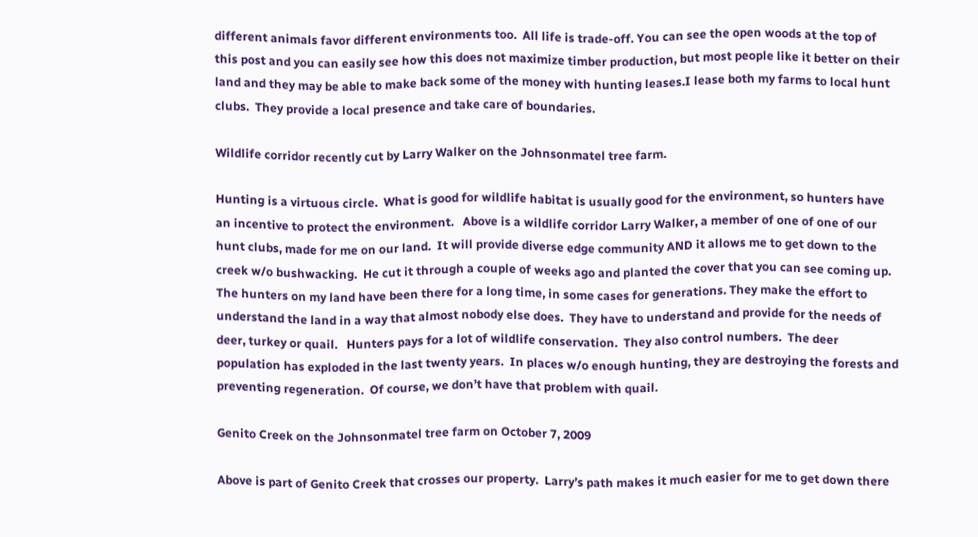different animals favor different environments too.  All life is trade-off. You can see the open woods at the top of this post and you can easily see how this does not maximize timber production, but most people like it better on their land and they may be able to make back some of the money with hunting leases.I lease both my farms to local hunt clubs.  They provide a local presence and take care of boundaries.

Wildlife corridor recently cut by Larry Walker on the Johnsonmatel tree farm.

Hunting is a virtuous circle.  What is good for wildlife habitat is usually good for the environment, so hunters have an incentive to protect the environment.   Above is a wildlife corridor Larry Walker, a member of one of one of our hunt clubs, made for me on our land.  It will provide diverse edge community AND it allows me to get down to the creek w/o bushwacking.  He cut it through a couple of weeks ago and planted the cover that you can see coming up.  The hunters on my land have been there for a long time, in some cases for generations. They make the effort to understand the land in a way that almost nobody else does.  They have to understand and provide for the needs of deer, turkey or quail.   Hunters pays for a lot of wildlife conservation.  They also control numbers.  The deer population has exploded in the last twenty years.  In places w/o enough hunting, they are destroying the forests and preventing regeneration.  Of course, we don’t have that problem with quail.

Genito Creek on the Johnsonmatel tree farm on October 7, 2009

Above is part of Genito Creek that crosses our property.  Larry’s path makes it much easier for me to get down there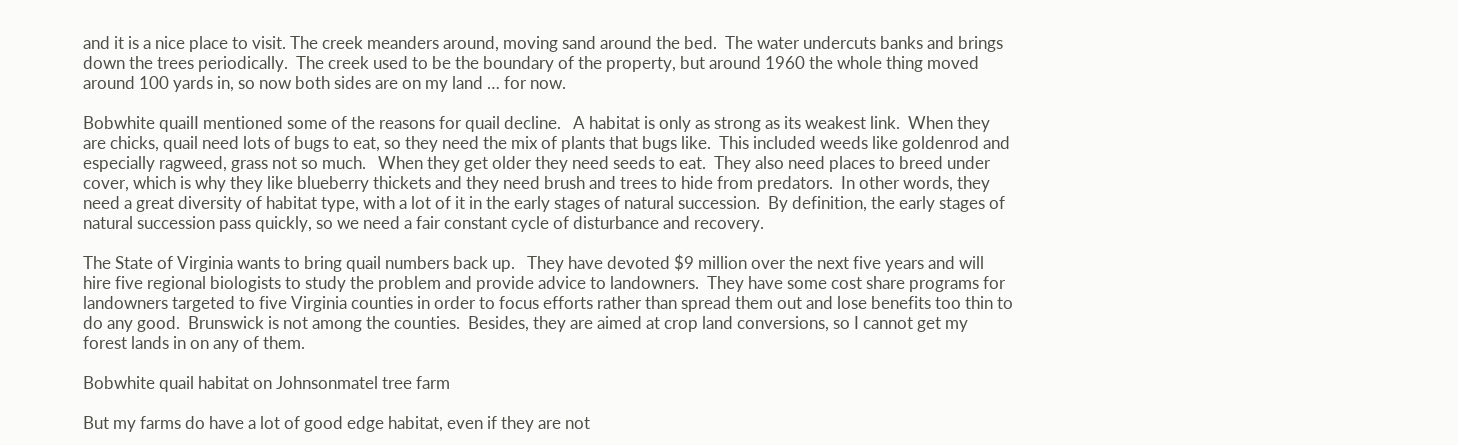and it is a nice place to visit. The creek meanders around, moving sand around the bed.  The water undercuts banks and brings down the trees periodically.  The creek used to be the boundary of the property, but around 1960 the whole thing moved around 100 yards in, so now both sides are on my land … for now.

Bobwhite quailI mentioned some of the reasons for quail decline.   A habitat is only as strong as its weakest link.  When they are chicks, quail need lots of bugs to eat, so they need the mix of plants that bugs like.  This included weeds like goldenrod and especially ragweed, grass not so much.   When they get older they need seeds to eat.  They also need places to breed under cover, which is why they like blueberry thickets and they need brush and trees to hide from predators.  In other words, they need a great diversity of habitat type, with a lot of it in the early stages of natural succession.  By definition, the early stages of natural succession pass quickly, so we need a fair constant cycle of disturbance and recovery.

The State of Virginia wants to bring quail numbers back up.   They have devoted $9 million over the next five years and will hire five regional biologists to study the problem and provide advice to landowners.  They have some cost share programs for landowners targeted to five Virginia counties in order to focus efforts rather than spread them out and lose benefits too thin to do any good.  Brunswick is not among the counties.  Besides, they are aimed at crop land conversions, so I cannot get my forest lands in on any of them.

Bobwhite quail habitat on Johnsonmatel tree farm

But my farms do have a lot of good edge habitat, even if they are not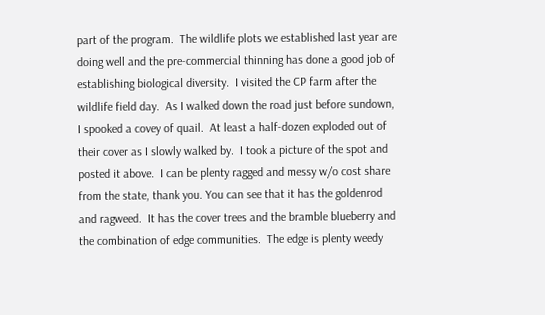part of the program.  The wildlife plots we established last year are doing well and the pre-commercial thinning has done a good job of establishing biological diversity.  I visited the CP farm after the wildlife field day.  As I walked down the road just before sundown, I spooked a covey of quail.  At least a half-dozen exploded out of their cover as I slowly walked by.  I took a picture of the spot and posted it above.  I can be plenty ragged and messy w/o cost share from the state, thank you. You can see that it has the goldenrod and ragweed.  It has the cover trees and the bramble blueberry and the combination of edge communities.  The edge is plenty weedy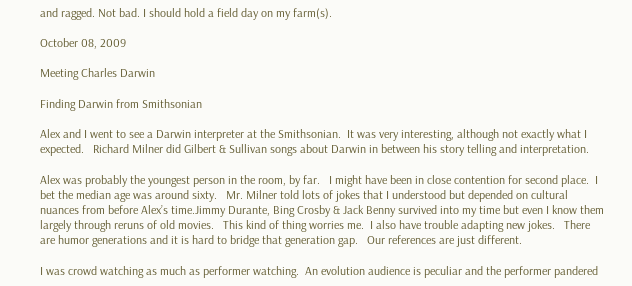and ragged. Not bad. I should hold a field day on my farm(s).

October 08, 2009

Meeting Charles Darwin

Finding Darwin from Smithsonian

Alex and I went to see a Darwin interpreter at the Smithsonian.  It was very interesting, although not exactly what I expected.   Richard Milner did Gilbert & Sullivan songs about Darwin in between his story telling and interpretation.

Alex was probably the youngest person in the room, by far.   I might have been in close contention for second place.  I bet the median age was around sixty.   Mr. Milner told lots of jokes that I understood but depended on cultural nuances from before Alex’s time.Jimmy Durante, Bing Crosby & Jack Benny survived into my time but even I know them largely through reruns of old movies.   This kind of thing worries me.  I also have trouble adapting new jokes.   There are humor generations and it is hard to bridge that generation gap.   Our references are just different.

I was crowd watching as much as performer watching.  An evolution audience is peculiar and the performer pandered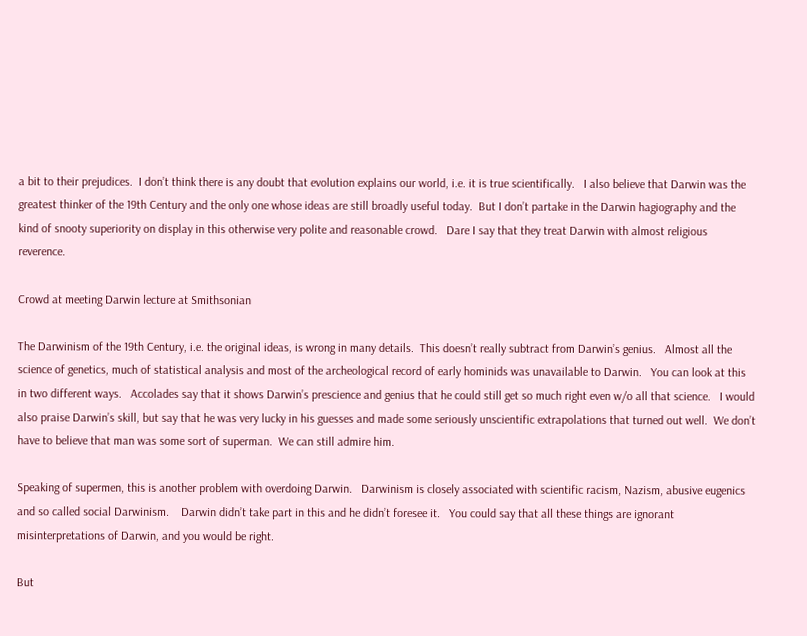a bit to their prejudices.  I don’t think there is any doubt that evolution explains our world, i.e. it is true scientifically.   I also believe that Darwin was the greatest thinker of the 19th Century and the only one whose ideas are still broadly useful today.  But I don’t partake in the Darwin hagiography and the kind of snooty superiority on display in this otherwise very polite and reasonable crowd.   Dare I say that they treat Darwin with almost religious reverence.

Crowd at meeting Darwin lecture at Smithsonian

The Darwinism of the 19th Century, i.e. the original ideas, is wrong in many details.  This doesn’t really subtract from Darwin’s genius.   Almost all the science of genetics, much of statistical analysis and most of the archeological record of early hominids was unavailable to Darwin.   You can look at this in two different ways.   Accolades say that it shows Darwin’s prescience and genius that he could still get so much right even w/o all that science.   I would also praise Darwin’s skill, but say that he was very lucky in his guesses and made some seriously unscientific extrapolations that turned out well.  We don’t have to believe that man was some sort of superman.  We can still admire him.

Speaking of supermen, this is another problem with overdoing Darwin.   Darwinism is closely associated with scientific racism, Nazism, abusive eugenics and so called social Darwinism.    Darwin didn’t take part in this and he didn’t foresee it.   You could say that all these things are ignorant misinterpretations of Darwin, and you would be right.

But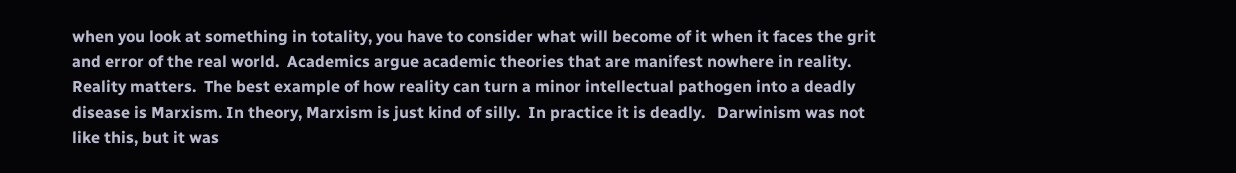when you look at something in totality, you have to consider what will become of it when it faces the grit and error of the real world.  Academics argue academic theories that are manifest nowhere in reality.  Reality matters.  The best example of how reality can turn a minor intellectual pathogen into a deadly disease is Marxism. In theory, Marxism is just kind of silly.  In practice it is deadly.   Darwinism was not like this, but it was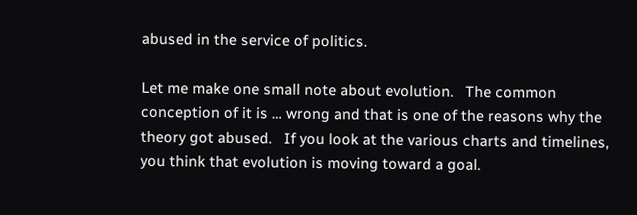abused in the service of politics.

Let me make one small note about evolution.   The common conception of it is … wrong and that is one of the reasons why the theory got abused.   If you look at the various charts and timelines, you think that evolution is moving toward a goal.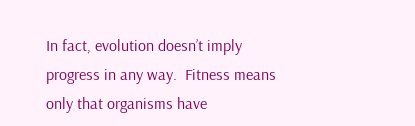In fact, evolution doesn’t imply progress in any way.  Fitness means only that organisms have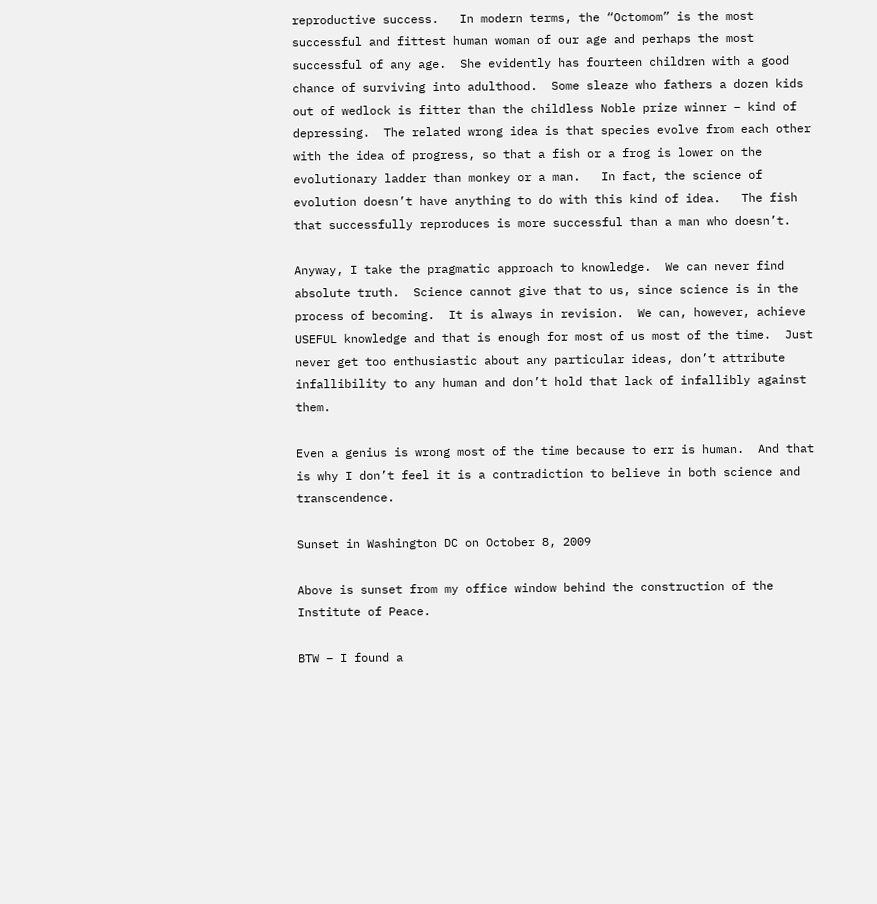reproductive success.   In modern terms, the “Octomom” is the most successful and fittest human woman of our age and perhaps the most successful of any age.  She evidently has fourteen children with a good chance of surviving into adulthood.  Some sleaze who fathers a dozen kids out of wedlock is fitter than the childless Noble prize winner – kind of depressing.  The related wrong idea is that species evolve from each other with the idea of progress, so that a fish or a frog is lower on the evolutionary ladder than monkey or a man.   In fact, the science of evolution doesn’t have anything to do with this kind of idea.   The fish that successfully reproduces is more successful than a man who doesn’t.

Anyway, I take the pragmatic approach to knowledge.  We can never find absolute truth.  Science cannot give that to us, since science is in the process of becoming.  It is always in revision.  We can, however, achieve USEFUL knowledge and that is enough for most of us most of the time.  Just never get too enthusiastic about any particular ideas, don’t attribute infallibility to any human and don’t hold that lack of infallibly against them.

Even a genius is wrong most of the time because to err is human.  And that is why I don’t feel it is a contradiction to believe in both science and transcendence.

Sunset in Washington DC on October 8, 2009

Above is sunset from my office window behind the construction of the Institute of Peace.

BTW – I found a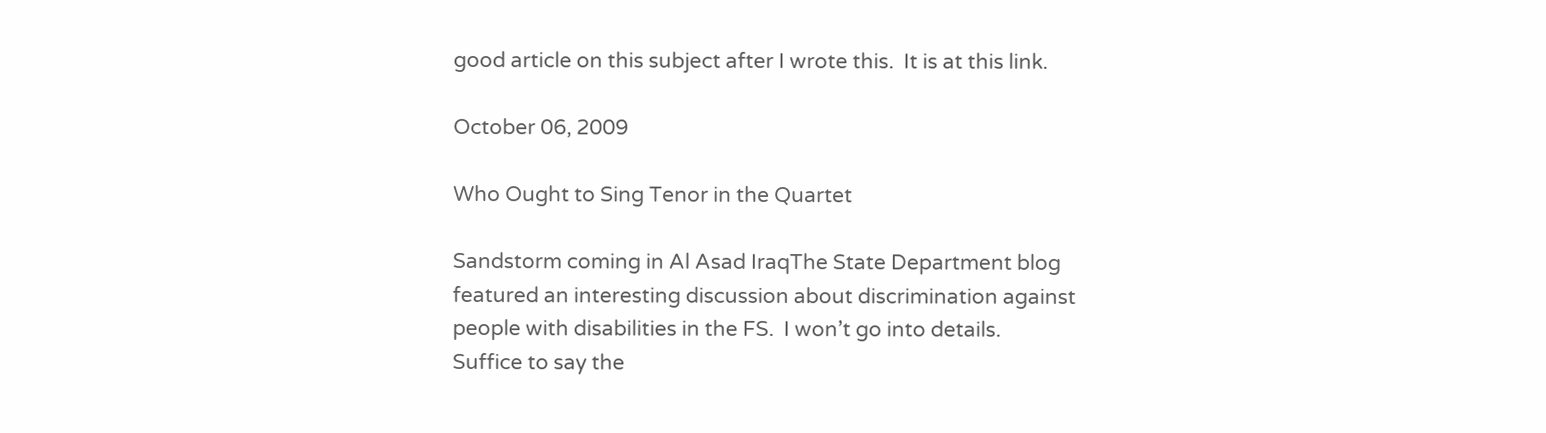good article on this subject after I wrote this.  It is at this link.

October 06, 2009

Who Ought to Sing Tenor in the Quartet

Sandstorm coming in Al Asad IraqThe State Department blog featured an interesting discussion about discrimination against people with disabilities in the FS.  I won’t go into details.  Suffice to say the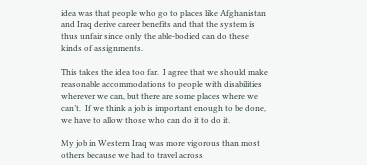idea was that people who go to places like Afghanistan and Iraq derive career benefits and that the system is thus unfair since only the able-bodied can do these kinds of assignments.

This takes the idea too far.  I agree that we should make reasonable accommodations to people with disabilities wherever we can, but there are some places where we can’t.  If we think a job is important enough to be done, we have to allow those who can do it to do it.

My job in Western Iraq was more vigorous than most others because we had to travel across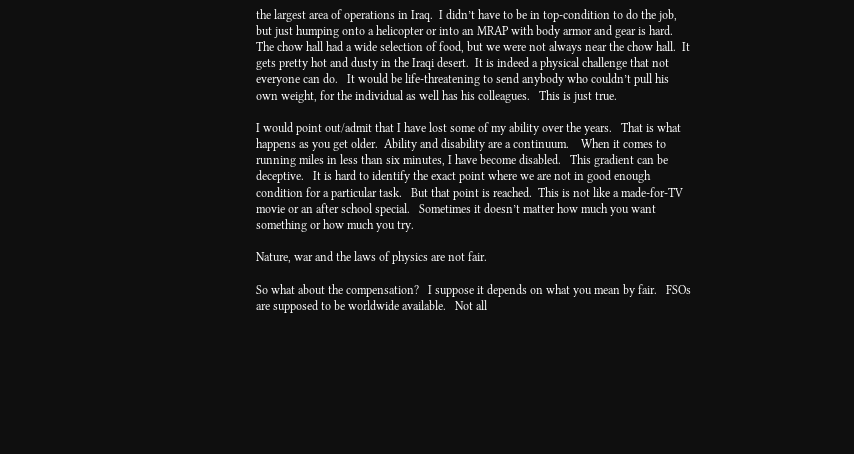the largest area of operations in Iraq.  I didn’t have to be in top-condition to do the job, but just humping onto a helicopter or into an MRAP with body armor and gear is hard.   The chow hall had a wide selection of food, but we were not always near the chow hall.  It gets pretty hot and dusty in the Iraqi desert.  It is indeed a physical challenge that not everyone can do.   It would be life-threatening to send anybody who couldn’t pull his own weight, for the individual as well has his colleagues.   This is just true.

I would point out/admit that I have lost some of my ability over the years.   That is what happens as you get older.  Ability and disability are a continuum.    When it comes to running miles in less than six minutes, I have become disabled.   This gradient can be deceptive.   It is hard to identify the exact point where we are not in good enough condition for a particular task.   But that point is reached.  This is not like a made-for-TV movie or an after school special.   Sometimes it doesn’t matter how much you want something or how much you try.

Nature, war and the laws of physics are not fair.

So what about the compensation?   I suppose it depends on what you mean by fair.   FSOs are supposed to be worldwide available.   Not all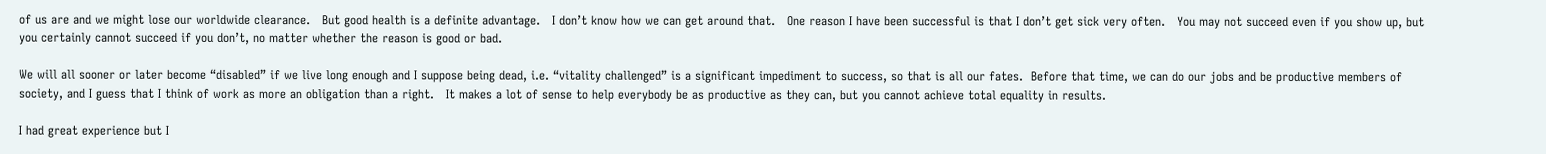of us are and we might lose our worldwide clearance.   But good health is a definite advantage.   I don’t know how we can get around that.   One reason I have been successful is that I don’t get sick very often.   You may not succeed even if you show up, but you certainly cannot succeed if you don’t, no matter whether the reason is good or bad.

We will all sooner or later become “disabled” if we live long enough and I suppose being dead, i.e. “vitality challenged” is a significant impediment to success, so that is all our fates.  Before that time, we can do our jobs and be productive members of society, and I guess that I think of work as more an obligation than a right.   It makes a lot of sense to help everybody be as productive as they can, but you cannot achieve total equality in results.

I had great experience but I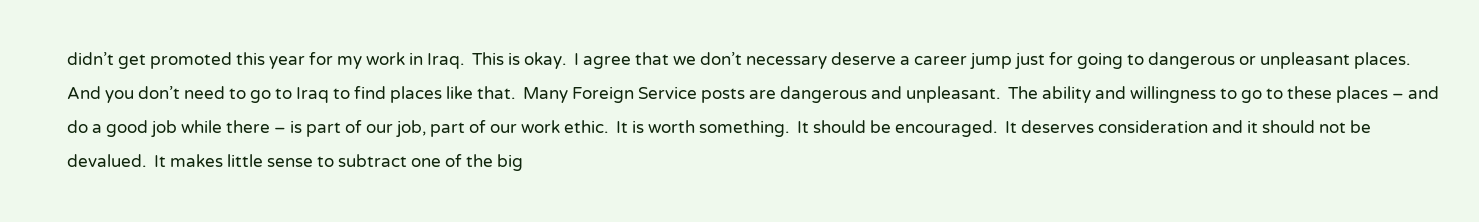didn’t get promoted this year for my work in Iraq.  This is okay.  I agree that we don’t necessary deserve a career jump just for going to dangerous or unpleasant places.   And you don’t need to go to Iraq to find places like that.  Many Foreign Service posts are dangerous and unpleasant.  The ability and willingness to go to these places – and do a good job while there – is part of our job, part of our work ethic.  It is worth something.  It should be encouraged.  It deserves consideration and it should not be devalued.  It makes little sense to subtract one of the big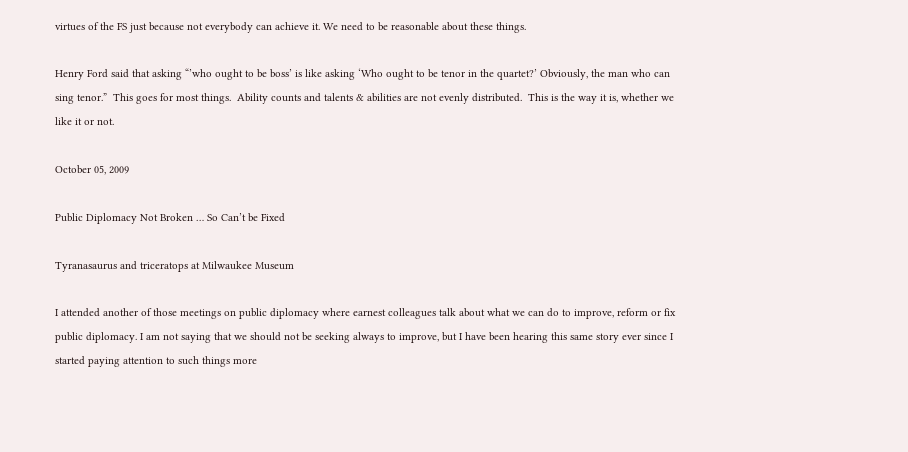virtues of the FS just because not everybody can achieve it. We need to be reasonable about these things.

Henry Ford said that asking “’who ought to be boss’ is like asking ‘Who ought to be tenor in the quartet?’ Obviously, the man who can sing tenor.”  This goes for most things.  Ability counts and talents & abilities are not evenly distributed.  This is the way it is, whether we like it or not.

October 05, 2009

Public Diplomacy Not Broken … So Can’t be Fixed

Tyranasaurus and triceratops at Milwaukee Museum

I attended another of those meetings on public diplomacy where earnest colleagues talk about what we can do to improve, reform or fix public diplomacy. I am not saying that we should not be seeking always to improve, but I have been hearing this same story ever since I started paying attention to such things more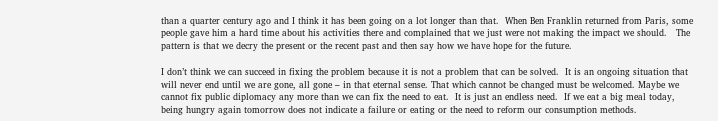than a quarter century ago and I think it has been going on a lot longer than that.  When Ben Franklin returned from Paris, some people gave him a hard time about his activities there and complained that we just were not making the impact we should.   The pattern is that we decry the present or the recent past and then say how we have hope for the future.

I don’t think we can succeed in fixing the problem because it is not a problem that can be solved.  It is an ongoing situation that will never end until we are gone, all gone – in that eternal sense. That which cannot be changed must be welcomed. Maybe we cannot fix public diplomacy any more than we can fix the need to eat.  It is just an endless need.  If we eat a big meal today, being hungry again tomorrow does not indicate a failure or eating or the need to reform our consumption methods.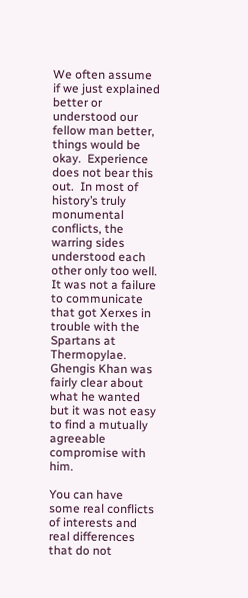We often assume if we just explained better or understood our fellow man better, things would be okay.  Experience does not bear this out.  In most of history’s truly monumental conflicts, the warring sides understood each other only too well.  It was not a failure to communicate that got Xerxes in trouble with the Spartans at Thermopylae.  Ghengis Khan was fairly clear about what he wanted but it was not easy to find a mutually agreeable compromise with him.

You can have some real conflicts of interests and real differences that do not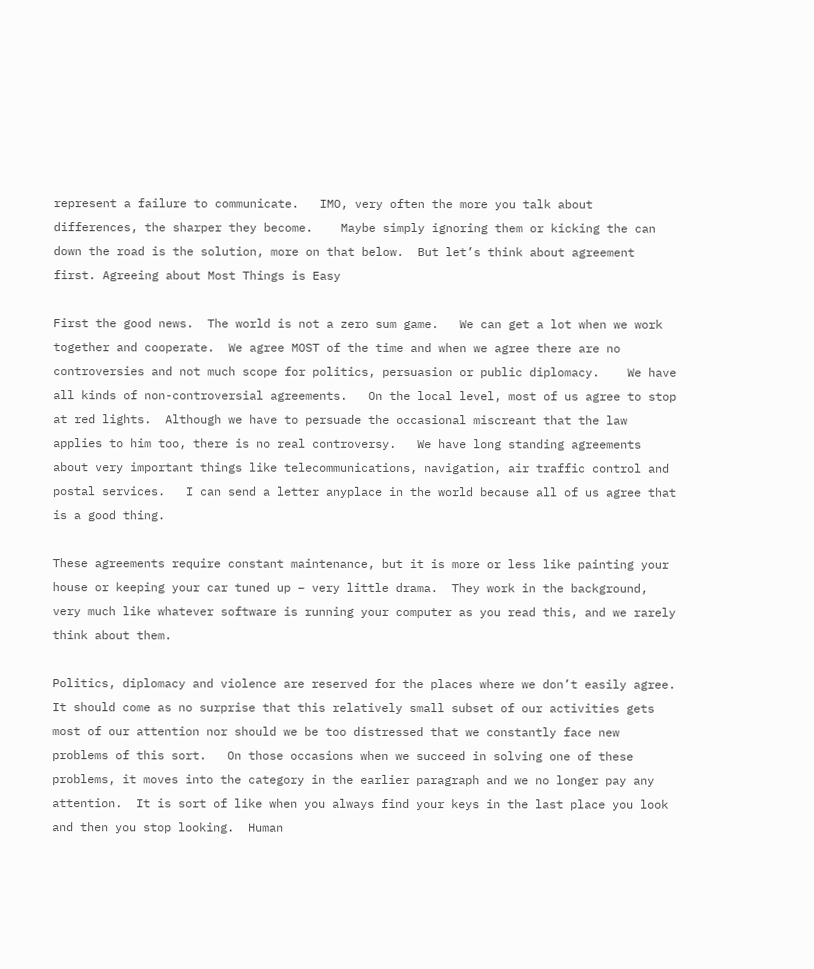represent a failure to communicate.   IMO, very often the more you talk about differences, the sharper they become.    Maybe simply ignoring them or kicking the can down the road is the solution, more on that below.  But let’s think about agreement first. Agreeing about Most Things is Easy

First the good news.  The world is not a zero sum game.   We can get a lot when we work together and cooperate.  We agree MOST of the time and when we agree there are no controversies and not much scope for politics, persuasion or public diplomacy.    We have all kinds of non-controversial agreements.   On the local level, most of us agree to stop at red lights.  Although we have to persuade the occasional miscreant that the law applies to him too, there is no real controversy.   We have long standing agreements about very important things like telecommunications, navigation, air traffic control and postal services.   I can send a letter anyplace in the world because all of us agree that is a good thing.

These agreements require constant maintenance, but it is more or less like painting your house or keeping your car tuned up – very little drama.  They work in the background, very much like whatever software is running your computer as you read this, and we rarely think about them.

Politics, diplomacy and violence are reserved for the places where we don’t easily agree.  It should come as no surprise that this relatively small subset of our activities gets most of our attention nor should we be too distressed that we constantly face new problems of this sort.   On those occasions when we succeed in solving one of these problems, it moves into the category in the earlier paragraph and we no longer pay any attention.  It is sort of like when you always find your keys in the last place you look and then you stop looking.  Human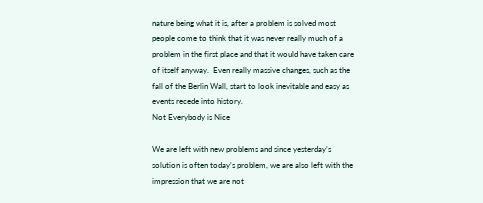nature being what it is, after a problem is solved most people come to think that it was never really much of a problem in the first place and that it would have taken care of itself anyway.  Even really massive changes, such as the fall of the Berlin Wall, start to look inevitable and easy as events recede into history.
Not Everybody is Nice

We are left with new problems and since yesterday’s solution is often today’s problem, we are also left with the impression that we are not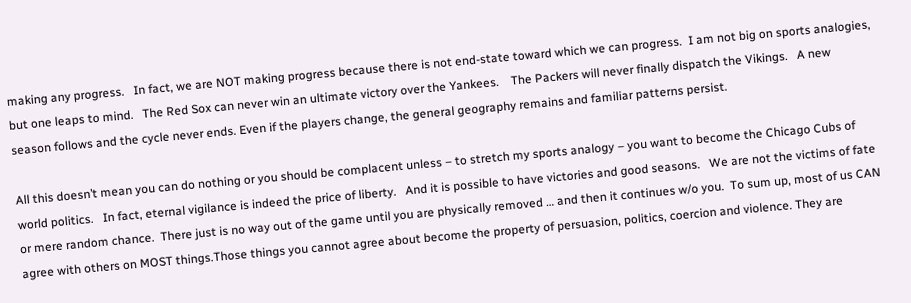making any progress.   In fact, we are NOT making progress because there is not end-state toward which we can progress.  I am not big on sports analogies, but one leaps to mind.   The Red Sox can never win an ultimate victory over the Yankees.    The Packers will never finally dispatch the Vikings.   A new season follows and the cycle never ends. Even if the players change, the general geography remains and familiar patterns persist.

All this doesn’t mean you can do nothing or you should be complacent unless – to stretch my sports analogy – you want to become the Chicago Cubs of world politics.   In fact, eternal vigilance is indeed the price of liberty.   And it is possible to have victories and good seasons.   We are not the victims of fate or mere random chance.  There just is no way out of the game until you are physically removed … and then it continues w/o you.  To sum up, most of us CAN agree with others on MOST things.Those things you cannot agree about become the property of persuasion, politics, coercion and violence. They are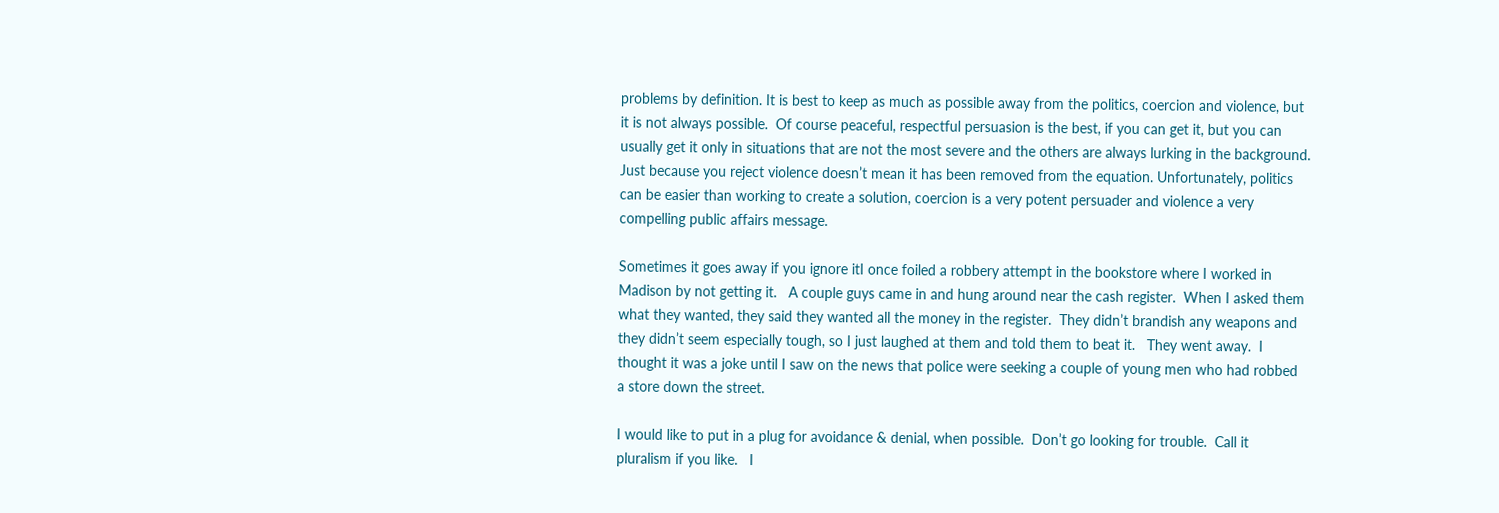problems by definition. It is best to keep as much as possible away from the politics, coercion and violence, but it is not always possible.  Of course peaceful, respectful persuasion is the best, if you can get it, but you can usually get it only in situations that are not the most severe and the others are always lurking in the background.   Just because you reject violence doesn’t mean it has been removed from the equation. Unfortunately, politics can be easier than working to create a solution, coercion is a very potent persuader and violence a very compelling public affairs message.

Sometimes it goes away if you ignore itI once foiled a robbery attempt in the bookstore where I worked in Madison by not getting it.   A couple guys came in and hung around near the cash register.  When I asked them what they wanted, they said they wanted all the money in the register.  They didn’t brandish any weapons and they didn’t seem especially tough, so I just laughed at them and told them to beat it.   They went away.  I thought it was a joke until I saw on the news that police were seeking a couple of young men who had robbed a store down the street.

I would like to put in a plug for avoidance & denial, when possible.  Don’t go looking for trouble.  Call it pluralism if you like.   I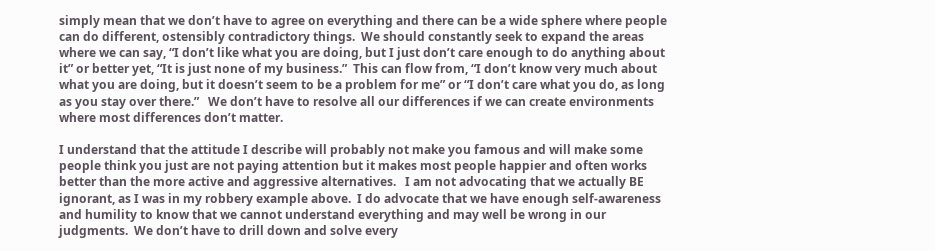simply mean that we don’t have to agree on everything and there can be a wide sphere where people can do different, ostensibly contradictory things.  We should constantly seek to expand the areas where we can say, “I don’t like what you are doing, but I just don’t care enough to do anything about it” or better yet, “It is just none of my business.”  This can flow from, “I don’t know very much about what you are doing, but it doesn’t seem to be a problem for me” or “I don’t care what you do, as long as you stay over there.”   We don’t have to resolve all our differences if we can create environments where most differences don’t matter.

I understand that the attitude I describe will probably not make you famous and will make some people think you just are not paying attention but it makes most people happier and often works better than the more active and aggressive alternatives.   I am not advocating that we actually BE ignorant, as I was in my robbery example above.  I do advocate that we have enough self-awareness and humility to know that we cannot understand everything and may well be wrong in our judgments.  We don’t have to drill down and solve every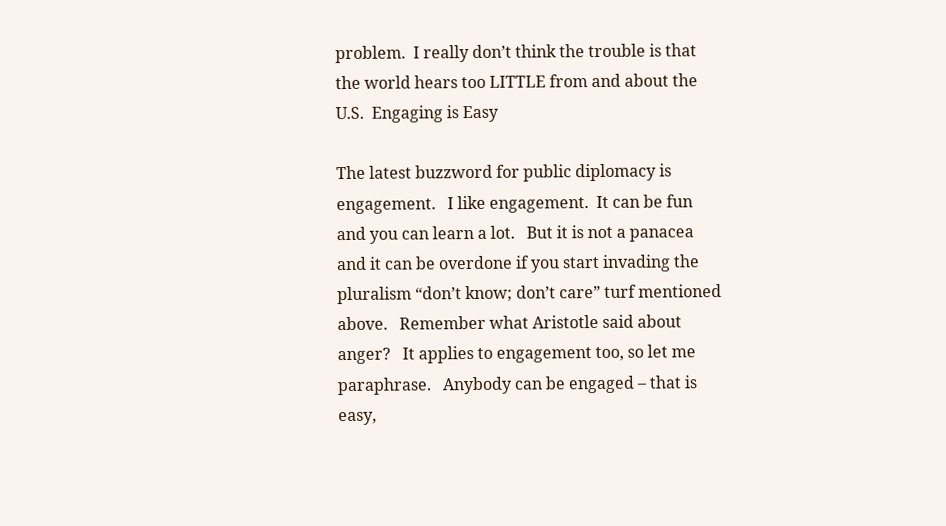problem.  I really don’t think the trouble is that the world hears too LITTLE from and about the U.S.  Engaging is Easy

The latest buzzword for public diplomacy is engagement.   I like engagement.  It can be fun and you can learn a lot.   But it is not a panacea and it can be overdone if you start invading the pluralism “don’t know; don’t care” turf mentioned above.   Remember what Aristotle said about anger?   It applies to engagement too, so let me paraphrase.   Anybody can be engaged – that is easy,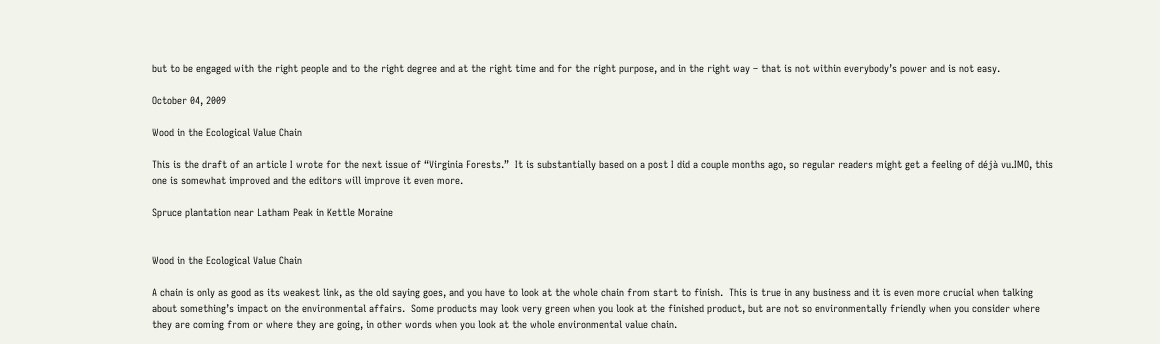but to be engaged with the right people and to the right degree and at the right time and for the right purpose, and in the right way – that is not within everybody’s power and is not easy.

October 04, 2009

Wood in the Ecological Value Chain

This is the draft of an article I wrote for the next issue of “Virginia Forests.”  It is substantially based on a post I did a couple months ago, so regular readers might get a feeling of déjà vu.IMO, this one is somewhat improved and the editors will improve it even more.

Spruce plantation near Latham Peak in Kettle Moraine


Wood in the Ecological Value Chain

A chain is only as good as its weakest link, as the old saying goes, and you have to look at the whole chain from start to finish.  This is true in any business and it is even more crucial when talking about something’s impact on the environmental affairs.  Some products may look very green when you look at the finished product, but are not so environmentally friendly when you consider where they are coming from or where they are going, in other words when you look at the whole environmental value chain.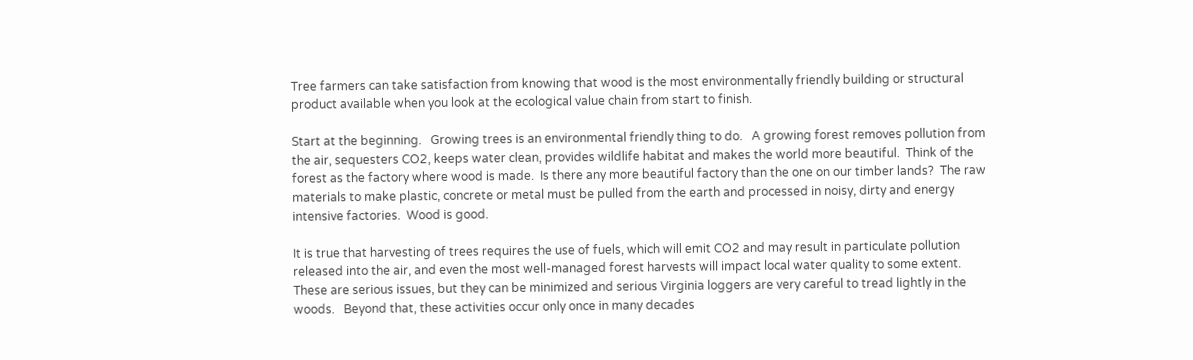Tree farmers can take satisfaction from knowing that wood is the most environmentally friendly building or structural product available when you look at the ecological value chain from start to finish.

Start at the beginning.   Growing trees is an environmental friendly thing to do.   A growing forest removes pollution from the air, sequesters CO2, keeps water clean, provides wildlife habitat and makes the world more beautiful.  Think of the forest as the factory where wood is made.  Is there any more beautiful factory than the one on our timber lands?  The raw materials to make plastic, concrete or metal must be pulled from the earth and processed in noisy, dirty and energy intensive factories.  Wood is good.

It is true that harvesting of trees requires the use of fuels, which will emit CO2 and may result in particulate pollution released into the air, and even the most well-managed forest harvests will impact local water quality to some extent.   These are serious issues, but they can be minimized and serious Virginia loggers are very careful to tread lightly in the woods.   Beyond that, these activities occur only once in many decades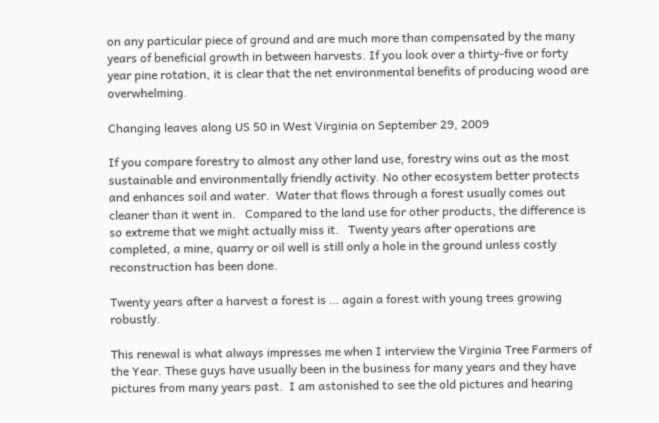on any particular piece of ground and are much more than compensated by the many years of beneficial growth in between harvests. If you look over a thirty-five or forty year pine rotation, it is clear that the net environmental benefits of producing wood are overwhelming.

Changing leaves along US 50 in West Virginia on September 29, 2009

If you compare forestry to almost any other land use, forestry wins out as the most sustainable and environmentally friendly activity. No other ecosystem better protects and enhances soil and water.  Water that flows through a forest usually comes out cleaner than it went in.   Compared to the land use for other products, the difference is so extreme that we might actually miss it.   Twenty years after operations are completed, a mine, quarry or oil well is still only a hole in the ground unless costly reconstruction has been done.

Twenty years after a harvest a forest is … again a forest with young trees growing robustly.

This renewal is what always impresses me when I interview the Virginia Tree Farmers of the Year. These guys have usually been in the business for many years and they have pictures from many years past.  I am astonished to see the old pictures and hearing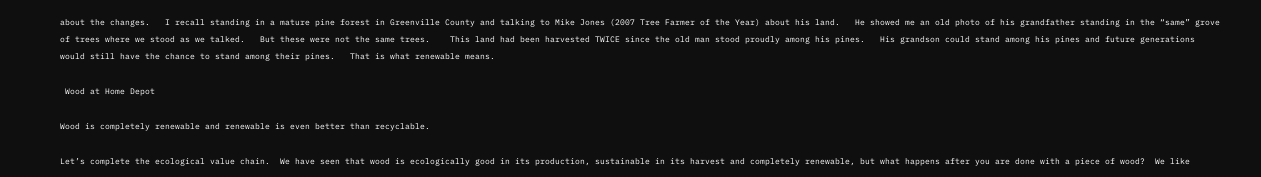about the changes.   I recall standing in a mature pine forest in Greenville County and talking to Mike Jones (2007 Tree Farmer of the Year) about his land.   He showed me an old photo of his grandfather standing in the “same” grove of trees where we stood as we talked.   But these were not the same trees.    This land had been harvested TWICE since the old man stood proudly among his pines.   His grandson could stand among his pines and future generations would still have the chance to stand among their pines.   That is what renewable means.

 Wood at Home Depot

Wood is completely renewable and renewable is even better than recyclable.

Let’s complete the ecological value chain.  We have seen that wood is ecologically good in its production, sustainable in its harvest and completely renewable, but what happens after you are done with a piece of wood?  We like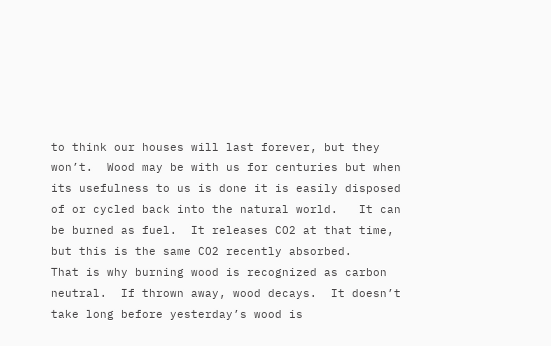to think our houses will last forever, but they won’t.  Wood may be with us for centuries but when its usefulness to us is done it is easily disposed of or cycled back into the natural world.   It can be burned as fuel.  It releases CO2 at that time, but this is the same CO2 recently absorbed.    That is why burning wood is recognized as carbon neutral.  If thrown away, wood decays.  It doesn’t take long before yesterday’s wood is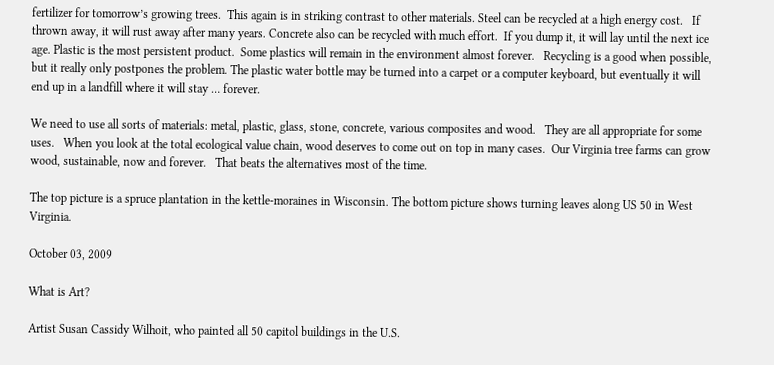fertilizer for tomorrow’s growing trees.  This again is in striking contrast to other materials. Steel can be recycled at a high energy cost.   If thrown away, it will rust away after many years. Concrete also can be recycled with much effort.  If you dump it, it will lay until the next ice age. Plastic is the most persistent product.  Some plastics will remain in the environment almost forever.   Recycling is a good when possible, but it really only postpones the problem. The plastic water bottle may be turned into a carpet or a computer keyboard, but eventually it will end up in a landfill where it will stay … forever.

We need to use all sorts of materials: metal, plastic, glass, stone, concrete, various composites and wood.   They are all appropriate for some uses.   When you look at the total ecological value chain, wood deserves to come out on top in many cases.  Our Virginia tree farms can grow wood, sustainable, now and forever.   That beats the alternatives most of the time.

The top picture is a spruce plantation in the kettle-moraines in Wisconsin. The bottom picture shows turning leaves along US 50 in West Virginia.

October 03, 2009

What is Art?

Artist Susan Cassidy Wilhoit, who painted all 50 capitol buildings in the U.S.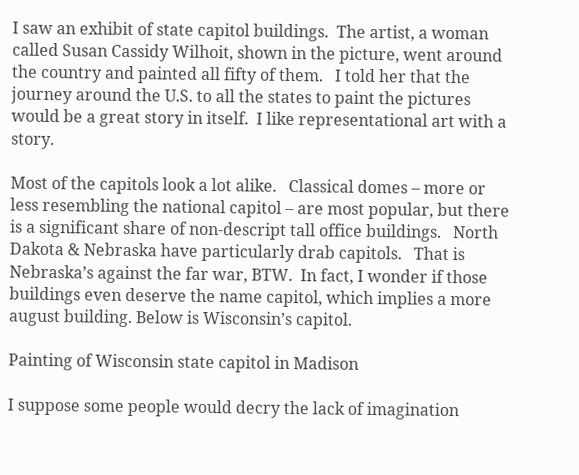I saw an exhibit of state capitol buildings.  The artist, a woman called Susan Cassidy Wilhoit, shown in the picture, went around the country and painted all fifty of them.   I told her that the journey around the U.S. to all the states to paint the pictures would be a great story in itself.  I like representational art with a story.

Most of the capitols look a lot alike.   Classical domes – more or less resembling the national capitol – are most popular, but there is a significant share of non-descript tall office buildings.   North Dakota & Nebraska have particularly drab capitols.   That is Nebraska’s against the far war, BTW.  In fact, I wonder if those buildings even deserve the name capitol, which implies a more august building. Below is Wisconsin’s capitol.

Painting of Wisconsin state capitol in Madison

I suppose some people would decry the lack of imagination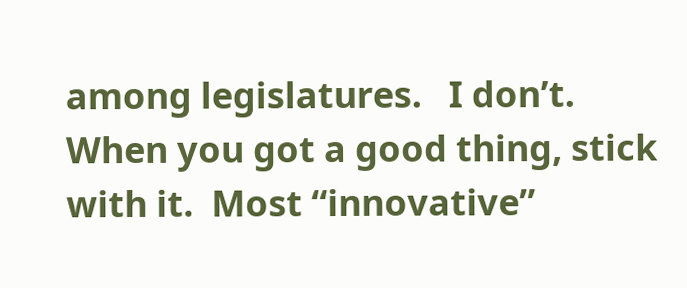among legislatures.   I don’t.  When you got a good thing, stick with it.  Most “innovative”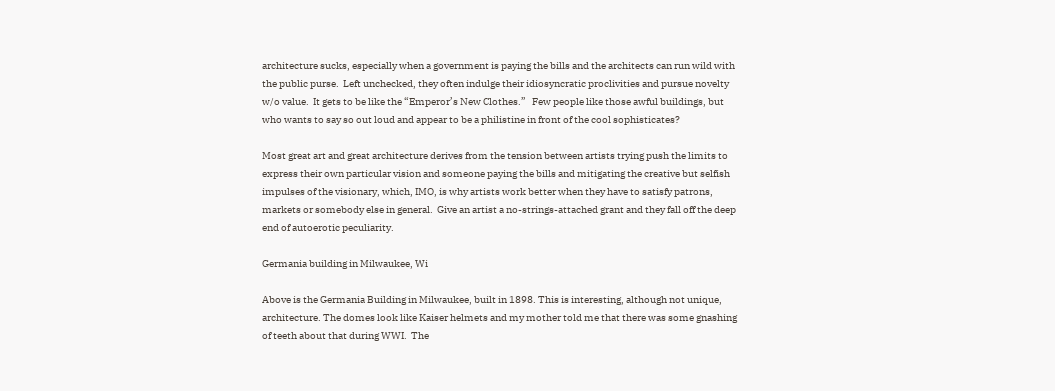architecture sucks, especially when a government is paying the bills and the architects can run wild with the public purse.  Left unchecked, they often indulge their idiosyncratic proclivities and pursue novelty w/o value.  It gets to be like the “Emperor’s New Clothes.”   Few people like those awful buildings, but who wants to say so out loud and appear to be a philistine in front of the cool sophisticates?

Most great art and great architecture derives from the tension between artists trying push the limits to express their own particular vision and someone paying the bills and mitigating the creative but selfish impulses of the visionary, which, IMO, is why artists work better when they have to satisfy patrons, markets or somebody else in general.  Give an artist a no-strings-attached grant and they fall off the deep end of autoerotic peculiarity.

Germania building in Milwaukee, Wi

Above is the Germania Building in Milwaukee, built in 1898. This is interesting, although not unique, architecture. The domes look like Kaiser helmets and my mother told me that there was some gnashing of teeth about that during WWI.  The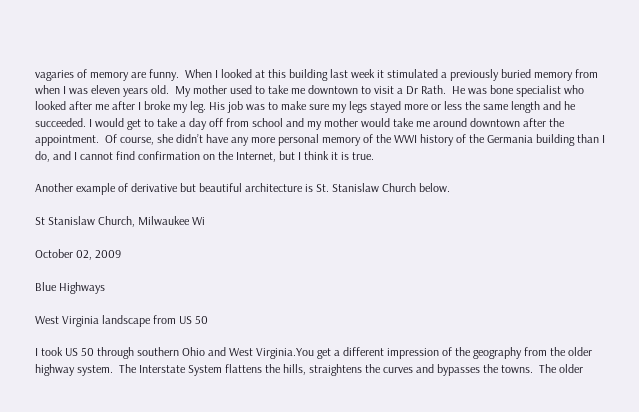vagaries of memory are funny.  When I looked at this building last week it stimulated a previously buried memory from when I was eleven years old.  My mother used to take me downtown to visit a Dr Rath.  He was bone specialist who looked after me after I broke my leg. His job was to make sure my legs stayed more or less the same length and he succeeded. I would get to take a day off from school and my mother would take me around downtown after the appointment.  Of course, she didn’t have any more personal memory of the WWI history of the Germania building than I do, and I cannot find confirmation on the Internet, but I think it is true.

Another example of derivative but beautiful architecture is St. Stanislaw Church below.

St Stanislaw Church, Milwaukee Wi

October 02, 2009

Blue Highways

West Virginia landscape from US 50

I took US 50 through southern Ohio and West Virginia.You get a different impression of the geography from the older highway system.  The Interstate System flattens the hills, straightens the curves and bypasses the towns.  The older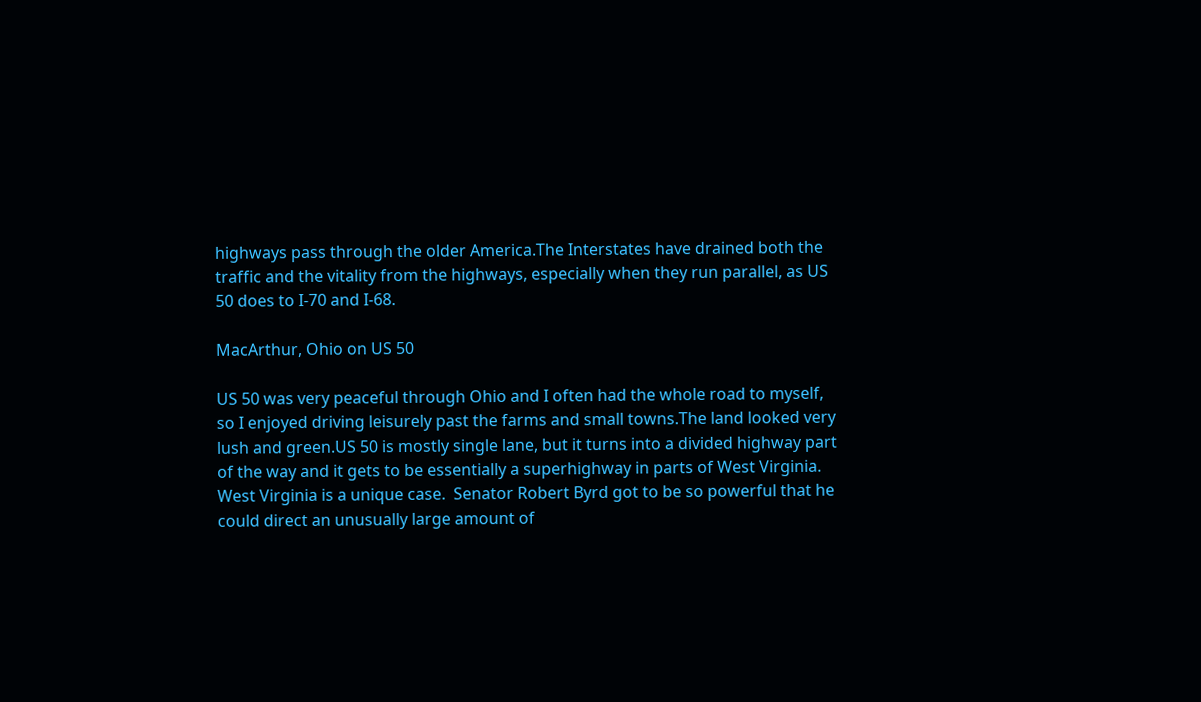highways pass through the older America.The Interstates have drained both the traffic and the vitality from the highways, especially when they run parallel, as US 50 does to I-70 and I-68.

MacArthur, Ohio on US 50

US 50 was very peaceful through Ohio and I often had the whole road to myself, so I enjoyed driving leisurely past the farms and small towns.The land looked very lush and green.US 50 is mostly single lane, but it turns into a divided highway part of the way and it gets to be essentially a superhighway in parts of West Virginia.   West Virginia is a unique case.  Senator Robert Byrd got to be so powerful that he could direct an unusually large amount of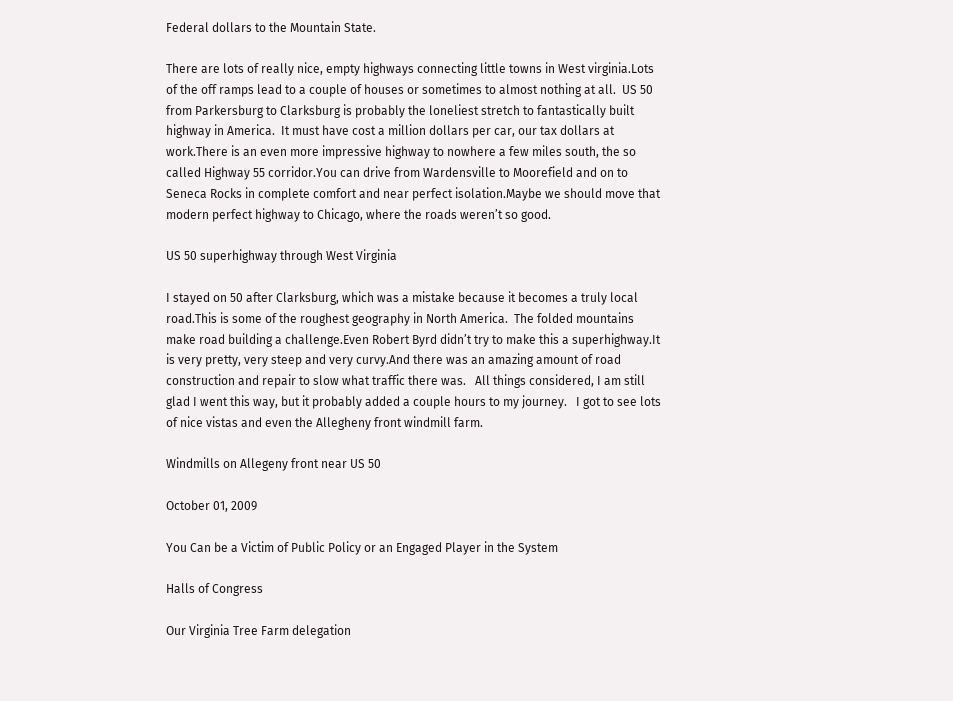Federal dollars to the Mountain State.

There are lots of really nice, empty highways connecting little towns in West virginia.Lots of the off ramps lead to a couple of houses or sometimes to almost nothing at all.  US 50 from Parkersburg to Clarksburg is probably the loneliest stretch to fantastically built highway in America.  It must have cost a million dollars per car, our tax dollars at work.There is an even more impressive highway to nowhere a few miles south, the so called Highway 55 corridor.You can drive from Wardensville to Moorefield and on to Seneca Rocks in complete comfort and near perfect isolation.Maybe we should move that modern perfect highway to Chicago, where the roads weren’t so good.

US 50 superhighway through West Virginia

I stayed on 50 after Clarksburg, which was a mistake because it becomes a truly local road.This is some of the roughest geography in North America.  The folded mountains make road building a challenge.Even Robert Byrd didn’t try to make this a superhighway.It is very pretty, very steep and very curvy.And there was an amazing amount of road construction and repair to slow what traffic there was.   All things considered, I am still glad I went this way, but it probably added a couple hours to my journey.   I got to see lots of nice vistas and even the Allegheny front windmill farm.

Windmills on Allegeny front near US 50

October 01, 2009

You Can be a Victim of Public Policy or an Engaged Player in the System

Halls of Congress

Our Virginia Tree Farm delegation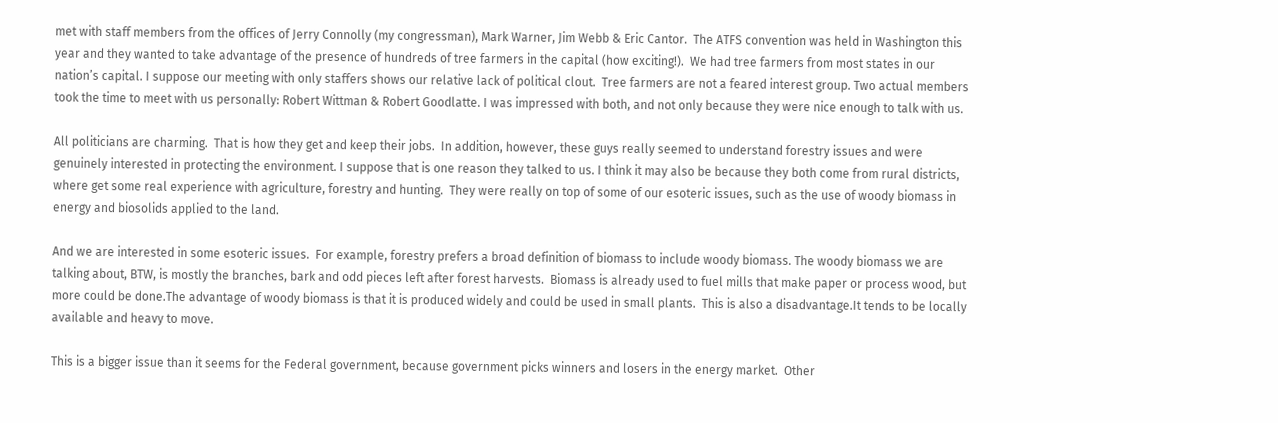met with staff members from the offices of Jerry Connolly (my congressman), Mark Warner, Jim Webb & Eric Cantor.  The ATFS convention was held in Washington this year and they wanted to take advantage of the presence of hundreds of tree farmers in the capital (how exciting!).  We had tree farmers from most states in our nation’s capital. I suppose our meeting with only staffers shows our relative lack of political clout.  Tree farmers are not a feared interest group. Two actual members took the time to meet with us personally: Robert Wittman & Robert Goodlatte. I was impressed with both, and not only because they were nice enough to talk with us.

All politicians are charming.  That is how they get and keep their jobs.  In addition, however, these guys really seemed to understand forestry issues and were genuinely interested in protecting the environment. I suppose that is one reason they talked to us. I think it may also be because they both come from rural districts, where get some real experience with agriculture, forestry and hunting.  They were really on top of some of our esoteric issues, such as the use of woody biomass in energy and biosolids applied to the land.

And we are interested in some esoteric issues.  For example, forestry prefers a broad definition of biomass to include woody biomass. The woody biomass we are talking about, BTW, is mostly the branches, bark and odd pieces left after forest harvests.  Biomass is already used to fuel mills that make paper or process wood, but more could be done.The advantage of woody biomass is that it is produced widely and could be used in small plants.  This is also a disadvantage.It tends to be locally available and heavy to move.

This is a bigger issue than it seems for the Federal government, because government picks winners and losers in the energy market.  Other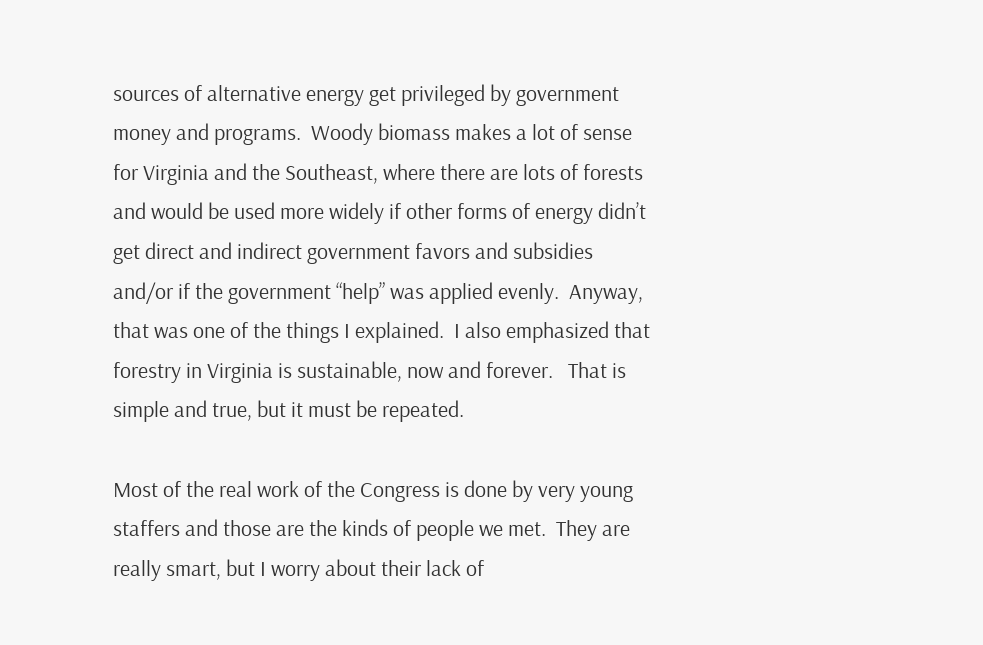sources of alternative energy get privileged by government money and programs.  Woody biomass makes a lot of sense for Virginia and the Southeast, where there are lots of forests and would be used more widely if other forms of energy didn’t get direct and indirect government favors and subsidies and/or if the government “help” was applied evenly.  Anyway, that was one of the things I explained.  I also emphasized that forestry in Virginia is sustainable, now and forever.   That is simple and true, but it must be repeated.

Most of the real work of the Congress is done by very young staffers and those are the kinds of people we met.  They are really smart, but I worry about their lack of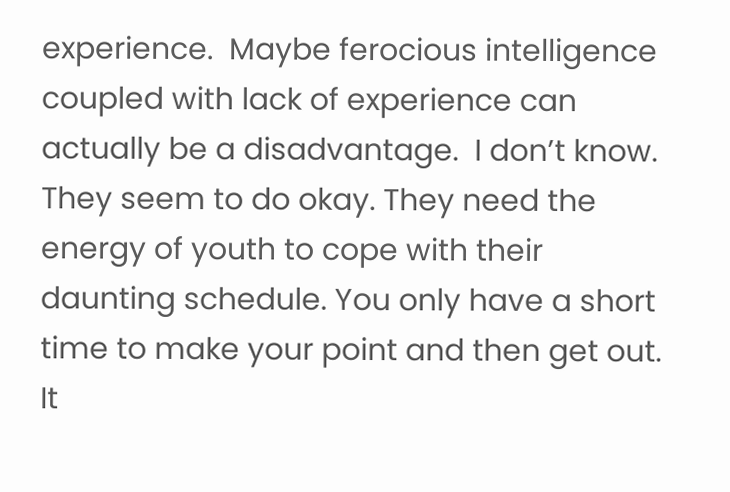experience.  Maybe ferocious intelligence coupled with lack of experience can actually be a disadvantage.  I don’t know.  They seem to do okay. They need the energy of youth to cope with their daunting schedule. You only have a short time to make your point and then get out.   It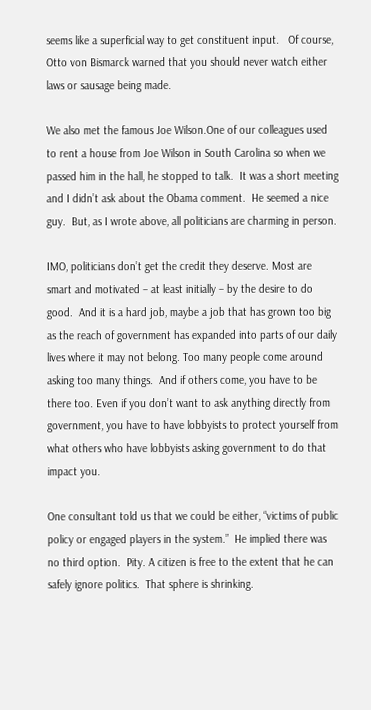seems like a superficial way to get constituent input.   Of course, Otto von Bismarck warned that you should never watch either laws or sausage being made.

We also met the famous Joe Wilson.One of our colleagues used to rent a house from Joe Wilson in South Carolina so when we passed him in the hall, he stopped to talk.  It was a short meeting and I didn’t ask about the Obama comment.  He seemed a nice guy.  But, as I wrote above, all politicians are charming in person.

IMO, politicians don’t get the credit they deserve. Most are smart and motivated – at least initially – by the desire to do good.  And it is a hard job, maybe a job that has grown too big as the reach of government has expanded into parts of our daily lives where it may not belong. Too many people come around asking too many things.  And if others come, you have to be there too. Even if you don’t want to ask anything directly from government, you have to have lobbyists to protect yourself from what others who have lobbyists asking government to do that impact you.

One consultant told us that we could be either, “victims of public policy or engaged players in the system.”  He implied there was no third option.  Pity. A citizen is free to the extent that he can safely ignore politics.  That sphere is shrinking.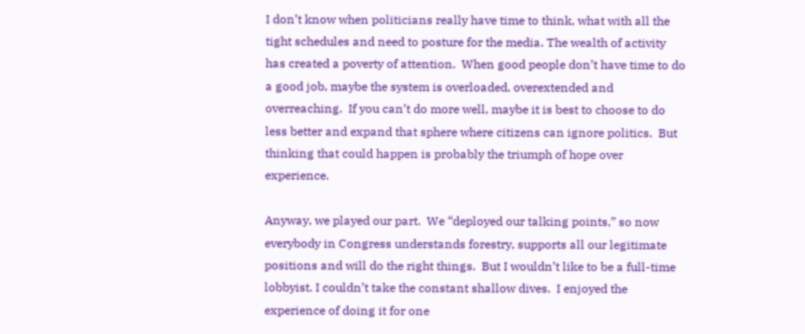I don’t know when politicians really have time to think, what with all the tight schedules and need to posture for the media. The wealth of activity has created a poverty of attention.  When good people don’t have time to do a good job, maybe the system is overloaded, overextended and overreaching.  If you can’t do more well, maybe it is best to choose to do less better and expand that sphere where citizens can ignore politics.  But thinking that could happen is probably the triumph of hope over experience.

Anyway, we played our part.  We “deployed our talking points,” so now everybody in Congress understands forestry, supports all our legitimate positions and will do the right things.  But I wouldn’t like to be a full-time lobbyist. I couldn’t take the constant shallow dives.  I enjoyed the experience of doing it for one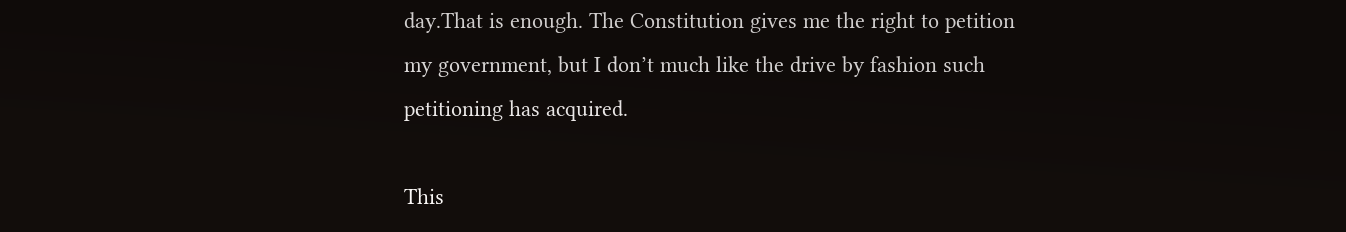day.That is enough. The Constitution gives me the right to petition my government, but I don’t much like the drive by fashion such petitioning has acquired.

This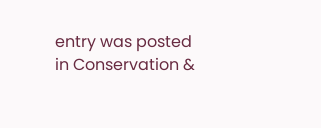entry was posted in Conservation &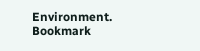Environment. Bookmark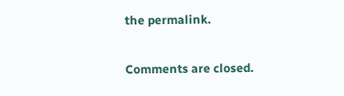the permalink.

Comments are closed.